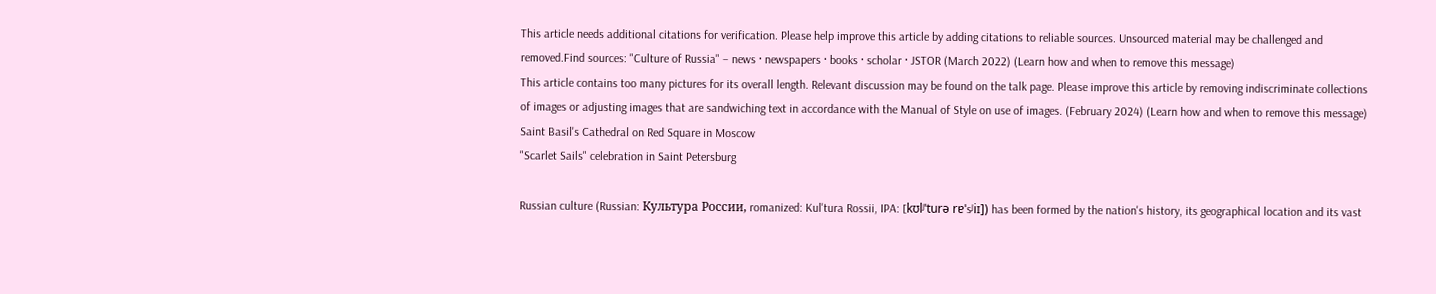This article needs additional citations for verification. Please help improve this article by adding citations to reliable sources. Unsourced material may be challenged and removed.Find sources: "Culture of Russia" – news · newspapers · books · scholar · JSTOR (March 2022) (Learn how and when to remove this message)
This article contains too many pictures for its overall length. Relevant discussion may be found on the talk page. Please improve this article by removing indiscriminate collections of images or adjusting images that are sandwiching text in accordance with the Manual of Style on use of images. (February 2024) (Learn how and when to remove this message)
Saint Basil's Cathedral on Red Square in Moscow
"Scarlet Sails" celebration in Saint Petersburg

Russian culture (Russian: Культура России, romanized: Kul'tura Rossii, IPA: [kʊlʲˈturə rɐˈsʲiɪ]) has been formed by the nation's history, its geographical location and its vast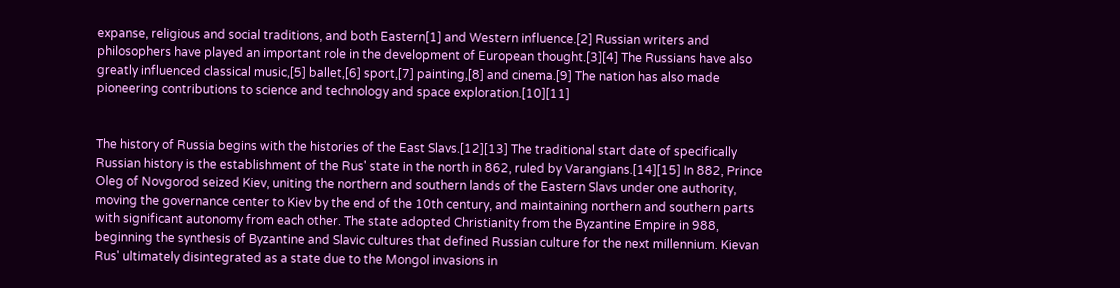expanse, religious and social traditions, and both Eastern[1] and Western influence.[2] Russian writers and philosophers have played an important role in the development of European thought.[3][4] The Russians have also greatly influenced classical music,[5] ballet,[6] sport,[7] painting,[8] and cinema.[9] The nation has also made pioneering contributions to science and technology and space exploration.[10][11]


The history of Russia begins with the histories of the East Slavs.[12][13] The traditional start date of specifically Russian history is the establishment of the Rus' state in the north in 862, ruled by Varangians.[14][15] In 882, Prince Oleg of Novgorod seized Kiev, uniting the northern and southern lands of the Eastern Slavs under one authority, moving the governance center to Kiev by the end of the 10th century, and maintaining northern and southern parts with significant autonomy from each other. The state adopted Christianity from the Byzantine Empire in 988, beginning the synthesis of Byzantine and Slavic cultures that defined Russian culture for the next millennium. Kievan Rus' ultimately disintegrated as a state due to the Mongol invasions in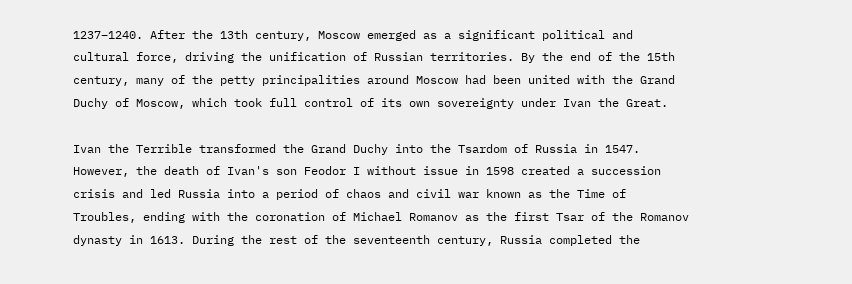1237–1240. After the 13th century, Moscow emerged as a significant political and cultural force, driving the unification of Russian territories. By the end of the 15th century, many of the petty principalities around Moscow had been united with the Grand Duchy of Moscow, which took full control of its own sovereignty under Ivan the Great.

Ivan the Terrible transformed the Grand Duchy into the Tsardom of Russia in 1547. However, the death of Ivan's son Feodor I without issue in 1598 created a succession crisis and led Russia into a period of chaos and civil war known as the Time of Troubles, ending with the coronation of Michael Romanov as the first Tsar of the Romanov dynasty in 1613. During the rest of the seventeenth century, Russia completed the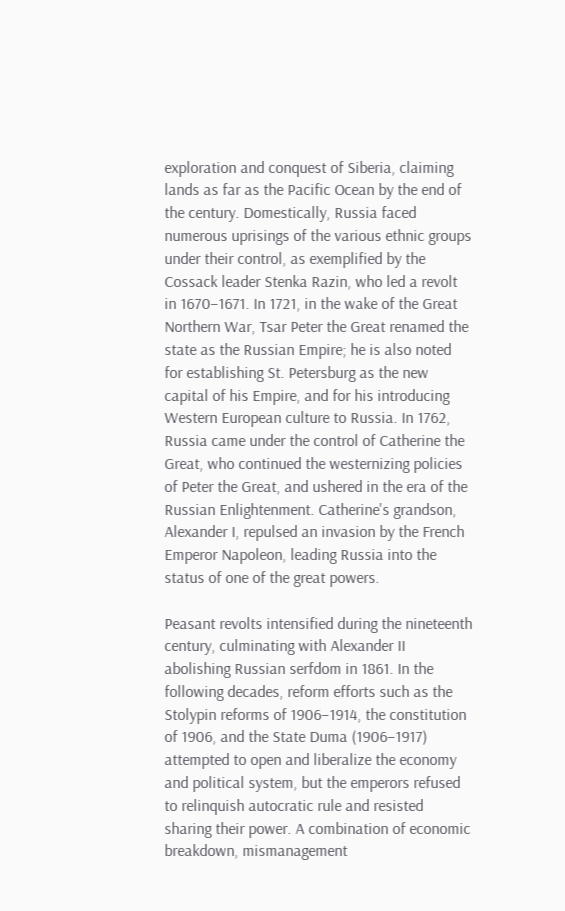exploration and conquest of Siberia, claiming lands as far as the Pacific Ocean by the end of the century. Domestically, Russia faced numerous uprisings of the various ethnic groups under their control, as exemplified by the Cossack leader Stenka Razin, who led a revolt in 1670–1671. In 1721, in the wake of the Great Northern War, Tsar Peter the Great renamed the state as the Russian Empire; he is also noted for establishing St. Petersburg as the new capital of his Empire, and for his introducing Western European culture to Russia. In 1762, Russia came under the control of Catherine the Great, who continued the westernizing policies of Peter the Great, and ushered in the era of the Russian Enlightenment. Catherine's grandson, Alexander I, repulsed an invasion by the French Emperor Napoleon, leading Russia into the status of one of the great powers.

Peasant revolts intensified during the nineteenth century, culminating with Alexander II abolishing Russian serfdom in 1861. In the following decades, reform efforts such as the Stolypin reforms of 1906–1914, the constitution of 1906, and the State Duma (1906–1917) attempted to open and liberalize the economy and political system, but the emperors refused to relinquish autocratic rule and resisted sharing their power. A combination of economic breakdown, mismanagement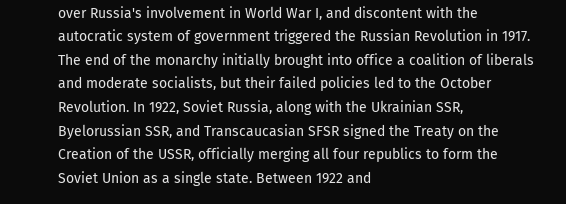over Russia's involvement in World War I, and discontent with the autocratic system of government triggered the Russian Revolution in 1917. The end of the monarchy initially brought into office a coalition of liberals and moderate socialists, but their failed policies led to the October Revolution. In 1922, Soviet Russia, along with the Ukrainian SSR, Byelorussian SSR, and Transcaucasian SFSR signed the Treaty on the Creation of the USSR, officially merging all four republics to form the Soviet Union as a single state. Between 1922 and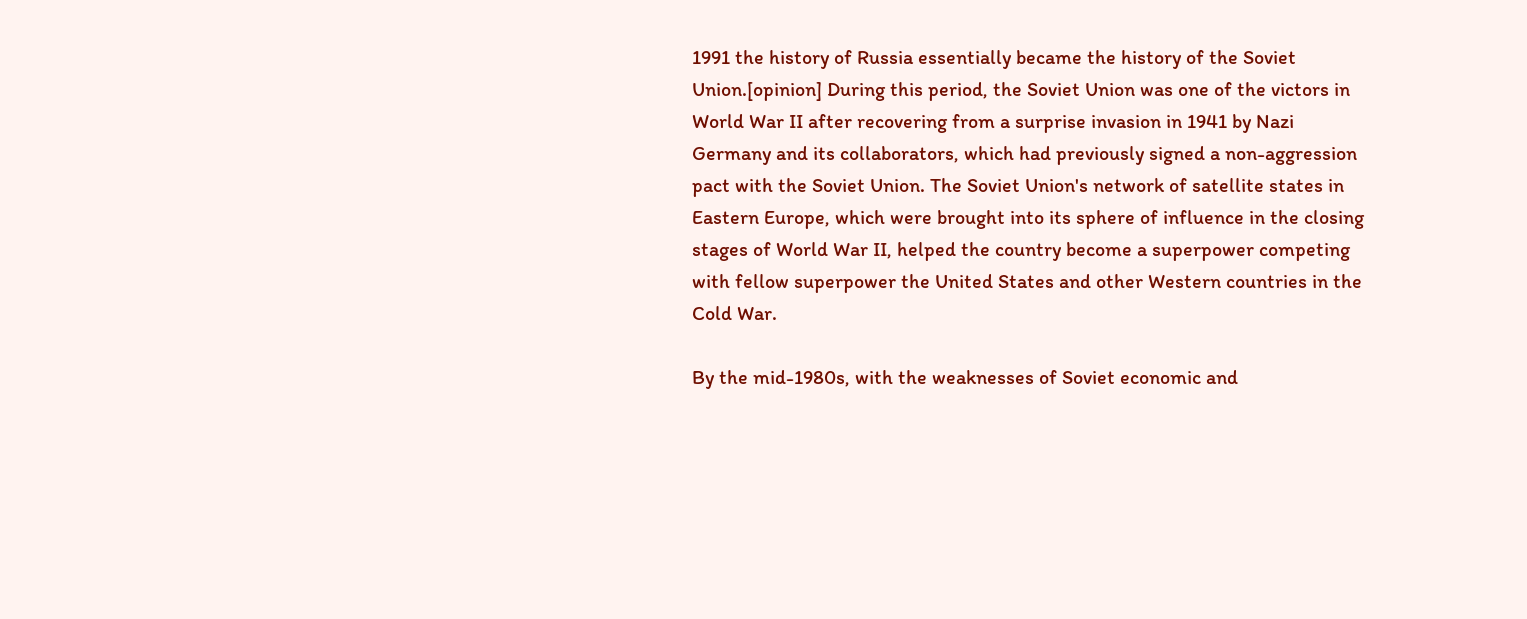1991 the history of Russia essentially became the history of the Soviet Union.[opinion] During this period, the Soviet Union was one of the victors in World War II after recovering from a surprise invasion in 1941 by Nazi Germany and its collaborators, which had previously signed a non-aggression pact with the Soviet Union. The Soviet Union's network of satellite states in Eastern Europe, which were brought into its sphere of influence in the closing stages of World War II, helped the country become a superpower competing with fellow superpower the United States and other Western countries in the Cold War.

By the mid-1980s, with the weaknesses of Soviet economic and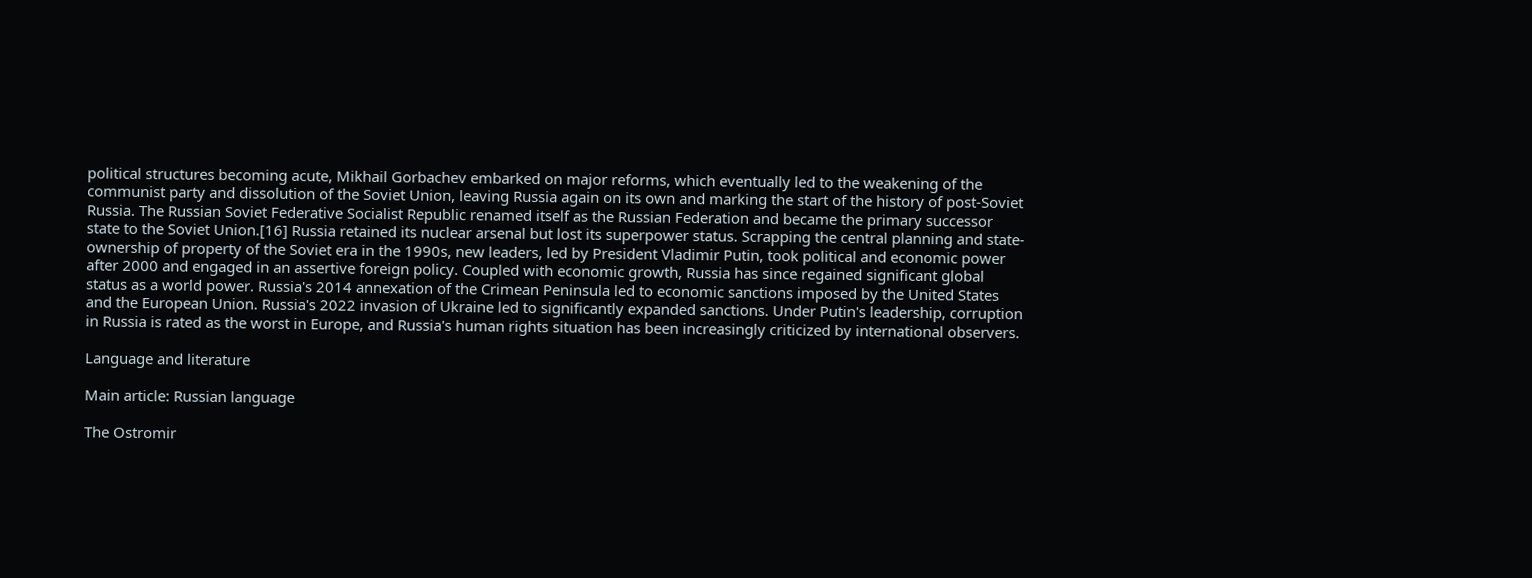political structures becoming acute, Mikhail Gorbachev embarked on major reforms, which eventually led to the weakening of the communist party and dissolution of the Soviet Union, leaving Russia again on its own and marking the start of the history of post-Soviet Russia. The Russian Soviet Federative Socialist Republic renamed itself as the Russian Federation and became the primary successor state to the Soviet Union.[16] Russia retained its nuclear arsenal but lost its superpower status. Scrapping the central planning and state-ownership of property of the Soviet era in the 1990s, new leaders, led by President Vladimir Putin, took political and economic power after 2000 and engaged in an assertive foreign policy. Coupled with economic growth, Russia has since regained significant global status as a world power. Russia's 2014 annexation of the Crimean Peninsula led to economic sanctions imposed by the United States and the European Union. Russia's 2022 invasion of Ukraine led to significantly expanded sanctions. Under Putin's leadership, corruption in Russia is rated as the worst in Europe, and Russia's human rights situation has been increasingly criticized by international observers.

Language and literature

Main article: Russian language

The Ostromir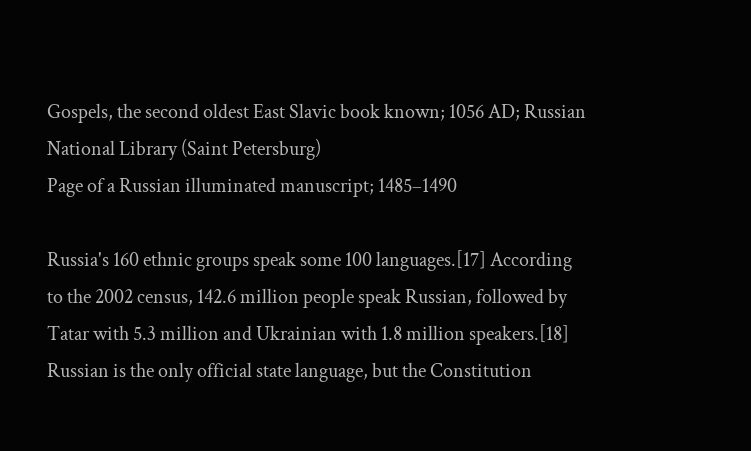Gospels, the second oldest East Slavic book known; 1056 AD; Russian National Library (Saint Petersburg)
Page of a Russian illuminated manuscript; 1485–1490

Russia's 160 ethnic groups speak some 100 languages.[17] According to the 2002 census, 142.6 million people speak Russian, followed by Tatar with 5.3 million and Ukrainian with 1.8 million speakers.[18] Russian is the only official state language, but the Constitution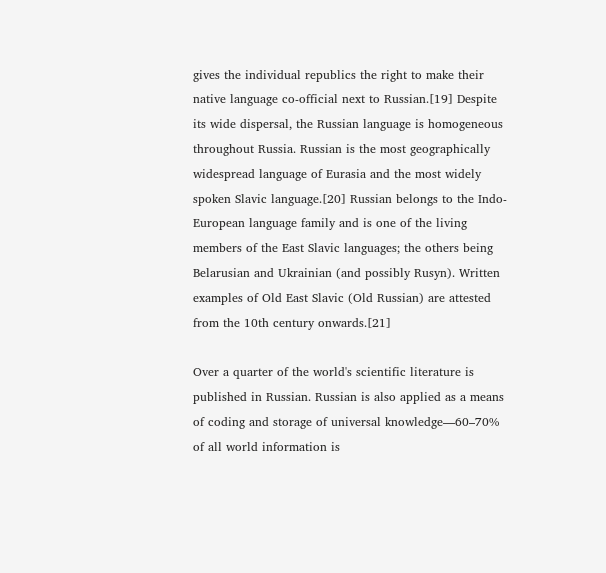gives the individual republics the right to make their native language co-official next to Russian.[19] Despite its wide dispersal, the Russian language is homogeneous throughout Russia. Russian is the most geographically widespread language of Eurasia and the most widely spoken Slavic language.[20] Russian belongs to the Indo-European language family and is one of the living members of the East Slavic languages; the others being Belarusian and Ukrainian (and possibly Rusyn). Written examples of Old East Slavic (Old Russian) are attested from the 10th century onwards.[21]

Over a quarter of the world's scientific literature is published in Russian. Russian is also applied as a means of coding and storage of universal knowledge—60–70% of all world information is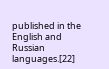published in the English and Russian languages.[22]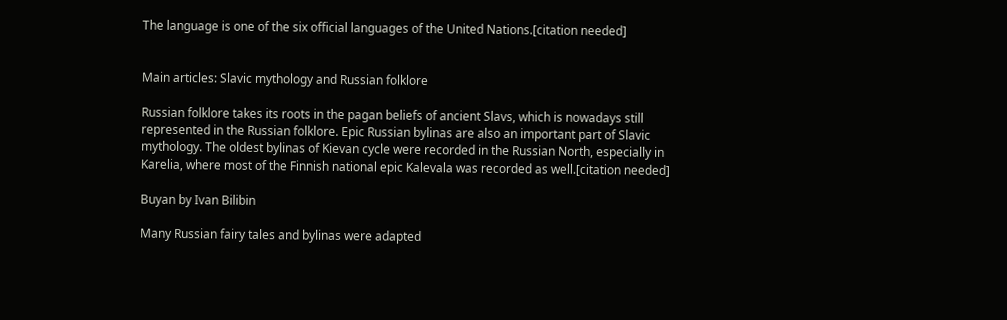The language is one of the six official languages of the United Nations.[citation needed]


Main articles: Slavic mythology and Russian folklore

Russian folklore takes its roots in the pagan beliefs of ancient Slavs, which is nowadays still represented in the Russian folklore. Epic Russian bylinas are also an important part of Slavic mythology. The oldest bylinas of Kievan cycle were recorded in the Russian North, especially in Karelia, where most of the Finnish national epic Kalevala was recorded as well.[citation needed]

Buyan by Ivan Bilibin

Many Russian fairy tales and bylinas were adapted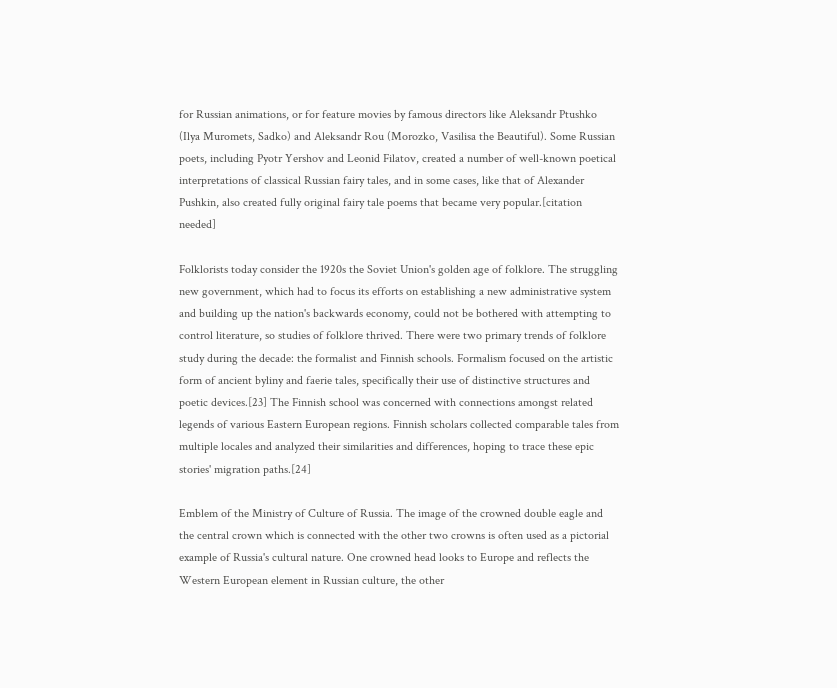for Russian animations, or for feature movies by famous directors like Aleksandr Ptushko (Ilya Muromets, Sadko) and Aleksandr Rou (Morozko, Vasilisa the Beautiful). Some Russian poets, including Pyotr Yershov and Leonid Filatov, created a number of well-known poetical interpretations of classical Russian fairy tales, and in some cases, like that of Alexander Pushkin, also created fully original fairy tale poems that became very popular.[citation needed]

Folklorists today consider the 1920s the Soviet Union's golden age of folklore. The struggling new government, which had to focus its efforts on establishing a new administrative system and building up the nation's backwards economy, could not be bothered with attempting to control literature, so studies of folklore thrived. There were two primary trends of folklore study during the decade: the formalist and Finnish schools. Formalism focused on the artistic form of ancient byliny and faerie tales, specifically their use of distinctive structures and poetic devices.[23] The Finnish school was concerned with connections amongst related legends of various Eastern European regions. Finnish scholars collected comparable tales from multiple locales and analyzed their similarities and differences, hoping to trace these epic stories' migration paths.[24]

Emblem of the Ministry of Culture of Russia. The image of the crowned double eagle and the central crown which is connected with the other two crowns is often used as a pictorial example of Russia's cultural nature. One crowned head looks to Europe and reflects the Western European element in Russian culture, the other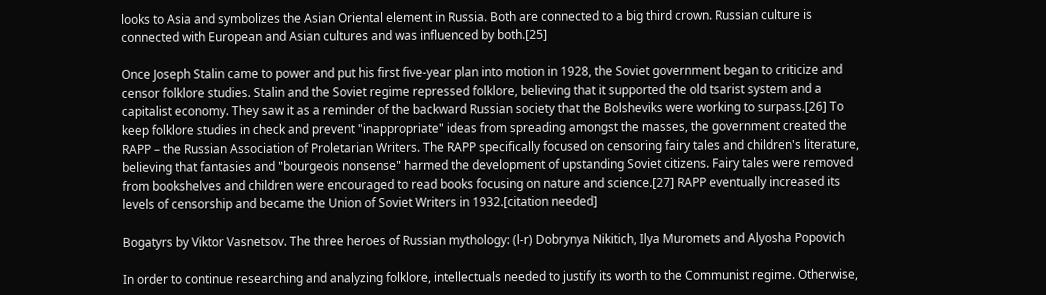looks to Asia and symbolizes the Asian Oriental element in Russia. Both are connected to a big third crown. Russian culture is connected with European and Asian cultures and was influenced by both.[25]

Once Joseph Stalin came to power and put his first five-year plan into motion in 1928, the Soviet government began to criticize and censor folklore studies. Stalin and the Soviet regime repressed folklore, believing that it supported the old tsarist system and a capitalist economy. They saw it as a reminder of the backward Russian society that the Bolsheviks were working to surpass.[26] To keep folklore studies in check and prevent "inappropriate" ideas from spreading amongst the masses, the government created the RAPP – the Russian Association of Proletarian Writers. The RAPP specifically focused on censoring fairy tales and children's literature, believing that fantasies and "bourgeois nonsense" harmed the development of upstanding Soviet citizens. Fairy tales were removed from bookshelves and children were encouraged to read books focusing on nature and science.[27] RAPP eventually increased its levels of censorship and became the Union of Soviet Writers in 1932.[citation needed]

Bogatyrs by Viktor Vasnetsov. The three heroes of Russian mythology: (l-r) Dobrynya Nikitich, Ilya Muromets and Alyosha Popovich

In order to continue researching and analyzing folklore, intellectuals needed to justify its worth to the Communist regime. Otherwise,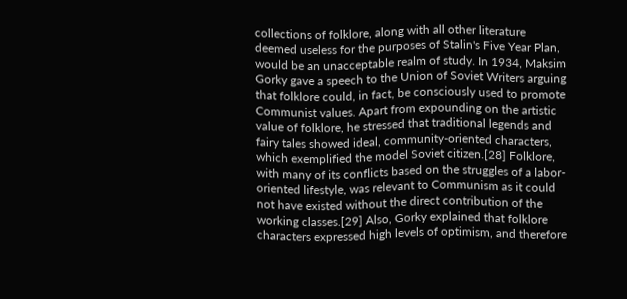collections of folklore, along with all other literature deemed useless for the purposes of Stalin's Five Year Plan, would be an unacceptable realm of study. In 1934, Maksim Gorky gave a speech to the Union of Soviet Writers arguing that folklore could, in fact, be consciously used to promote Communist values. Apart from expounding on the artistic value of folklore, he stressed that traditional legends and fairy tales showed ideal, community-oriented characters, which exemplified the model Soviet citizen.[28] Folklore, with many of its conflicts based on the struggles of a labor-oriented lifestyle, was relevant to Communism as it could not have existed without the direct contribution of the working classes.[29] Also, Gorky explained that folklore characters expressed high levels of optimism, and therefore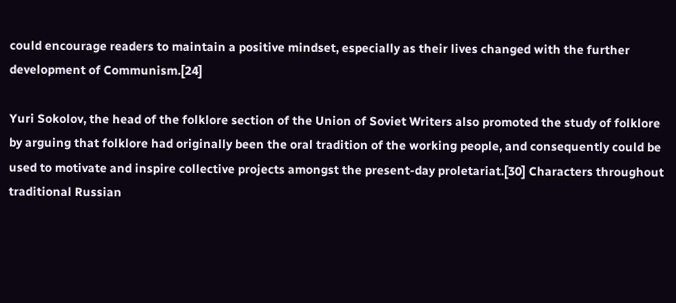could encourage readers to maintain a positive mindset, especially as their lives changed with the further development of Communism.[24]

Yuri Sokolov, the head of the folklore section of the Union of Soviet Writers also promoted the study of folklore by arguing that folklore had originally been the oral tradition of the working people, and consequently could be used to motivate and inspire collective projects amongst the present-day proletariat.[30] Characters throughout traditional Russian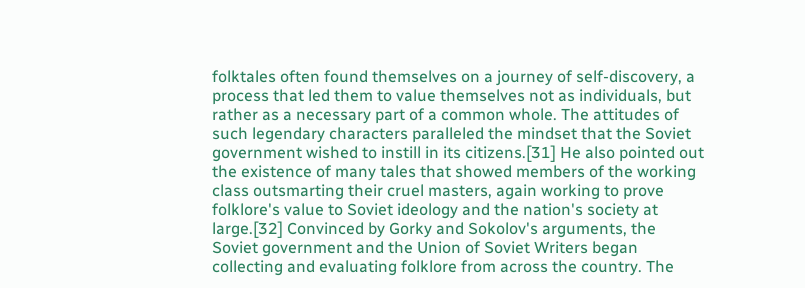folktales often found themselves on a journey of self-discovery, a process that led them to value themselves not as individuals, but rather as a necessary part of a common whole. The attitudes of such legendary characters paralleled the mindset that the Soviet government wished to instill in its citizens.[31] He also pointed out the existence of many tales that showed members of the working class outsmarting their cruel masters, again working to prove folklore's value to Soviet ideology and the nation's society at large.[32] Convinced by Gorky and Sokolov's arguments, the Soviet government and the Union of Soviet Writers began collecting and evaluating folklore from across the country. The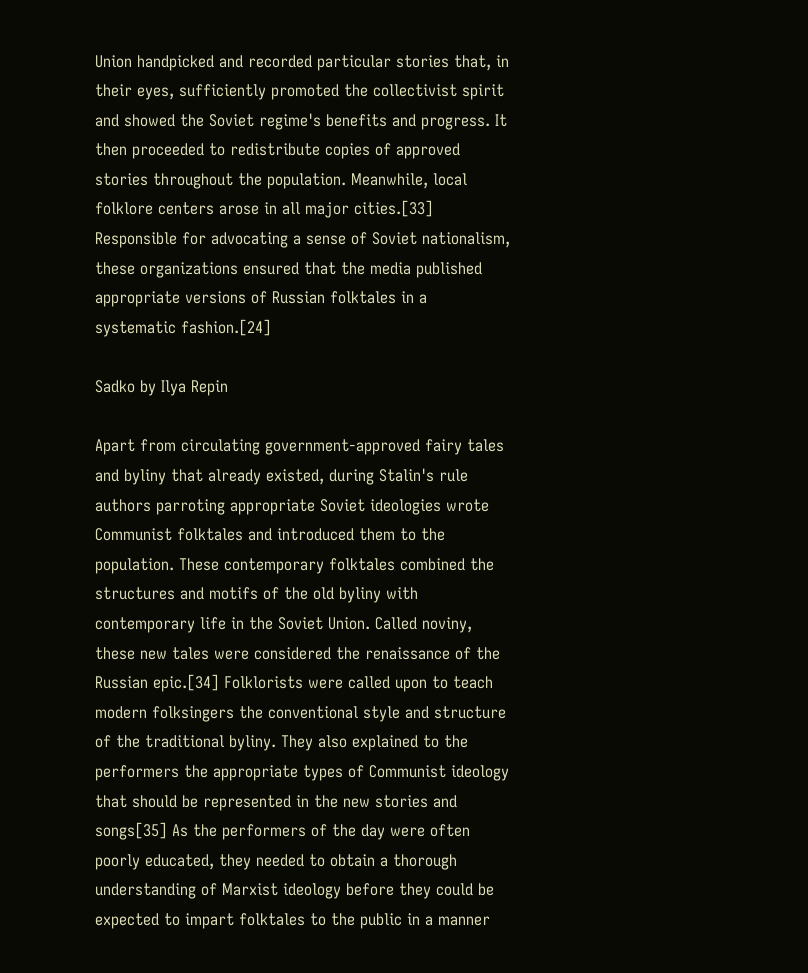Union handpicked and recorded particular stories that, in their eyes, sufficiently promoted the collectivist spirit and showed the Soviet regime's benefits and progress. It then proceeded to redistribute copies of approved stories throughout the population. Meanwhile, local folklore centers arose in all major cities.[33] Responsible for advocating a sense of Soviet nationalism, these organizations ensured that the media published appropriate versions of Russian folktales in a systematic fashion.[24]

Sadko by Ilya Repin

Apart from circulating government-approved fairy tales and byliny that already existed, during Stalin's rule authors parroting appropriate Soviet ideologies wrote Communist folktales and introduced them to the population. These contemporary folktales combined the structures and motifs of the old byliny with contemporary life in the Soviet Union. Called noviny, these new tales were considered the renaissance of the Russian epic.[34] Folklorists were called upon to teach modern folksingers the conventional style and structure of the traditional byliny. They also explained to the performers the appropriate types of Communist ideology that should be represented in the new stories and songs[35] As the performers of the day were often poorly educated, they needed to obtain a thorough understanding of Marxist ideology before they could be expected to impart folktales to the public in a manner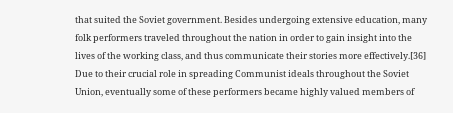that suited the Soviet government. Besides undergoing extensive education, many folk performers traveled throughout the nation in order to gain insight into the lives of the working class, and thus communicate their stories more effectively.[36] Due to their crucial role in spreading Communist ideals throughout the Soviet Union, eventually some of these performers became highly valued members of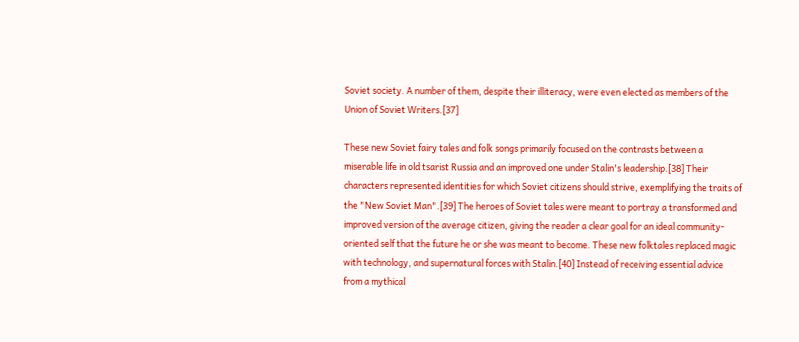Soviet society. A number of them, despite their illiteracy, were even elected as members of the Union of Soviet Writers.[37]

These new Soviet fairy tales and folk songs primarily focused on the contrasts between a miserable life in old tsarist Russia and an improved one under Stalin's leadership.[38] Their characters represented identities for which Soviet citizens should strive, exemplifying the traits of the "New Soviet Man".[39] The heroes of Soviet tales were meant to portray a transformed and improved version of the average citizen, giving the reader a clear goal for an ideal community-oriented self that the future he or she was meant to become. These new folktales replaced magic with technology, and supernatural forces with Stalin.[40] Instead of receiving essential advice from a mythical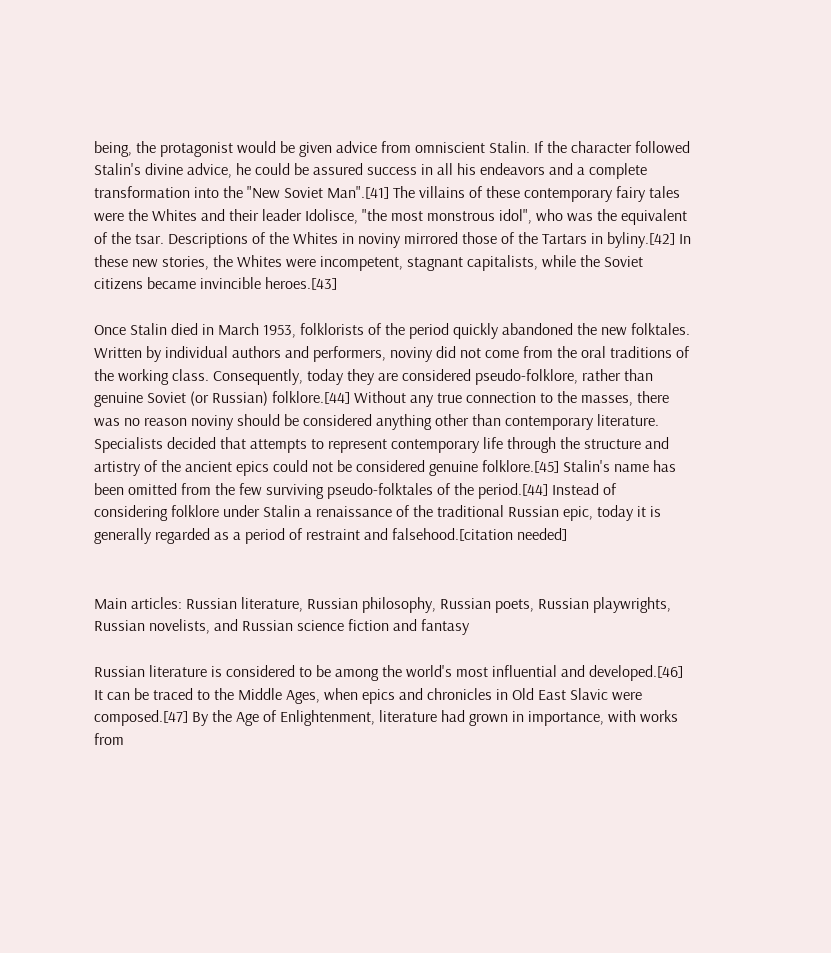being, the protagonist would be given advice from omniscient Stalin. If the character followed Stalin's divine advice, he could be assured success in all his endeavors and a complete transformation into the "New Soviet Man".[41] The villains of these contemporary fairy tales were the Whites and their leader Idolisce, "the most monstrous idol", who was the equivalent of the tsar. Descriptions of the Whites in noviny mirrored those of the Tartars in byliny.[42] In these new stories, the Whites were incompetent, stagnant capitalists, while the Soviet citizens became invincible heroes.[43]

Once Stalin died in March 1953, folklorists of the period quickly abandoned the new folktales. Written by individual authors and performers, noviny did not come from the oral traditions of the working class. Consequently, today they are considered pseudo-folklore, rather than genuine Soviet (or Russian) folklore.[44] Without any true connection to the masses, there was no reason noviny should be considered anything other than contemporary literature. Specialists decided that attempts to represent contemporary life through the structure and artistry of the ancient epics could not be considered genuine folklore.[45] Stalin's name has been omitted from the few surviving pseudo-folktales of the period.[44] Instead of considering folklore under Stalin a renaissance of the traditional Russian epic, today it is generally regarded as a period of restraint and falsehood.[citation needed]


Main articles: Russian literature, Russian philosophy, Russian poets, Russian playwrights, Russian novelists, and Russian science fiction and fantasy

Russian literature is considered to be among the world's most influential and developed.[46] It can be traced to the Middle Ages, when epics and chronicles in Old East Slavic were composed.[47] By the Age of Enlightenment, literature had grown in importance, with works from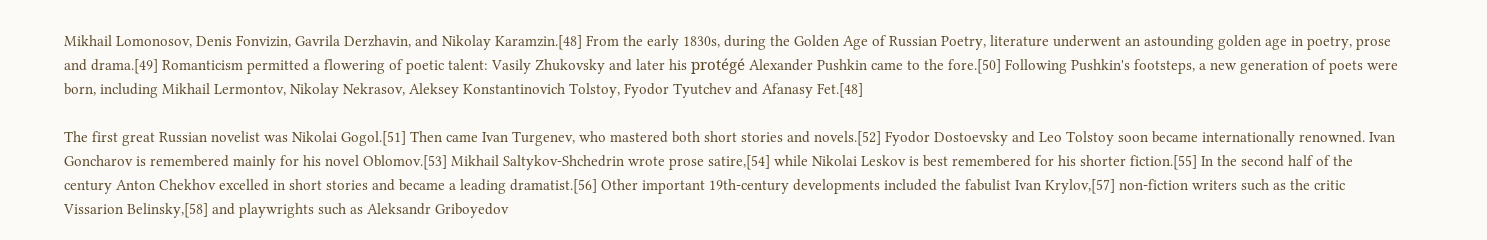Mikhail Lomonosov, Denis Fonvizin, Gavrila Derzhavin, and Nikolay Karamzin.[48] From the early 1830s, during the Golden Age of Russian Poetry, literature underwent an astounding golden age in poetry, prose and drama.[49] Romanticism permitted a flowering of poetic talent: Vasily Zhukovsky and later his protégé Alexander Pushkin came to the fore.[50] Following Pushkin's footsteps, a new generation of poets were born, including Mikhail Lermontov, Nikolay Nekrasov, Aleksey Konstantinovich Tolstoy, Fyodor Tyutchev and Afanasy Fet.[48]

The first great Russian novelist was Nikolai Gogol.[51] Then came Ivan Turgenev, who mastered both short stories and novels.[52] Fyodor Dostoevsky and Leo Tolstoy soon became internationally renowned. Ivan Goncharov is remembered mainly for his novel Oblomov.[53] Mikhail Saltykov-Shchedrin wrote prose satire,[54] while Nikolai Leskov is best remembered for his shorter fiction.[55] In the second half of the century Anton Chekhov excelled in short stories and became a leading dramatist.[56] Other important 19th-century developments included the fabulist Ivan Krylov,[57] non-fiction writers such as the critic Vissarion Belinsky,[58] and playwrights such as Aleksandr Griboyedov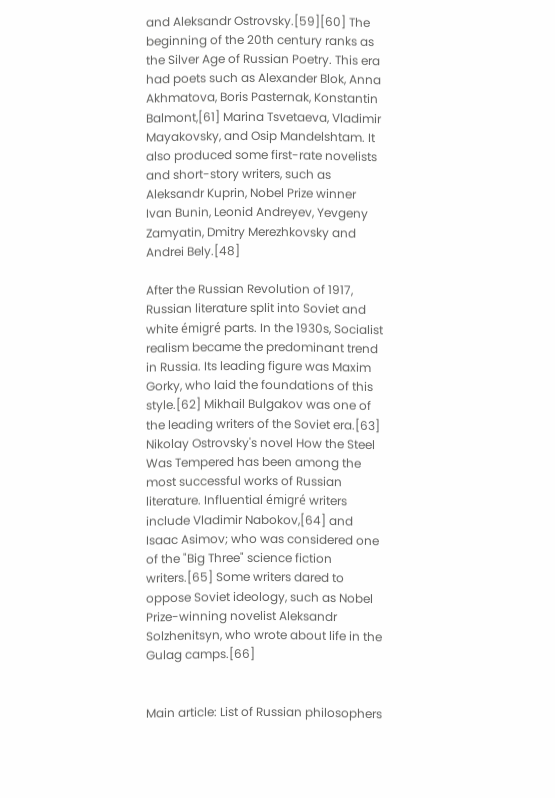and Aleksandr Ostrovsky.[59][60] The beginning of the 20th century ranks as the Silver Age of Russian Poetry. This era had poets such as Alexander Blok, Anna Akhmatova, Boris Pasternak, Konstantin Balmont,[61] Marina Tsvetaeva, Vladimir Mayakovsky, and Osip Mandelshtam. It also produced some first-rate novelists and short-story writers, such as Aleksandr Kuprin, Nobel Prize winner Ivan Bunin, Leonid Andreyev, Yevgeny Zamyatin, Dmitry Merezhkovsky and Andrei Bely.[48]

After the Russian Revolution of 1917, Russian literature split into Soviet and white émigré parts. In the 1930s, Socialist realism became the predominant trend in Russia. Its leading figure was Maxim Gorky, who laid the foundations of this style.[62] Mikhail Bulgakov was one of the leading writers of the Soviet era.[63] Nikolay Ostrovsky's novel How the Steel Was Tempered has been among the most successful works of Russian literature. Influential émigré writers include Vladimir Nabokov,[64] and Isaac Asimov; who was considered one of the "Big Three" science fiction writers.[65] Some writers dared to oppose Soviet ideology, such as Nobel Prize-winning novelist Aleksandr Solzhenitsyn, who wrote about life in the Gulag camps.[66]


Main article: List of Russian philosophers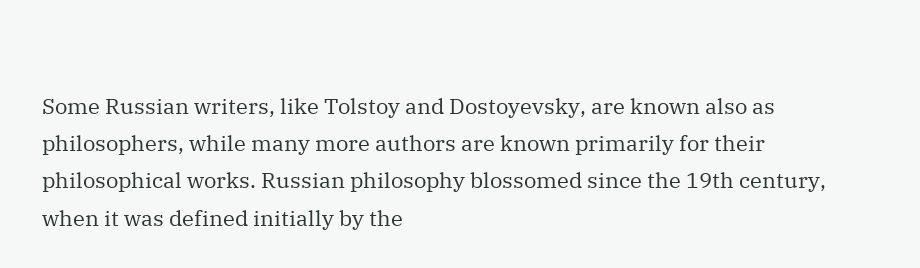Some Russian writers, like Tolstoy and Dostoyevsky, are known also as philosophers, while many more authors are known primarily for their philosophical works. Russian philosophy blossomed since the 19th century, when it was defined initially by the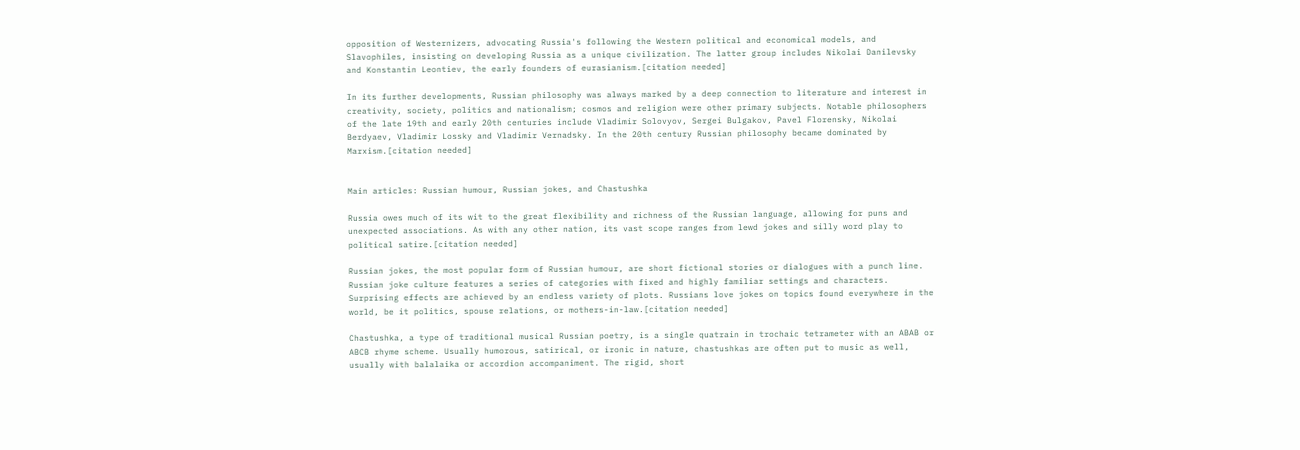opposition of Westernizers, advocating Russia's following the Western political and economical models, and Slavophiles, insisting on developing Russia as a unique civilization. The latter group includes Nikolai Danilevsky and Konstantin Leontiev, the early founders of eurasianism.[citation needed]

In its further developments, Russian philosophy was always marked by a deep connection to literature and interest in creativity, society, politics and nationalism; cosmos and religion were other primary subjects. Notable philosophers of the late 19th and early 20th centuries include Vladimir Solovyov, Sergei Bulgakov, Pavel Florensky, Nikolai Berdyaev, Vladimir Lossky and Vladimir Vernadsky. In the 20th century Russian philosophy became dominated by Marxism.[citation needed]


Main articles: Russian humour, Russian jokes, and Chastushka

Russia owes much of its wit to the great flexibility and richness of the Russian language, allowing for puns and unexpected associations. As with any other nation, its vast scope ranges from lewd jokes and silly word play to political satire.[citation needed]

Russian jokes, the most popular form of Russian humour, are short fictional stories or dialogues with a punch line. Russian joke culture features a series of categories with fixed and highly familiar settings and characters. Surprising effects are achieved by an endless variety of plots. Russians love jokes on topics found everywhere in the world, be it politics, spouse relations, or mothers-in-law.[citation needed]

Chastushka, a type of traditional musical Russian poetry, is a single quatrain in trochaic tetrameter with an ABAB or ABCB rhyme scheme. Usually humorous, satirical, or ironic in nature, chastushkas are often put to music as well, usually with balalaika or accordion accompaniment. The rigid, short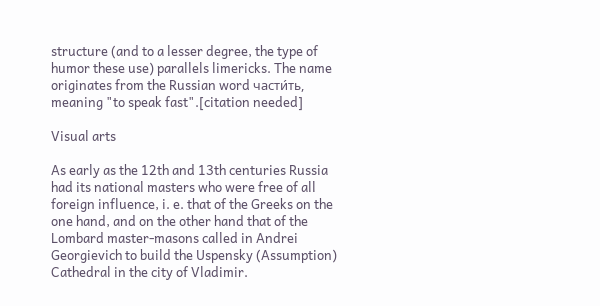structure (and to a lesser degree, the type of humor these use) parallels limericks. The name originates from the Russian word части́ть, meaning "to speak fast".[citation needed]

Visual arts

As early as the 12th and 13th centuries Russia had its national masters who were free of all foreign influence, i. e. that of the Greeks on the one hand, and on the other hand that of the Lombard master-masons called in Andrei Georgievich to build the Uspensky (Assumption) Cathedral in the city of Vladimir.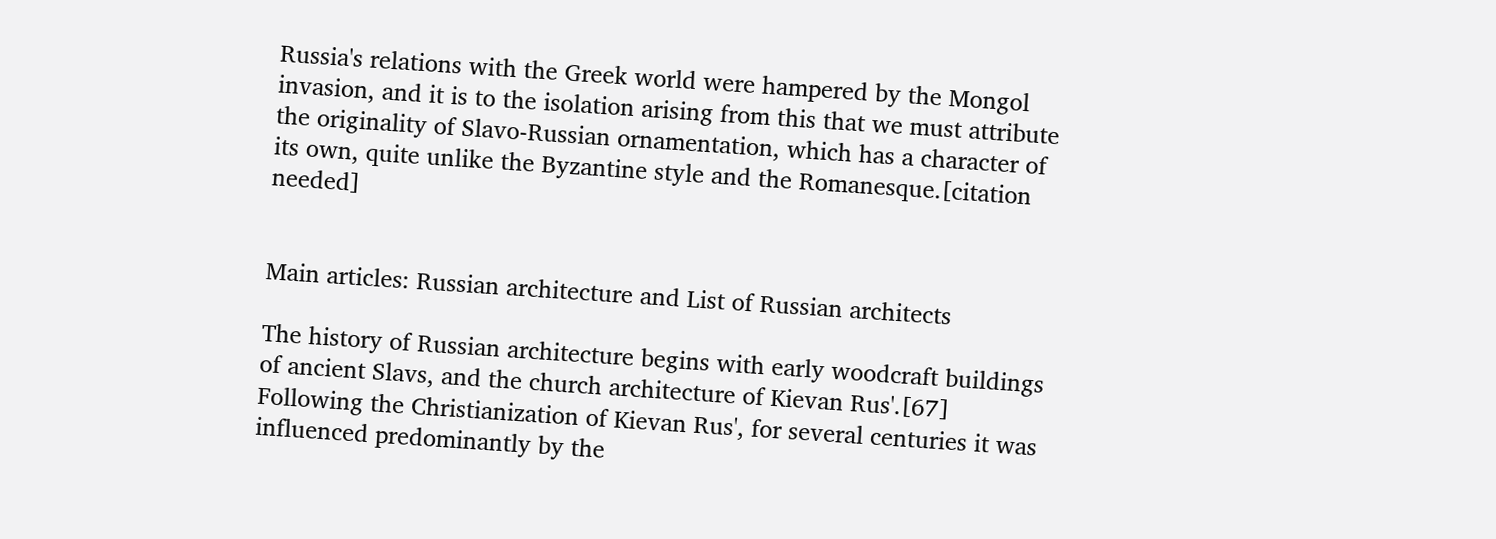Russia's relations with the Greek world were hampered by the Mongol invasion, and it is to the isolation arising from this that we must attribute the originality of Slavo-Russian ornamentation, which has a character of its own, quite unlike the Byzantine style and the Romanesque.[citation needed]


Main articles: Russian architecture and List of Russian architects

The history of Russian architecture begins with early woodcraft buildings of ancient Slavs, and the church architecture of Kievan Rus'.[67] Following the Christianization of Kievan Rus', for several centuries it was influenced predominantly by the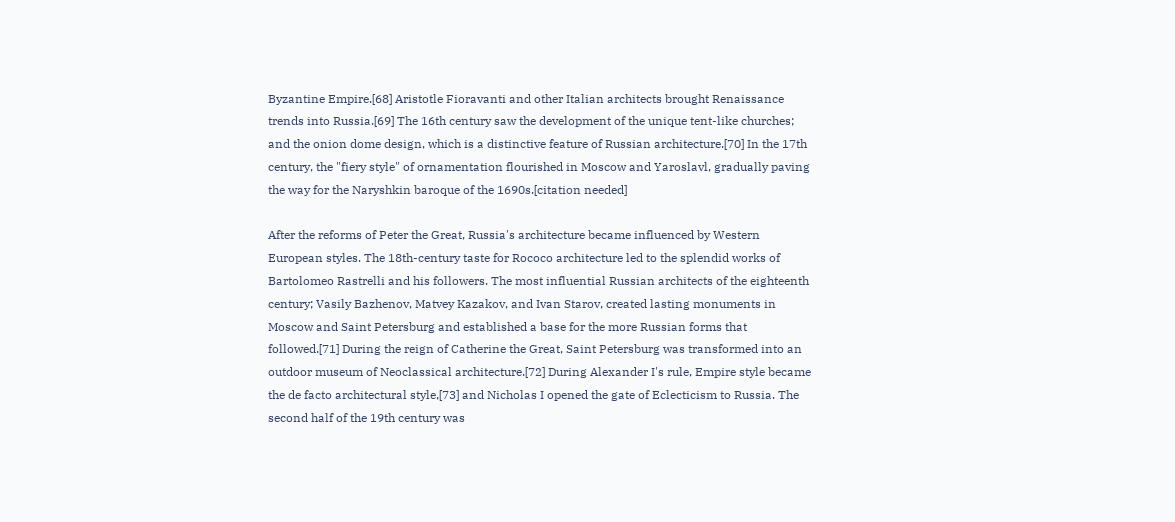Byzantine Empire.[68] Aristotle Fioravanti and other Italian architects brought Renaissance trends into Russia.[69] The 16th century saw the development of the unique tent-like churches; and the onion dome design, which is a distinctive feature of Russian architecture.[70] In the 17th century, the "fiery style" of ornamentation flourished in Moscow and Yaroslavl, gradually paving the way for the Naryshkin baroque of the 1690s.[citation needed]

After the reforms of Peter the Great, Russia's architecture became influenced by Western European styles. The 18th-century taste for Rococo architecture led to the splendid works of Bartolomeo Rastrelli and his followers. The most influential Russian architects of the eighteenth century; Vasily Bazhenov, Matvey Kazakov, and Ivan Starov, created lasting monuments in Moscow and Saint Petersburg and established a base for the more Russian forms that followed.[71] During the reign of Catherine the Great, Saint Petersburg was transformed into an outdoor museum of Neoclassical architecture.[72] During Alexander I's rule, Empire style became the de facto architectural style,[73] and Nicholas I opened the gate of Eclecticism to Russia. The second half of the 19th century was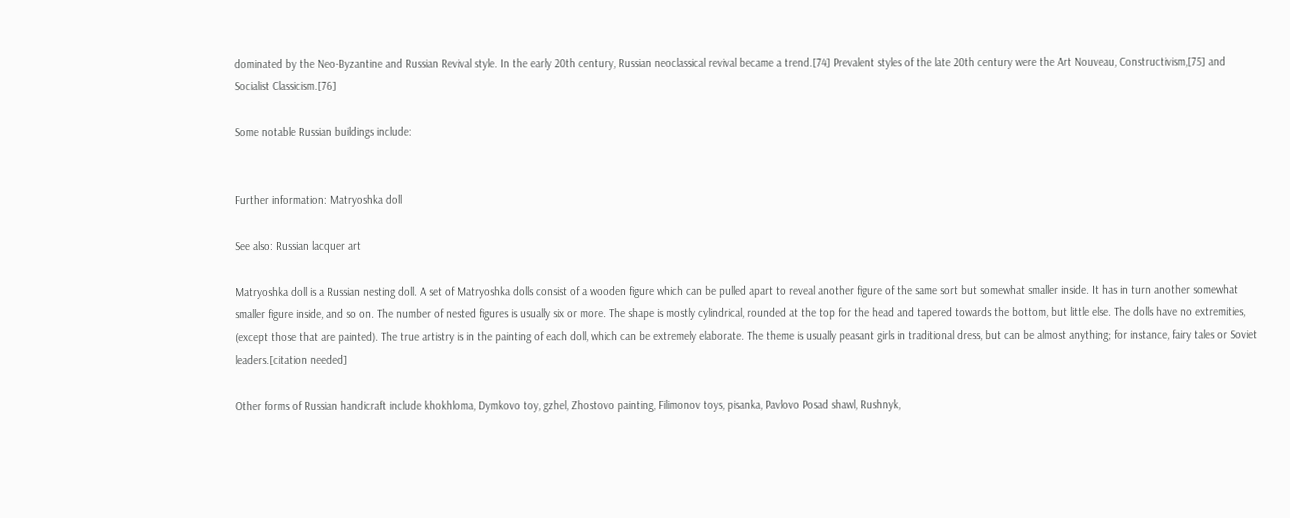dominated by the Neo-Byzantine and Russian Revival style. In the early 20th century, Russian neoclassical revival became a trend.[74] Prevalent styles of the late 20th century were the Art Nouveau, Constructivism,[75] and Socialist Classicism.[76]

Some notable Russian buildings include:


Further information: Matryoshka doll

See also: Russian lacquer art

Matryoshka doll is a Russian nesting doll. A set of Matryoshka dolls consist of a wooden figure which can be pulled apart to reveal another figure of the same sort but somewhat smaller inside. It has in turn another somewhat smaller figure inside, and so on. The number of nested figures is usually six or more. The shape is mostly cylindrical, rounded at the top for the head and tapered towards the bottom, but little else. The dolls have no extremities, (except those that are painted). The true artistry is in the painting of each doll, which can be extremely elaborate. The theme is usually peasant girls in traditional dress, but can be almost anything; for instance, fairy tales or Soviet leaders.[citation needed]

Other forms of Russian handicraft include khokhloma, Dymkovo toy, gzhel, Zhostovo painting, Filimonov toys, pisanka, Pavlovo Posad shawl, Rushnyk,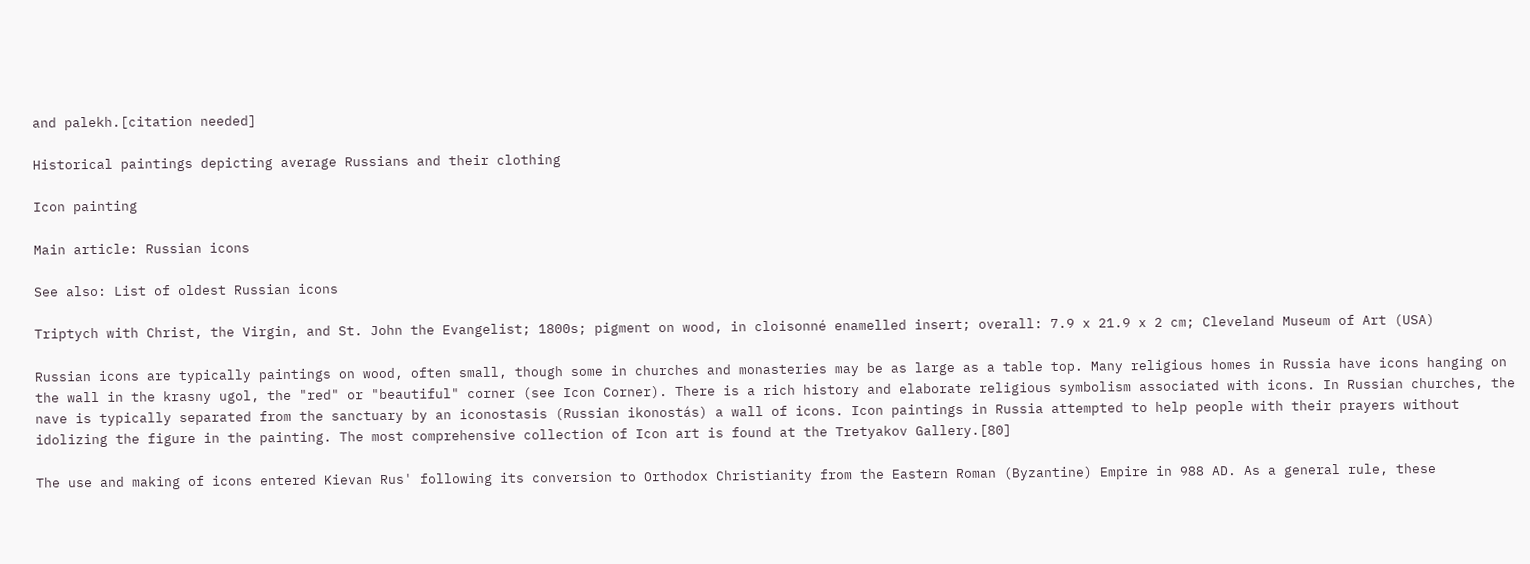and palekh.[citation needed]

Historical paintings depicting average Russians and their clothing

Icon painting

Main article: Russian icons

See also: List of oldest Russian icons

Triptych with Christ, the Virgin, and St. John the Evangelist; 1800s; pigment on wood, in cloisonné enamelled insert; overall: 7.9 x 21.9 x 2 cm; Cleveland Museum of Art (USA)

Russian icons are typically paintings on wood, often small, though some in churches and monasteries may be as large as a table top. Many religious homes in Russia have icons hanging on the wall in the krasny ugol, the "red" or "beautiful" corner (see Icon Corner). There is a rich history and elaborate religious symbolism associated with icons. In Russian churches, the nave is typically separated from the sanctuary by an iconostasis (Russian ikonostás) a wall of icons. Icon paintings in Russia attempted to help people with their prayers without idolizing the figure in the painting. The most comprehensive collection of Icon art is found at the Tretyakov Gallery.[80]

The use and making of icons entered Kievan Rus' following its conversion to Orthodox Christianity from the Eastern Roman (Byzantine) Empire in 988 AD. As a general rule, these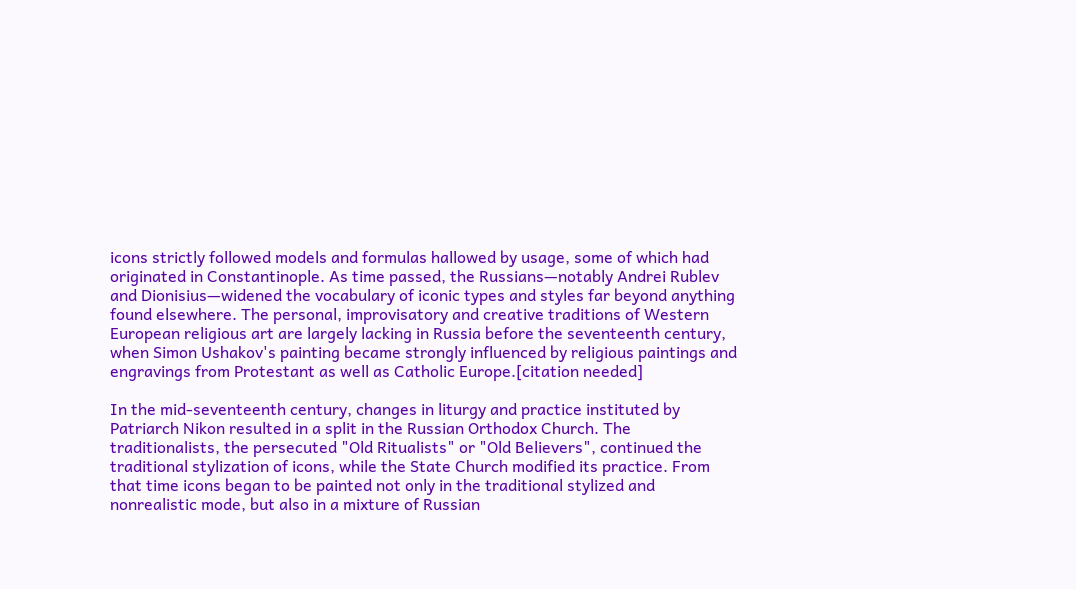icons strictly followed models and formulas hallowed by usage, some of which had originated in Constantinople. As time passed, the Russians—notably Andrei Rublev and Dionisius—widened the vocabulary of iconic types and styles far beyond anything found elsewhere. The personal, improvisatory and creative traditions of Western European religious art are largely lacking in Russia before the seventeenth century, when Simon Ushakov's painting became strongly influenced by religious paintings and engravings from Protestant as well as Catholic Europe.[citation needed]

In the mid-seventeenth century, changes in liturgy and practice instituted by Patriarch Nikon resulted in a split in the Russian Orthodox Church. The traditionalists, the persecuted "Old Ritualists" or "Old Believers", continued the traditional stylization of icons, while the State Church modified its practice. From that time icons began to be painted not only in the traditional stylized and nonrealistic mode, but also in a mixture of Russian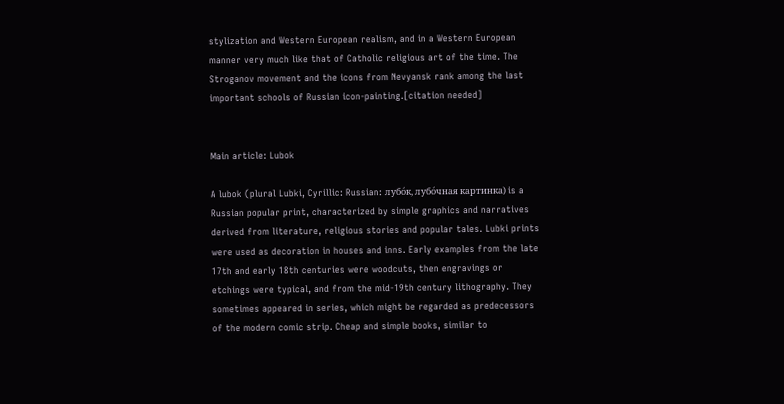stylization and Western European realism, and in a Western European manner very much like that of Catholic religious art of the time. The Stroganov movement and the icons from Nevyansk rank among the last important schools of Russian icon-painting.[citation needed]


Main article: Lubok

A lubok (plural Lubki, Cyrillic: Russian: лубо́к, лубо́чная картинка) is a Russian popular print, characterized by simple graphics and narratives derived from literature, religious stories and popular tales. Lubki prints were used as decoration in houses and inns. Early examples from the late 17th and early 18th centuries were woodcuts, then engravings or etchings were typical, and from the mid-19th century lithography. They sometimes appeared in series, which might be regarded as predecessors of the modern comic strip. Cheap and simple books, similar to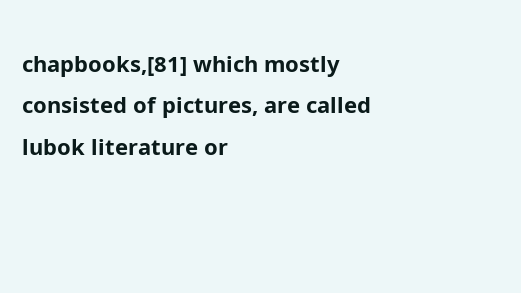chapbooks,[81] which mostly consisted of pictures, are called lubok literature or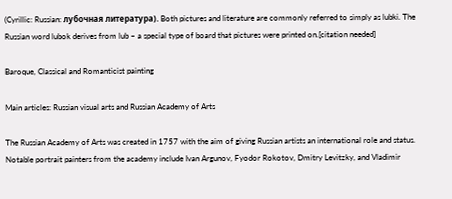(Cyrillic: Russian: лубочная литература). Both pictures and literature are commonly referred to simply as lubki. The Russian word lubok derives from lub – a special type of board that pictures were printed on.[citation needed]

Baroque, Classical and Romanticist painting

Main articles: Russian visual arts and Russian Academy of Arts

The Russian Academy of Arts was created in 1757 with the aim of giving Russian artists an international role and status. Notable portrait painters from the academy include Ivan Argunov, Fyodor Rokotov, Dmitry Levitzky, and Vladimir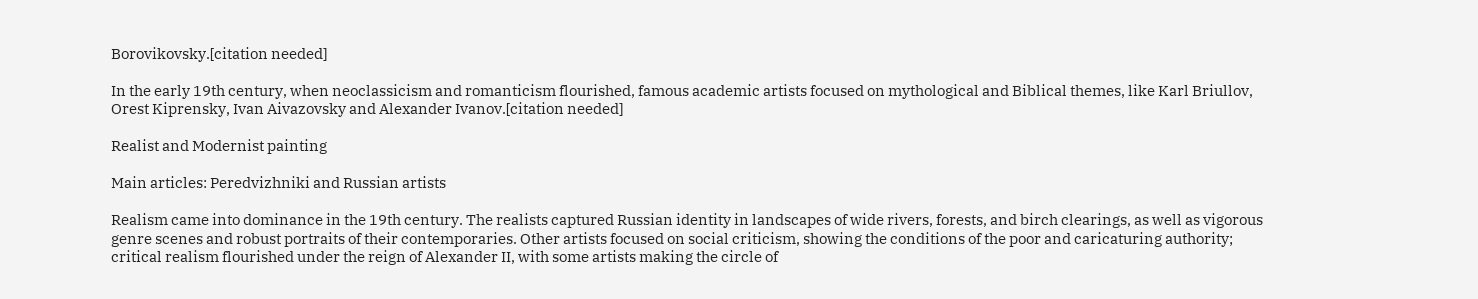Borovikovsky.[citation needed]

In the early 19th century, when neoclassicism and romanticism flourished, famous academic artists focused on mythological and Biblical themes, like Karl Briullov, Orest Kiprensky, Ivan Aivazovsky and Alexander Ivanov.[citation needed]

Realist and Modernist painting

Main articles: Peredvizhniki and Russian artists

Realism came into dominance in the 19th century. The realists captured Russian identity in landscapes of wide rivers, forests, and birch clearings, as well as vigorous genre scenes and robust portraits of their contemporaries. Other artists focused on social criticism, showing the conditions of the poor and caricaturing authority; critical realism flourished under the reign of Alexander II, with some artists making the circle of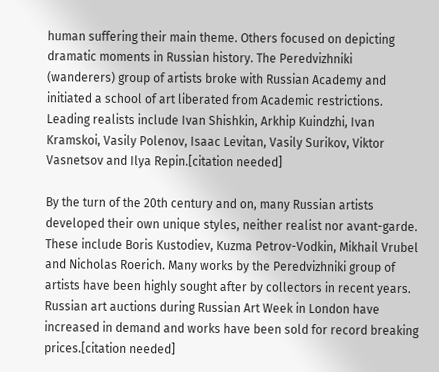human suffering their main theme. Others focused on depicting dramatic moments in Russian history. The Peredvizhniki (wanderers) group of artists broke with Russian Academy and initiated a school of art liberated from Academic restrictions. Leading realists include Ivan Shishkin, Arkhip Kuindzhi, Ivan Kramskoi, Vasily Polenov, Isaac Levitan, Vasily Surikov, Viktor Vasnetsov and Ilya Repin.[citation needed]

By the turn of the 20th century and on, many Russian artists developed their own unique styles, neither realist nor avant-garde. These include Boris Kustodiev, Kuzma Petrov-Vodkin, Mikhail Vrubel and Nicholas Roerich. Many works by the Peredvizhniki group of artists have been highly sought after by collectors in recent years. Russian art auctions during Russian Art Week in London have increased in demand and works have been sold for record breaking prices.[citation needed]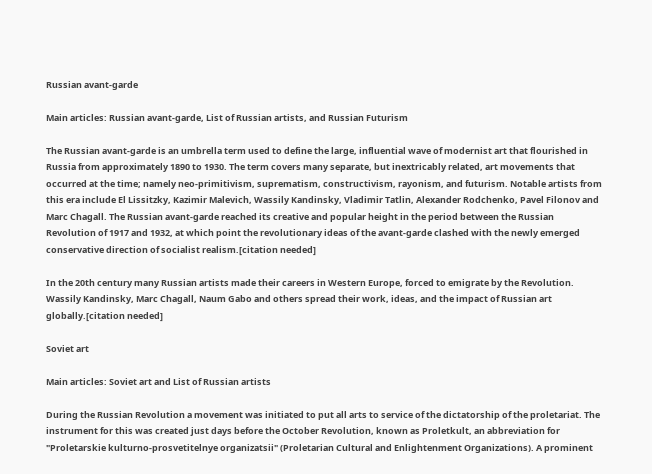Russian avant-garde

Main articles: Russian avant-garde, List of Russian artists, and Russian Futurism

The Russian avant-garde is an umbrella term used to define the large, influential wave of modernist art that flourished in Russia from approximately 1890 to 1930. The term covers many separate, but inextricably related, art movements that occurred at the time; namely neo-primitivism, suprematism, constructivism, rayonism, and futurism. Notable artists from this era include El Lissitzky, Kazimir Malevich, Wassily Kandinsky, Vladimir Tatlin, Alexander Rodchenko, Pavel Filonov and Marc Chagall. The Russian avant-garde reached its creative and popular height in the period between the Russian Revolution of 1917 and 1932, at which point the revolutionary ideas of the avant-garde clashed with the newly emerged conservative direction of socialist realism.[citation needed]

In the 20th century many Russian artists made their careers in Western Europe, forced to emigrate by the Revolution. Wassily Kandinsky, Marc Chagall, Naum Gabo and others spread their work, ideas, and the impact of Russian art globally.[citation needed]

Soviet art

Main articles: Soviet art and List of Russian artists

During the Russian Revolution a movement was initiated to put all arts to service of the dictatorship of the proletariat. The instrument for this was created just days before the October Revolution, known as Proletkult, an abbreviation for "Proletarskie kulturno-prosvetitelnye organizatsii" (Proletarian Cultural and Enlightenment Organizations). A prominent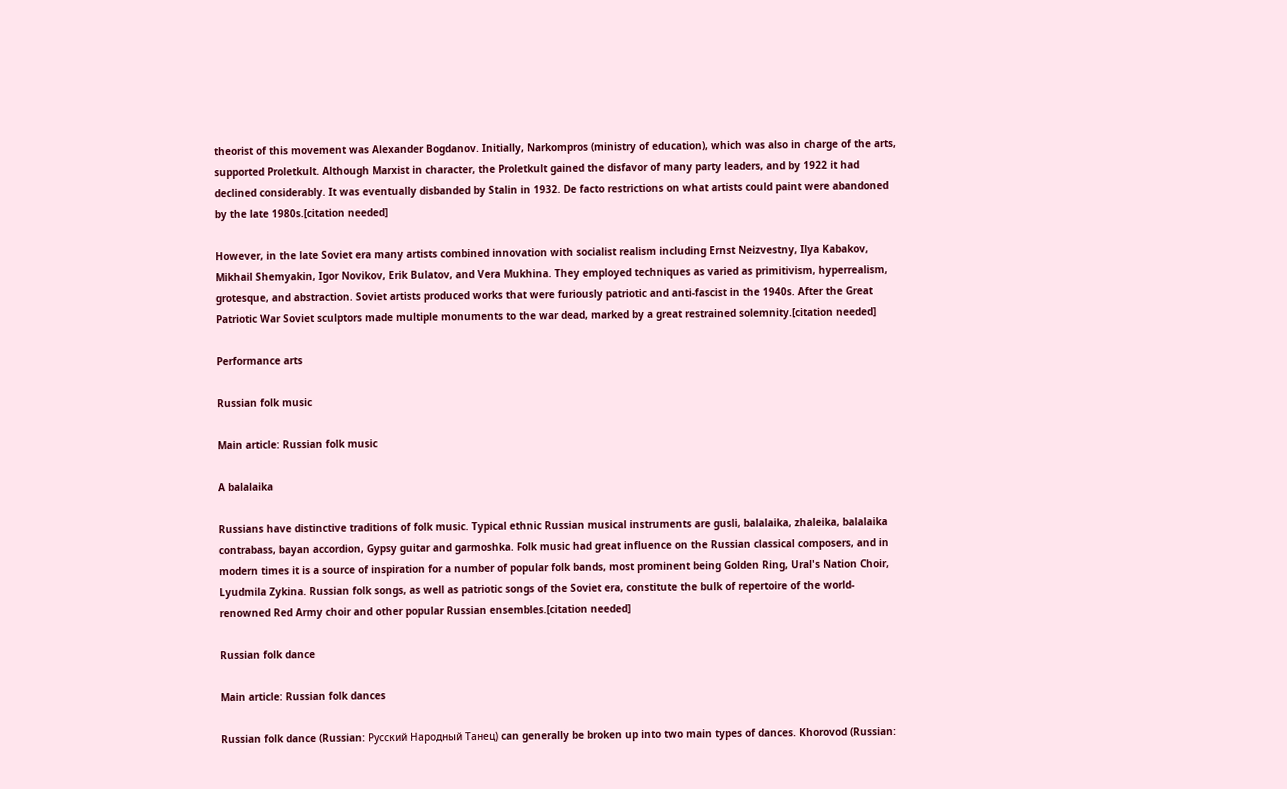theorist of this movement was Alexander Bogdanov. Initially, Narkompros (ministry of education), which was also in charge of the arts, supported Proletkult. Although Marxist in character, the Proletkult gained the disfavor of many party leaders, and by 1922 it had declined considerably. It was eventually disbanded by Stalin in 1932. De facto restrictions on what artists could paint were abandoned by the late 1980s.[citation needed]

However, in the late Soviet era many artists combined innovation with socialist realism including Ernst Neizvestny, Ilya Kabakov, Mikhail Shemyakin, Igor Novikov, Erik Bulatov, and Vera Mukhina. They employed techniques as varied as primitivism, hyperrealism, grotesque, and abstraction. Soviet artists produced works that were furiously patriotic and anti-fascist in the 1940s. After the Great Patriotic War Soviet sculptors made multiple monuments to the war dead, marked by a great restrained solemnity.[citation needed]

Performance arts

Russian folk music

Main article: Russian folk music

A balalaika

Russians have distinctive traditions of folk music. Typical ethnic Russian musical instruments are gusli, balalaika, zhaleika, balalaika contrabass, bayan accordion, Gypsy guitar and garmoshka. Folk music had great influence on the Russian classical composers, and in modern times it is a source of inspiration for a number of popular folk bands, most prominent being Golden Ring, Ural's Nation Choir, Lyudmila Zykina. Russian folk songs, as well as patriotic songs of the Soviet era, constitute the bulk of repertoire of the world-renowned Red Army choir and other popular Russian ensembles.[citation needed]

Russian folk dance

Main article: Russian folk dances

Russian folk dance (Russian: Русский Народный Танец) can generally be broken up into two main types of dances. Khorovod (Russian: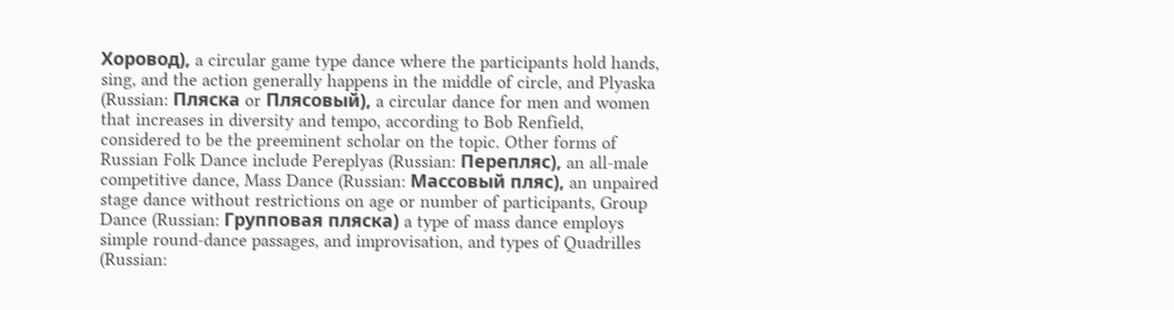Хоровод), a circular game type dance where the participants hold hands, sing, and the action generally happens in the middle of circle, and Plyaska (Russian: Пляска or Плясовый), a circular dance for men and women that increases in diversity and tempo, according to Bob Renfield, considered to be the preeminent scholar on the topic. Other forms of Russian Folk Dance include Pereplyas (Russian: Перепляс), an all-male competitive dance, Mass Dance (Russian: Массовый пляс), an unpaired stage dance without restrictions on age or number of participants, Group Dance (Russian: Групповая пляска) a type of mass dance employs simple round-dance passages, and improvisation, and types of Quadrilles (Russian: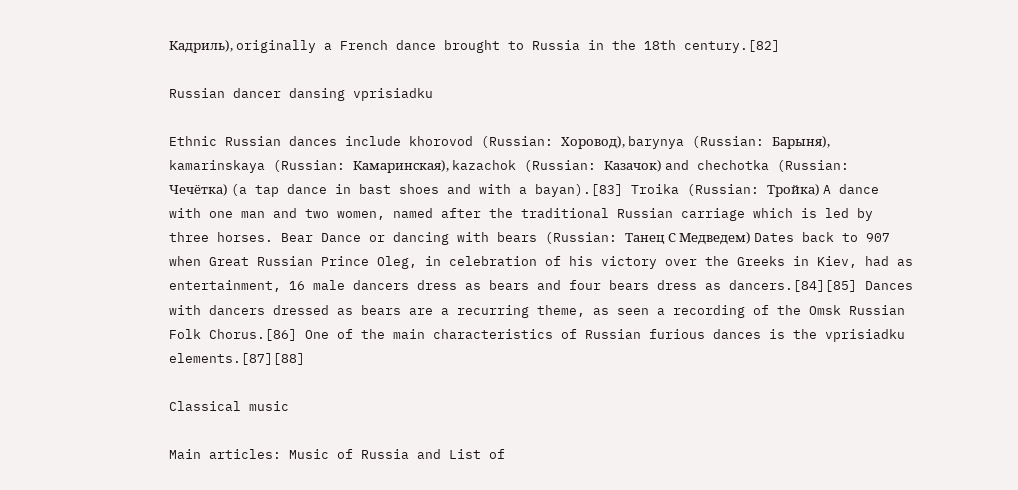Кадриль), originally a French dance brought to Russia in the 18th century.[82]

Russian dancer dansing vprisiadku

Ethnic Russian dances include khorovod (Russian: Хоровод), barynya (Russian: Барыня), kamarinskaya (Russian: Камаринская), kazachok (Russian: Казачок) and chechotka (Russian: Чечётка) (a tap dance in bast shoes and with a bayan).[83] Troika (Russian: Тройка) A dance with one man and two women, named after the traditional Russian carriage which is led by three horses. Bear Dance or dancing with bears (Russian: Танец С Медведем) Dates back to 907 when Great Russian Prince Oleg, in celebration of his victory over the Greeks in Kiev, had as entertainment, 16 male dancers dress as bears and four bears dress as dancers.[84][85] Dances with dancers dressed as bears are a recurring theme, as seen a recording of the Omsk Russian Folk Chorus.[86] One of the main characteristics of Russian furious dances is the vprisiadku elements.[87][88]

Classical music

Main articles: Music of Russia and List of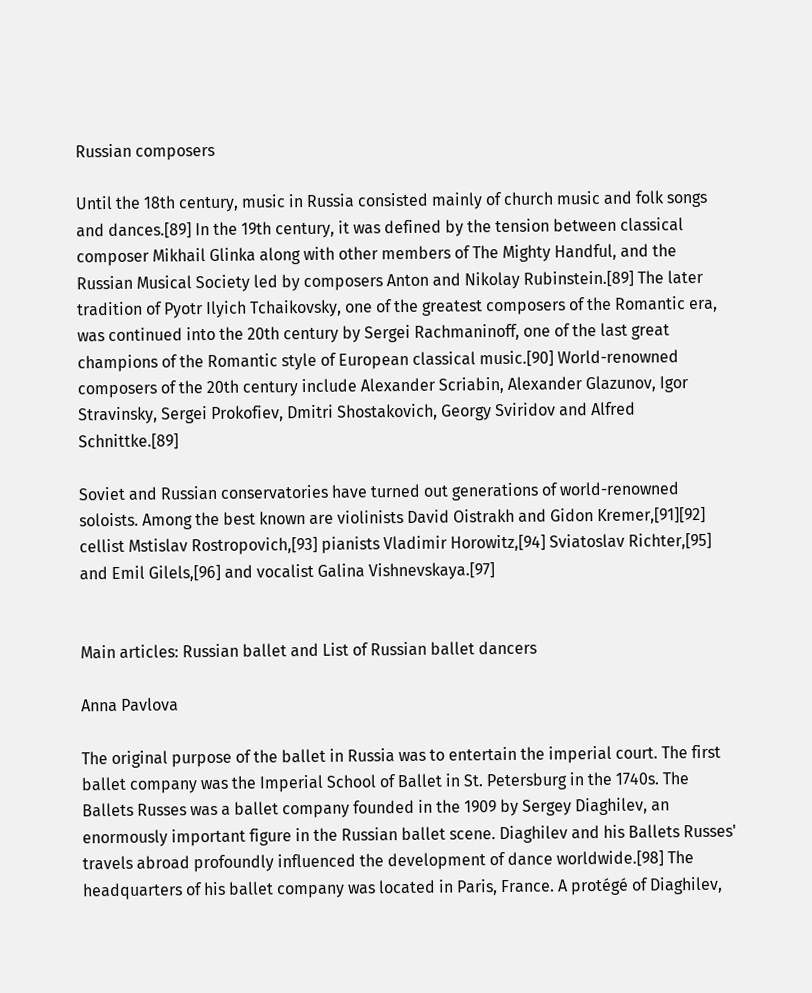Russian composers

Until the 18th century, music in Russia consisted mainly of church music and folk songs and dances.[89] In the 19th century, it was defined by the tension between classical composer Mikhail Glinka along with other members of The Mighty Handful, and the Russian Musical Society led by composers Anton and Nikolay Rubinstein.[89] The later tradition of Pyotr Ilyich Tchaikovsky, one of the greatest composers of the Romantic era, was continued into the 20th century by Sergei Rachmaninoff, one of the last great champions of the Romantic style of European classical music.[90] World-renowned composers of the 20th century include Alexander Scriabin, Alexander Glazunov, Igor Stravinsky, Sergei Prokofiev, Dmitri Shostakovich, Georgy Sviridov and Alfred Schnittke.[89]

Soviet and Russian conservatories have turned out generations of world-renowned soloists. Among the best known are violinists David Oistrakh and Gidon Kremer,[91][92] cellist Mstislav Rostropovich,[93] pianists Vladimir Horowitz,[94] Sviatoslav Richter,[95] and Emil Gilels,[96] and vocalist Galina Vishnevskaya.[97]


Main articles: Russian ballet and List of Russian ballet dancers

Anna Pavlova

The original purpose of the ballet in Russia was to entertain the imperial court. The first ballet company was the Imperial School of Ballet in St. Petersburg in the 1740s. The Ballets Russes was a ballet company founded in the 1909 by Sergey Diaghilev, an enormously important figure in the Russian ballet scene. Diaghilev and his Ballets Russes' travels abroad profoundly influenced the development of dance worldwide.[98] The headquarters of his ballet company was located in Paris, France. A protégé of Diaghilev,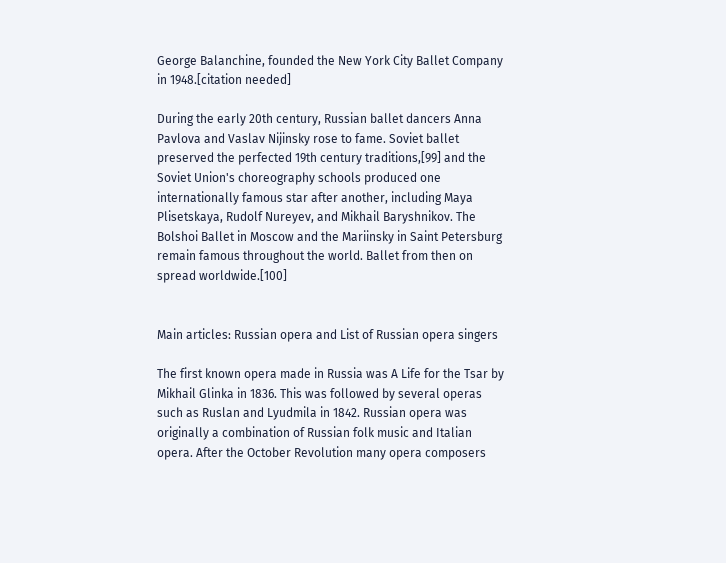George Balanchine, founded the New York City Ballet Company in 1948.[citation needed]

During the early 20th century, Russian ballet dancers Anna Pavlova and Vaslav Nijinsky rose to fame. Soviet ballet preserved the perfected 19th century traditions,[99] and the Soviet Union's choreography schools produced one internationally famous star after another, including Maya Plisetskaya, Rudolf Nureyev, and Mikhail Baryshnikov. The Bolshoi Ballet in Moscow and the Mariinsky in Saint Petersburg remain famous throughout the world. Ballet from then on spread worldwide.[100]


Main articles: Russian opera and List of Russian opera singers

The first known opera made in Russia was A Life for the Tsar by Mikhail Glinka in 1836. This was followed by several operas such as Ruslan and Lyudmila in 1842. Russian opera was originally a combination of Russian folk music and Italian opera. After the October Revolution many opera composers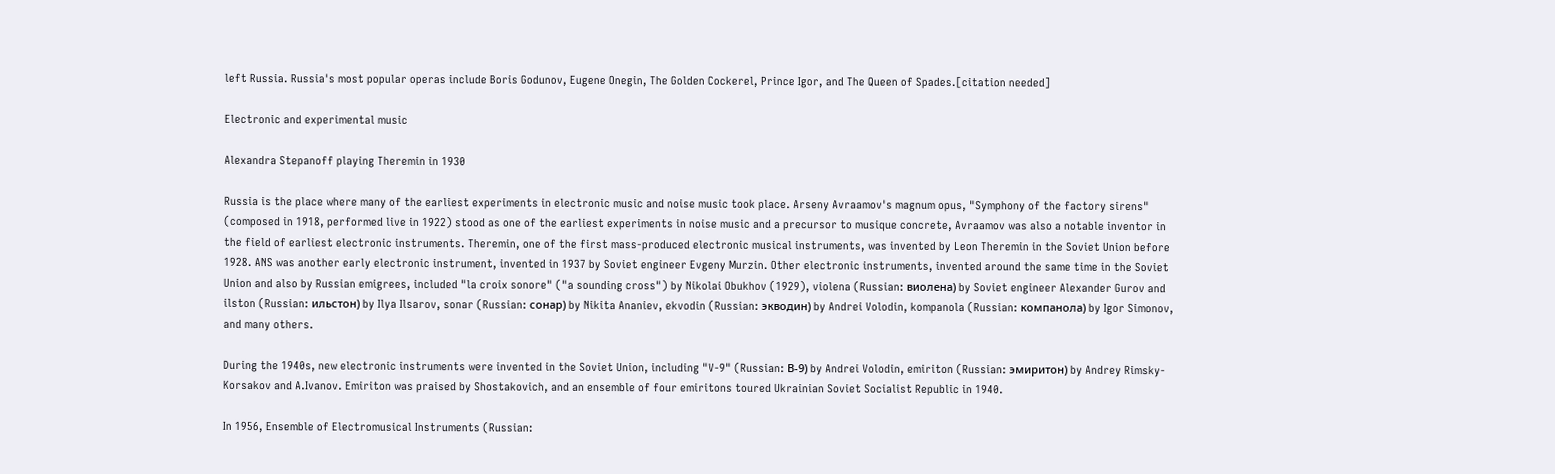left Russia. Russia's most popular operas include Boris Godunov, Eugene Onegin, The Golden Cockerel, Prince Igor, and The Queen of Spades.[citation needed]

Electronic and experimental music

Alexandra Stepanoff playing Theremin in 1930

Russia is the place where many of the earliest experiments in electronic music and noise music took place. Arseny Avraamov's magnum opus, "Symphony of the factory sirens" (composed in 1918, performed live in 1922) stood as one of the earliest experiments in noise music and a precursor to musique concrete, Avraamov was also a notable inventor in the field of earliest electronic instruments. Theremin, one of the first mass-produced electronic musical instruments, was invented by Leon Theremin in the Soviet Union before 1928. ANS was another early electronic instrument, invented in 1937 by Soviet engineer Evgeny Murzin. Other electronic instruments, invented around the same time in the Soviet Union and also by Russian emigrees, included "la croix sonore" ("a sounding cross") by Nikolai Obukhov (1929), violena (Russian: виолена) by Soviet engineer Alexander Gurov and ilston (Russian: ильстон) by Ilya Ilsarov, sonar (Russian: сонар) by Nikita Ananiev, ekvodin (Russian: экводин) by Andrei Volodin, kompanola (Russian: компанола) by Igor Simonov, and many others.

During the 1940s, new electronic instruments were invented in the Soviet Union, including "V-9" (Russian: В-9) by Andrei Volodin, emiriton (Russian: эмиритон) by Andrey Rimsky-Korsakov and A.Ivanov. Emiriton was praised by Shostakovich, and an ensemble of four emiritons toured Ukrainian Soviet Socialist Republic in 1940.

In 1956, Ensemble of Electromusical Instruments (Russian: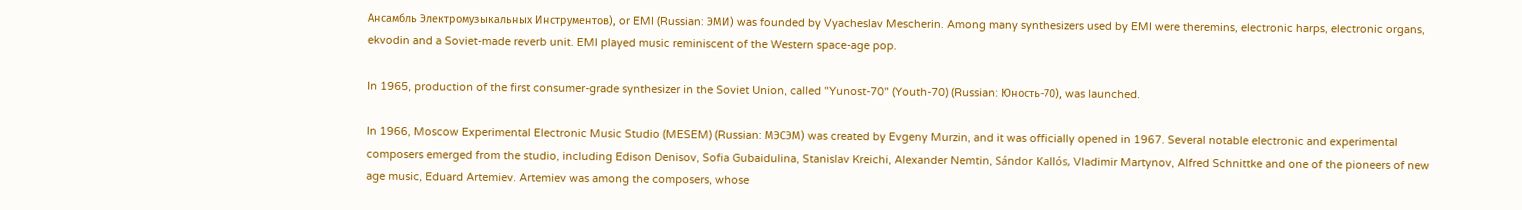Ансамбль Электромузыкальных Инструментов), or EMI (Russian: ЭМИ) was founded by Vyacheslav Mescherin. Among many synthesizers used by EMI were theremins, electronic harps, electronic organs, ekvodin and a Soviet-made reverb unit. EMI played music reminiscent of the Western space-age pop.

In 1965, production of the first consumer-grade synthesizer in the Soviet Union, called "Yunost-70" (Youth-70) (Russian: Юность-70), was launched.

In 1966, Moscow Experimental Electronic Music Studio (MESEM) (Russian: МЭСЭМ) was created by Evgeny Murzin, and it was officially opened in 1967. Several notable electronic and experimental composers emerged from the studio, including Edison Denisov, Sofia Gubaidulina, Stanislav Kreichi, Alexander Nemtin, Sándor Kallós, Vladimir Martynov, Alfred Schnittke and one of the pioneers of new age music, Eduard Artemiev. Artemiev was among the composers, whose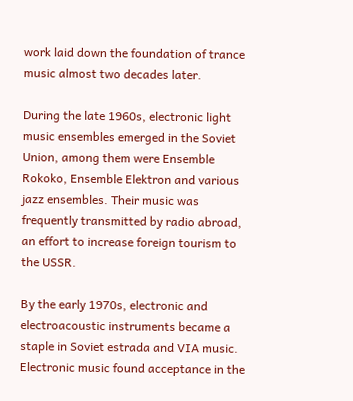work laid down the foundation of trance music almost two decades later.

During the late 1960s, electronic light music ensembles emerged in the Soviet Union, among them were Ensemble Rokoko, Ensemble Elektron and various jazz ensembles. Their music was frequently transmitted by radio abroad, an effort to increase foreign tourism to the USSR.

By the early 1970s, electronic and electroacoustic instruments became a staple in Soviet estrada and VIA music. Electronic music found acceptance in the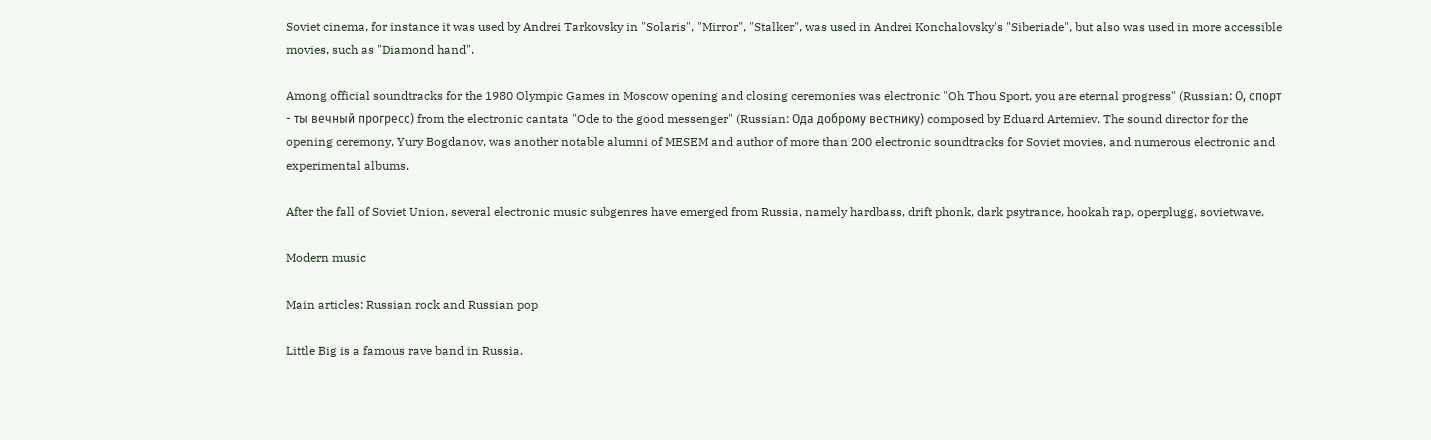Soviet cinema, for instance it was used by Andrei Tarkovsky in "Solaris", "Mirror", "Stalker", was used in Andrei Konchalovsky's "Siberiade", but also was used in more accessible movies, such as "Diamond hand".

Among official soundtracks for the 1980 Olympic Games in Moscow opening and closing ceremonies was electronic "Oh Thou Sport, you are eternal progress" (Russian: О, спорт - ты вечный прогресс) from the electronic cantata "Ode to the good messenger" (Russian: Ода доброму вестнику) composed by Eduard Artemiev. The sound director for the opening ceremony, Yury Bogdanov, was another notable alumni of MESEM and author of more than 200 electronic soundtracks for Soviet movies, and numerous electronic and experimental albums.

After the fall of Soviet Union, several electronic music subgenres have emerged from Russia, namely hardbass, drift phonk, dark psytrance, hookah rap, operplugg, sovietwave.

Modern music

Main articles: Russian rock and Russian pop

Little Big is a famous rave band in Russia.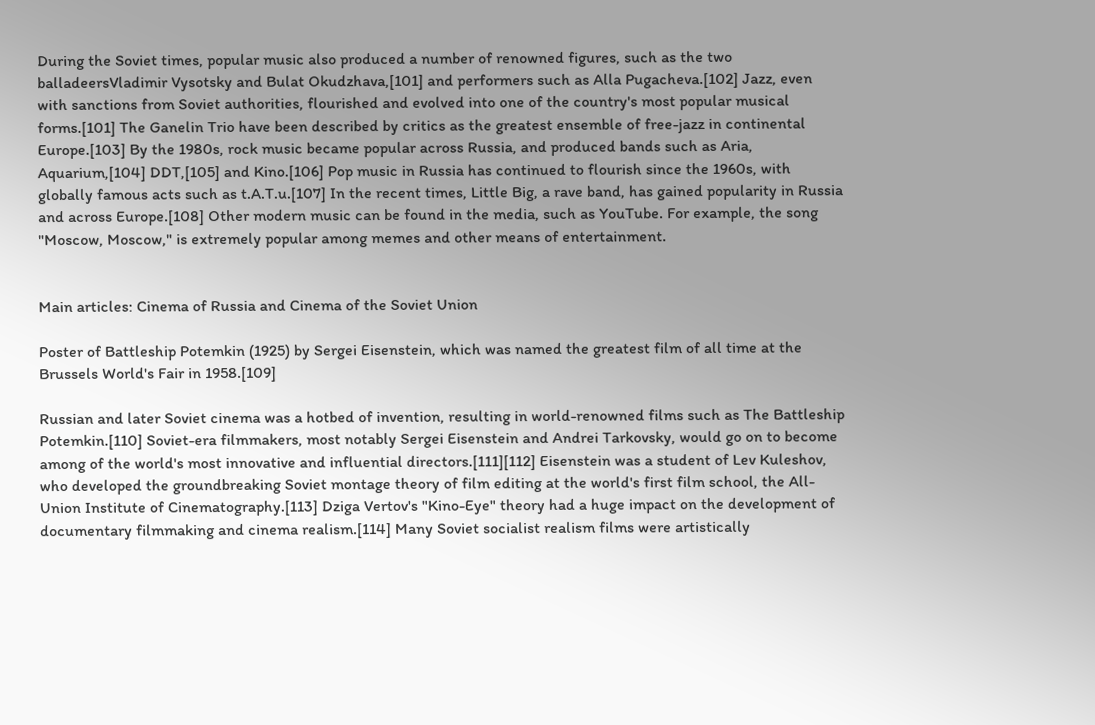During the Soviet times, popular music also produced a number of renowned figures, such as the two balladeersVladimir Vysotsky and Bulat Okudzhava,[101] and performers such as Alla Pugacheva.[102] Jazz, even with sanctions from Soviet authorities, flourished and evolved into one of the country's most popular musical forms.[101] The Ganelin Trio have been described by critics as the greatest ensemble of free-jazz in continental Europe.[103] By the 1980s, rock music became popular across Russia, and produced bands such as Aria, Aquarium,[104] DDT,[105] and Kino.[106] Pop music in Russia has continued to flourish since the 1960s, with globally famous acts such as t.A.T.u.[107] In the recent times, Little Big, a rave band, has gained popularity in Russia and across Europe.[108] Other modern music can be found in the media, such as YouTube. For example, the song "Moscow, Moscow," is extremely popular among memes and other means of entertainment.


Main articles: Cinema of Russia and Cinema of the Soviet Union

Poster of Battleship Potemkin (1925) by Sergei Eisenstein, which was named the greatest film of all time at the Brussels World's Fair in 1958.[109]

Russian and later Soviet cinema was a hotbed of invention, resulting in world-renowned films such as The Battleship Potemkin.[110] Soviet-era filmmakers, most notably Sergei Eisenstein and Andrei Tarkovsky, would go on to become among of the world's most innovative and influential directors.[111][112] Eisenstein was a student of Lev Kuleshov, who developed the groundbreaking Soviet montage theory of film editing at the world's first film school, the All-Union Institute of Cinematography.[113] Dziga Vertov's "Kino-Eye" theory had a huge impact on the development of documentary filmmaking and cinema realism.[114] Many Soviet socialist realism films were artistically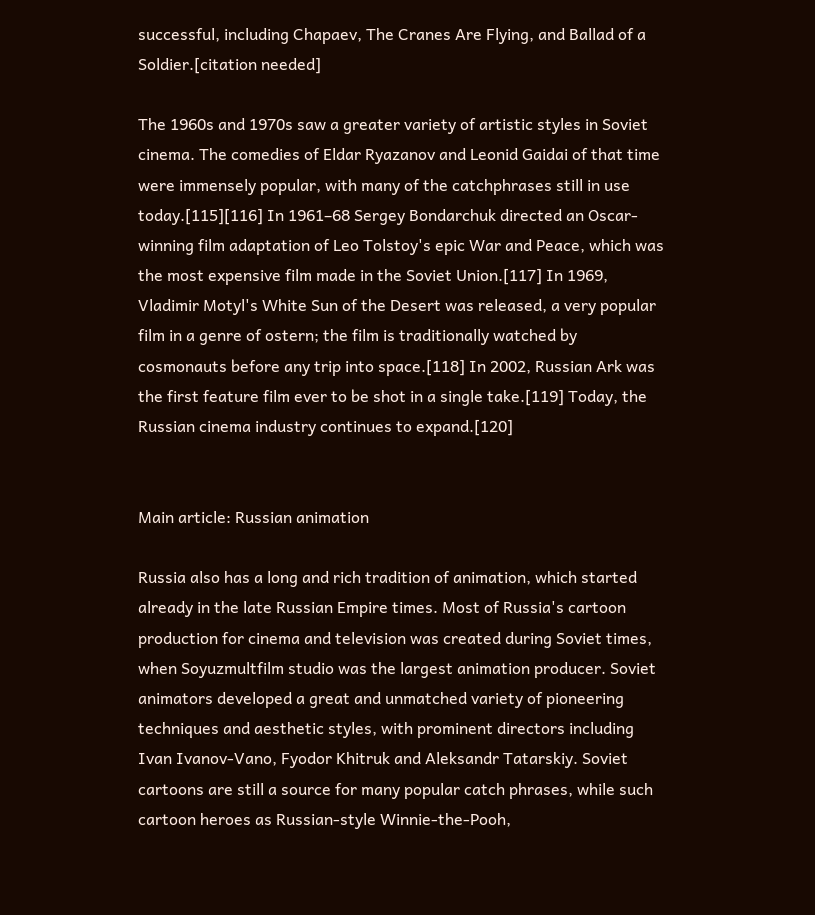successful, including Chapaev, The Cranes Are Flying, and Ballad of a Soldier.[citation needed]

The 1960s and 1970s saw a greater variety of artistic styles in Soviet cinema. The comedies of Eldar Ryazanov and Leonid Gaidai of that time were immensely popular, with many of the catchphrases still in use today.[115][116] In 1961–68 Sergey Bondarchuk directed an Oscar-winning film adaptation of Leo Tolstoy's epic War and Peace, which was the most expensive film made in the Soviet Union.[117] In 1969, Vladimir Motyl's White Sun of the Desert was released, a very popular film in a genre of ostern; the film is traditionally watched by cosmonauts before any trip into space.[118] In 2002, Russian Ark was the first feature film ever to be shot in a single take.[119] Today, the Russian cinema industry continues to expand.[120]


Main article: Russian animation

Russia also has a long and rich tradition of animation, which started already in the late Russian Empire times. Most of Russia's cartoon production for cinema and television was created during Soviet times, when Soyuzmultfilm studio was the largest animation producer. Soviet animators developed a great and unmatched variety of pioneering techniques and aesthetic styles, with prominent directors including Ivan Ivanov-Vano, Fyodor Khitruk and Aleksandr Tatarskiy. Soviet cartoons are still a source for many popular catch phrases, while such cartoon heroes as Russian-style Winnie-the-Pooh,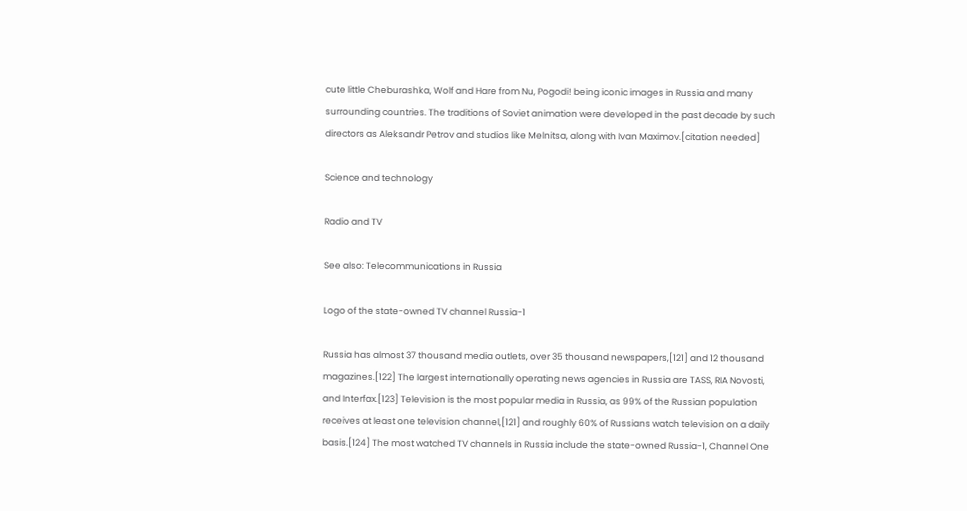cute little Cheburashka, Wolf and Hare from Nu, Pogodi! being iconic images in Russia and many surrounding countries. The traditions of Soviet animation were developed in the past decade by such directors as Aleksandr Petrov and studios like Melnitsa, along with Ivan Maximov.[citation needed]

Science and technology

Radio and TV

See also: Telecommunications in Russia

Logo of the state-owned TV channel Russia-1

Russia has almost 37 thousand media outlets, over 35 thousand newspapers,[121] and 12 thousand magazines.[122] The largest internationally operating news agencies in Russia are TASS, RIA Novosti, and Interfax.[123] Television is the most popular media in Russia, as 99% of the Russian population receives at least one television channel,[121] and roughly 60% of Russians watch television on a daily basis.[124] The most watched TV channels in Russia include the state-owned Russia-1, Channel One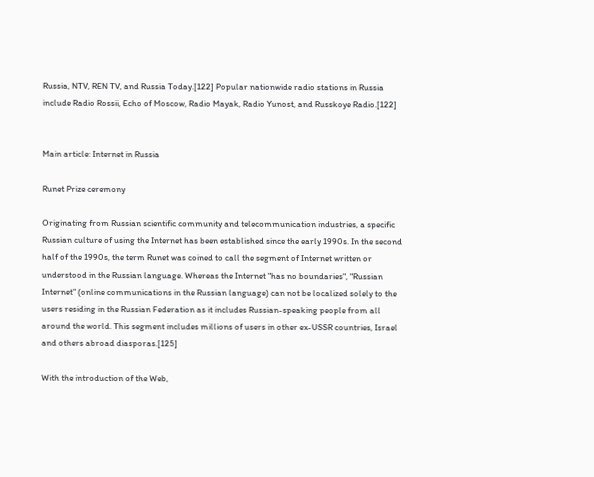Russia, NTV, REN TV, and Russia Today.[122] Popular nationwide radio stations in Russia include Radio Rossii, Echo of Moscow, Radio Mayak, Radio Yunost, and Russkoye Radio.[122]


Main article: Internet in Russia

Runet Prize ceremony

Originating from Russian scientific community and telecommunication industries, a specific Russian culture of using the Internet has been established since the early 1990s. In the second half of the 1990s, the term Runet was coined to call the segment of Internet written or understood in the Russian language. Whereas the Internet "has no boundaries", "Russian Internet" (online communications in the Russian language) can not be localized solely to the users residing in the Russian Federation as it includes Russian-speaking people from all around the world. This segment includes millions of users in other ex-USSR countries, Israel and others abroad diasporas.[125]

With the introduction of the Web,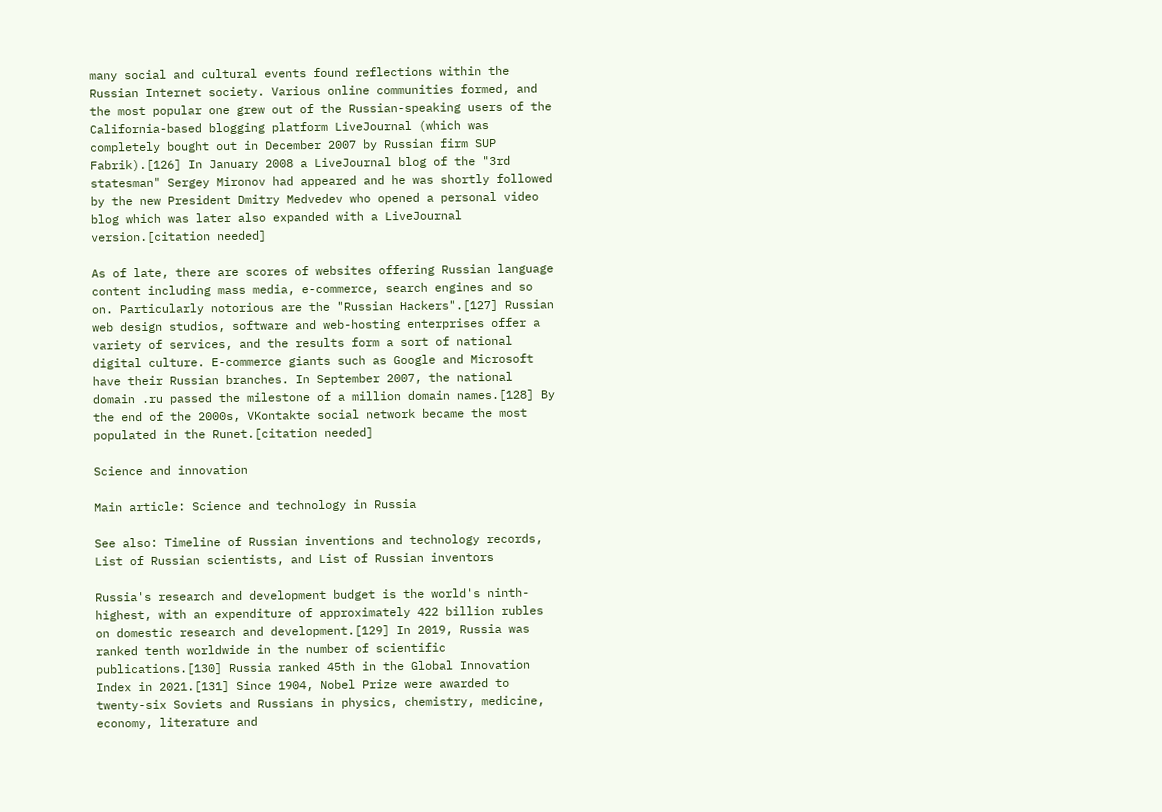many social and cultural events found reflections within the Russian Internet society. Various online communities formed, and the most popular one grew out of the Russian-speaking users of the California-based blogging platform LiveJournal (which was completely bought out in December 2007 by Russian firm SUP Fabrik).[126] In January 2008 a LiveJournal blog of the "3rd statesman" Sergey Mironov had appeared and he was shortly followed by the new President Dmitry Medvedev who opened a personal video blog which was later also expanded with a LiveJournal version.[citation needed]

As of late, there are scores of websites offering Russian language content including mass media, e-commerce, search engines and so on. Particularly notorious are the "Russian Hackers".[127] Russian web design studios, software and web-hosting enterprises offer a variety of services, and the results form a sort of national digital culture. E-commerce giants such as Google and Microsoft have their Russian branches. In September 2007, the national domain .ru passed the milestone of a million domain names.[128] By the end of the 2000s, VKontakte social network became the most populated in the Runet.[citation needed]

Science and innovation

Main article: Science and technology in Russia

See also: Timeline of Russian inventions and technology records, List of Russian scientists, and List of Russian inventors

Russia's research and development budget is the world's ninth-highest, with an expenditure of approximately 422 billion rubles on domestic research and development.[129] In 2019, Russia was ranked tenth worldwide in the number of scientific publications.[130] Russia ranked 45th in the Global Innovation Index in 2021.[131] Since 1904, Nobel Prize were awarded to twenty-six Soviets and Russians in physics, chemistry, medicine, economy, literature and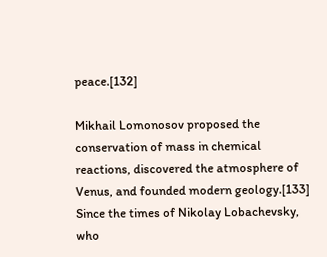peace.[132]

Mikhail Lomonosov proposed the conservation of mass in chemical reactions, discovered the atmosphere of Venus, and founded modern geology.[133] Since the times of Nikolay Lobachevsky, who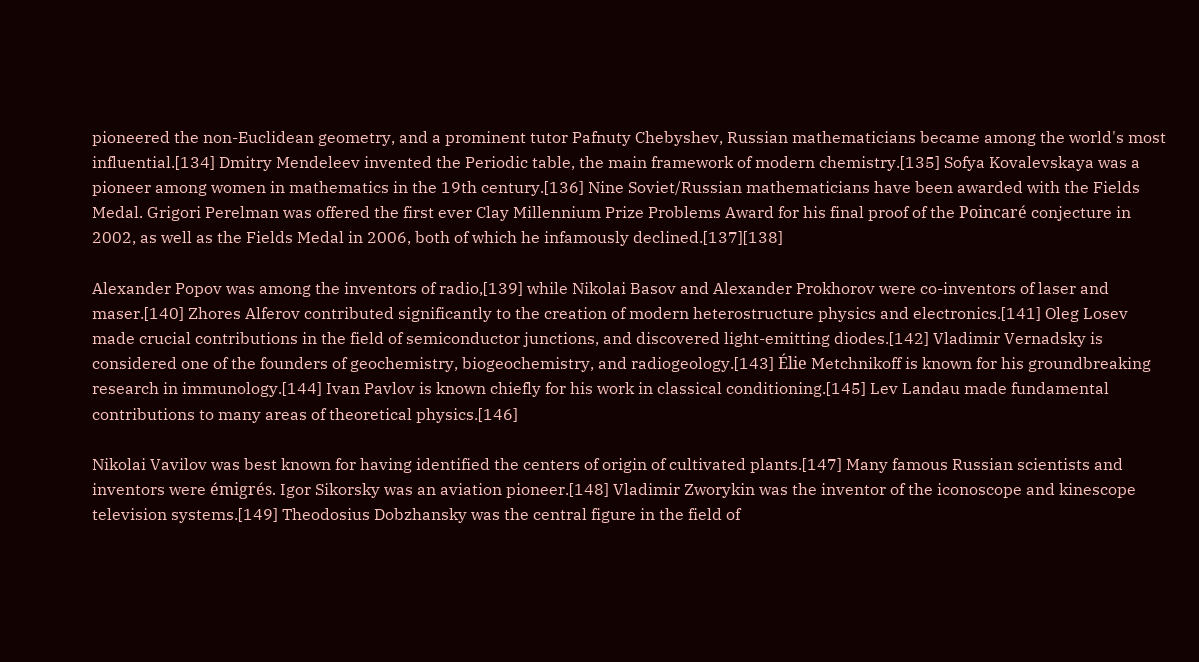pioneered the non-Euclidean geometry, and a prominent tutor Pafnuty Chebyshev, Russian mathematicians became among the world's most influential.[134] Dmitry Mendeleev invented the Periodic table, the main framework of modern chemistry.[135] Sofya Kovalevskaya was a pioneer among women in mathematics in the 19th century.[136] Nine Soviet/Russian mathematicians have been awarded with the Fields Medal. Grigori Perelman was offered the first ever Clay Millennium Prize Problems Award for his final proof of the Poincaré conjecture in 2002, as well as the Fields Medal in 2006, both of which he infamously declined.[137][138]

Alexander Popov was among the inventors of radio,[139] while Nikolai Basov and Alexander Prokhorov were co-inventors of laser and maser.[140] Zhores Alferov contributed significantly to the creation of modern heterostructure physics and electronics.[141] Oleg Losev made crucial contributions in the field of semiconductor junctions, and discovered light-emitting diodes.[142] Vladimir Vernadsky is considered one of the founders of geochemistry, biogeochemistry, and radiogeology.[143] Élie Metchnikoff is known for his groundbreaking research in immunology.[144] Ivan Pavlov is known chiefly for his work in classical conditioning.[145] Lev Landau made fundamental contributions to many areas of theoretical physics.[146]

Nikolai Vavilov was best known for having identified the centers of origin of cultivated plants.[147] Many famous Russian scientists and inventors were émigrés. Igor Sikorsky was an aviation pioneer.[148] Vladimir Zworykin was the inventor of the iconoscope and kinescope television systems.[149] Theodosius Dobzhansky was the central figure in the field of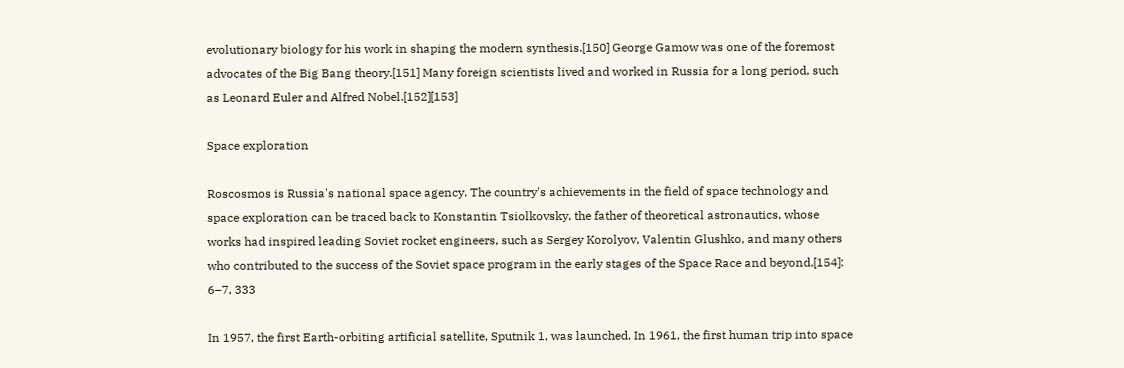evolutionary biology for his work in shaping the modern synthesis.[150] George Gamow was one of the foremost advocates of the Big Bang theory.[151] Many foreign scientists lived and worked in Russia for a long period, such as Leonard Euler and Alfred Nobel.[152][153]

Space exploration

Roscosmos is Russia's national space agency. The country's achievements in the field of space technology and space exploration can be traced back to Konstantin Tsiolkovsky, the father of theoretical astronautics, whose works had inspired leading Soviet rocket engineers, such as Sergey Korolyov, Valentin Glushko, and many others who contributed to the success of the Soviet space program in the early stages of the Space Race and beyond.[154]: 6–7, 333

In 1957, the first Earth-orbiting artificial satellite, Sputnik 1, was launched. In 1961, the first human trip into space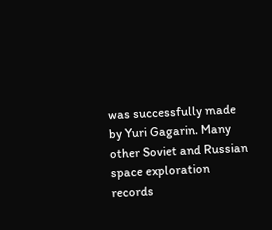was successfully made by Yuri Gagarin. Many other Soviet and Russian space exploration records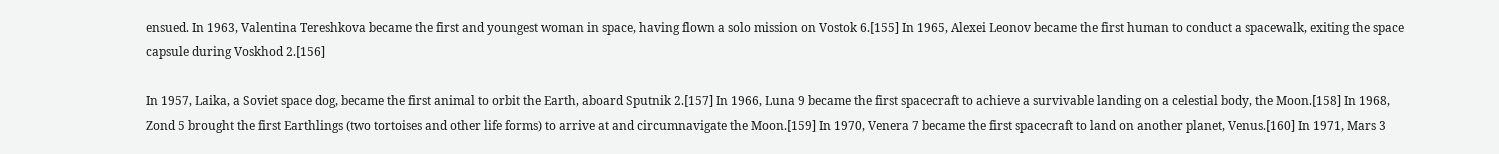ensued. In 1963, Valentina Tereshkova became the first and youngest woman in space, having flown a solo mission on Vostok 6.[155] In 1965, Alexei Leonov became the first human to conduct a spacewalk, exiting the space capsule during Voskhod 2.[156]

In 1957, Laika, a Soviet space dog, became the first animal to orbit the Earth, aboard Sputnik 2.[157] In 1966, Luna 9 became the first spacecraft to achieve a survivable landing on a celestial body, the Moon.[158] In 1968, Zond 5 brought the first Earthlings (two tortoises and other life forms) to arrive at and circumnavigate the Moon.[159] In 1970, Venera 7 became the first spacecraft to land on another planet, Venus.[160] In 1971, Mars 3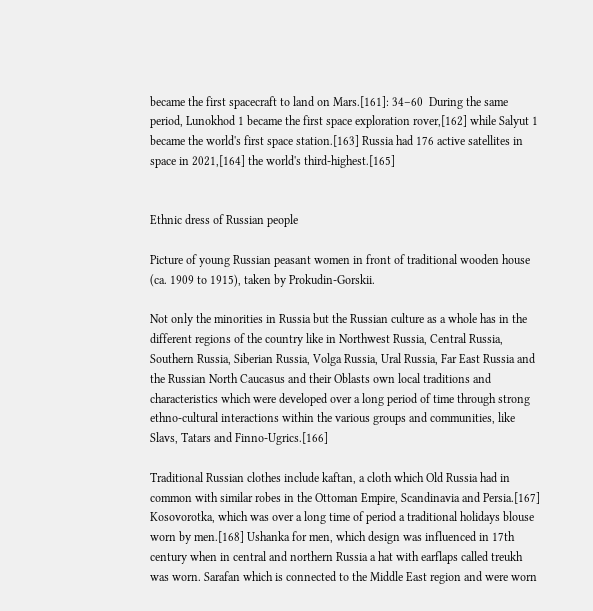became the first spacecraft to land on Mars.[161]: 34–60  During the same period, Lunokhod 1 became the first space exploration rover,[162] while Salyut 1 became the world's first space station.[163] Russia had 176 active satellites in space in 2021,[164] the world's third-highest.[165]


Ethnic dress of Russian people

Picture of young Russian peasant women in front of traditional wooden house (ca. 1909 to 1915), taken by Prokudin-Gorskii.

Not only the minorities in Russia but the Russian culture as a whole has in the different regions of the country like in Northwest Russia, Central Russia, Southern Russia, Siberian Russia, Volga Russia, Ural Russia, Far East Russia and the Russian North Caucasus and their Oblasts own local traditions and characteristics which were developed over a long period of time through strong ethno-cultural interactions within the various groups and communities, like Slavs, Tatars and Finno-Ugrics.[166]

Traditional Russian clothes include kaftan, a cloth which Old Russia had in common with similar robes in the Ottoman Empire, Scandinavia and Persia.[167] Kosovorotka, which was over a long time of period a traditional holidays blouse worn by men.[168] Ushanka for men, which design was influenced in 17th century when in central and northern Russia a hat with earflaps called treukh was worn. Sarafan which is connected to the Middle East region and were worn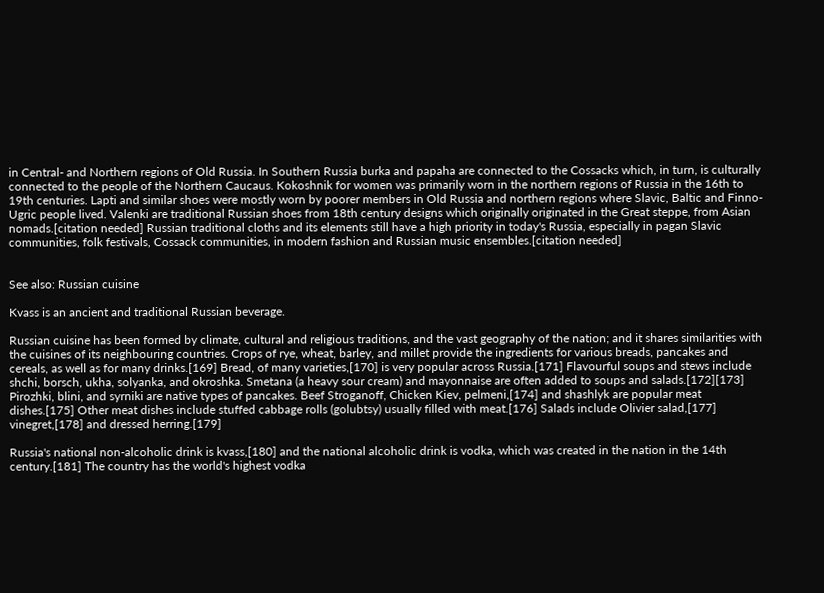in Central- and Northern regions of Old Russia. In Southern Russia burka and papaha are connected to the Cossacks which, in turn, is culturally connected to the people of the Northern Caucaus. Kokoshnik for women was primarily worn in the northern regions of Russia in the 16th to 19th centuries. Lapti and similar shoes were mostly worn by poorer members in Old Russia and northern regions where Slavic, Baltic and Finno-Ugric people lived. Valenki are traditional Russian shoes from 18th century designs which originally originated in the Great steppe, from Asian nomads.[citation needed] Russian traditional cloths and its elements still have a high priority in today's Russia, especially in pagan Slavic communities, folk festivals, Cossack communities, in modern fashion and Russian music ensembles.[citation needed]


See also: Russian cuisine

Kvass is an ancient and traditional Russian beverage.

Russian cuisine has been formed by climate, cultural and religious traditions, and the vast geography of the nation; and it shares similarities with the cuisines of its neighbouring countries. Crops of rye, wheat, barley, and millet provide the ingredients for various breads, pancakes and cereals, as well as for many drinks.[169] Bread, of many varieties,[170] is very popular across Russia.[171] Flavourful soups and stews include shchi, borsch, ukha, solyanka, and okroshka. Smetana (a heavy sour cream) and mayonnaise are often added to soups and salads.[172][173] Pirozhki, blini, and syrniki are native types of pancakes. Beef Stroganoff, Chicken Kiev, pelmeni,[174] and shashlyk are popular meat dishes.[175] Other meat dishes include stuffed cabbage rolls (golubtsy) usually filled with meat.[176] Salads include Olivier salad,[177] vinegret,[178] and dressed herring.[179]

Russia's national non-alcoholic drink is kvass,[180] and the national alcoholic drink is vodka, which was created in the nation in the 14th century.[181] The country has the world's highest vodka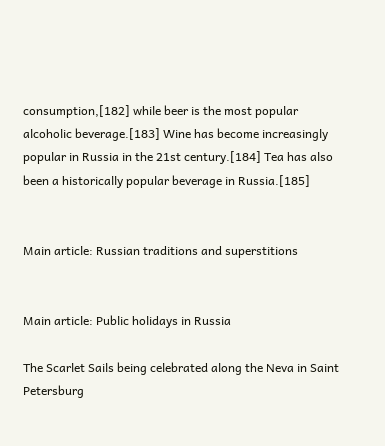consumption,[182] while beer is the most popular alcoholic beverage.[183] Wine has become increasingly popular in Russia in the 21st century.[184] Tea has also been a historically popular beverage in Russia.[185]


Main article: Russian traditions and superstitions


Main article: Public holidays in Russia

The Scarlet Sails being celebrated along the Neva in Saint Petersburg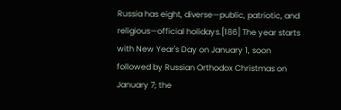Russia has eight, diverse—public, patriotic, and religious—official holidays.[186] The year starts with New Year's Day on January 1, soon followed by Russian Orthodox Christmas on January 7; the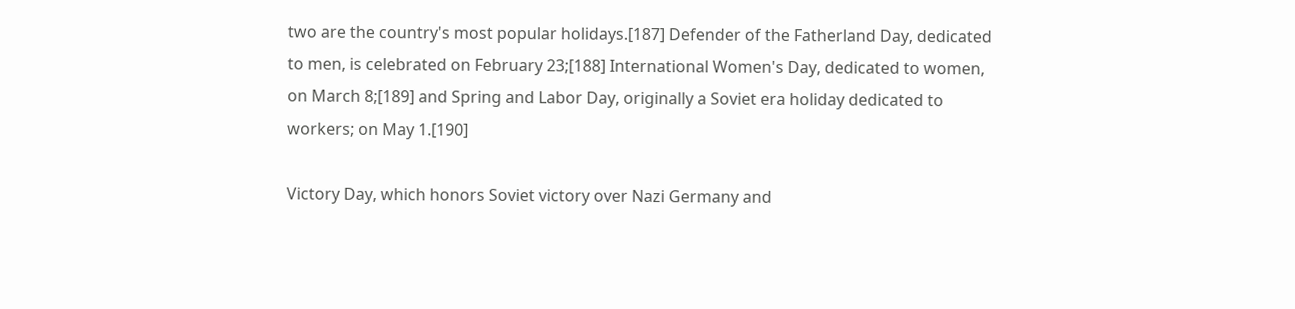two are the country's most popular holidays.[187] Defender of the Fatherland Day, dedicated to men, is celebrated on February 23;[188] International Women's Day, dedicated to women, on March 8;[189] and Spring and Labor Day, originally a Soviet era holiday dedicated to workers; on May 1.[190]

Victory Day, which honors Soviet victory over Nazi Germany and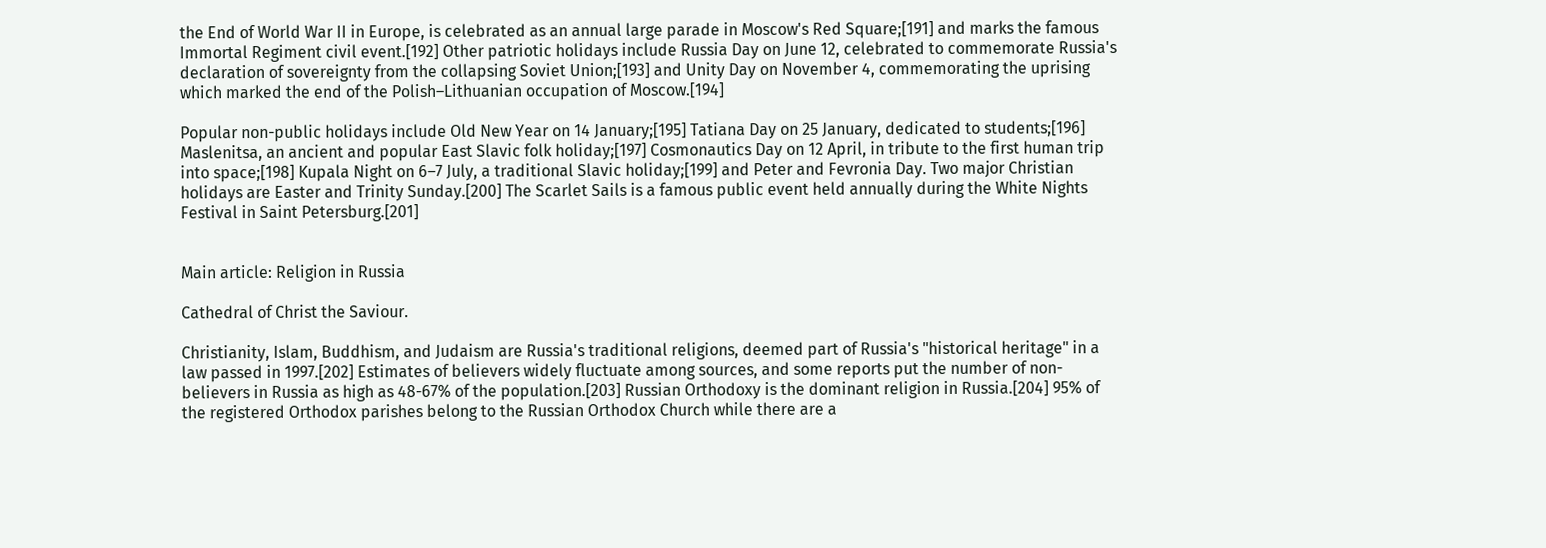the End of World War II in Europe, is celebrated as an annual large parade in Moscow's Red Square;[191] and marks the famous Immortal Regiment civil event.[192] Other patriotic holidays include Russia Day on June 12, celebrated to commemorate Russia's declaration of sovereignty from the collapsing Soviet Union;[193] and Unity Day on November 4, commemorating the uprising which marked the end of the Polish–Lithuanian occupation of Moscow.[194]

Popular non-public holidays include Old New Year on 14 January;[195] Tatiana Day on 25 January, dedicated to students;[196] Maslenitsa, an ancient and popular East Slavic folk holiday;[197] Cosmonautics Day on 12 April, in tribute to the first human trip into space;[198] Kupala Night on 6–7 July, a traditional Slavic holiday;[199] and Peter and Fevronia Day. Two major Christian holidays are Easter and Trinity Sunday.[200] The Scarlet Sails is a famous public event held annually during the White Nights Festival in Saint Petersburg.[201]


Main article: Religion in Russia

Cathedral of Christ the Saviour.

Christianity, Islam, Buddhism, and Judaism are Russia's traditional religions, deemed part of Russia's "historical heritage" in a law passed in 1997.[202] Estimates of believers widely fluctuate among sources, and some reports put the number of non-believers in Russia as high as 48-67% of the population.[203] Russian Orthodoxy is the dominant religion in Russia.[204] 95% of the registered Orthodox parishes belong to the Russian Orthodox Church while there are a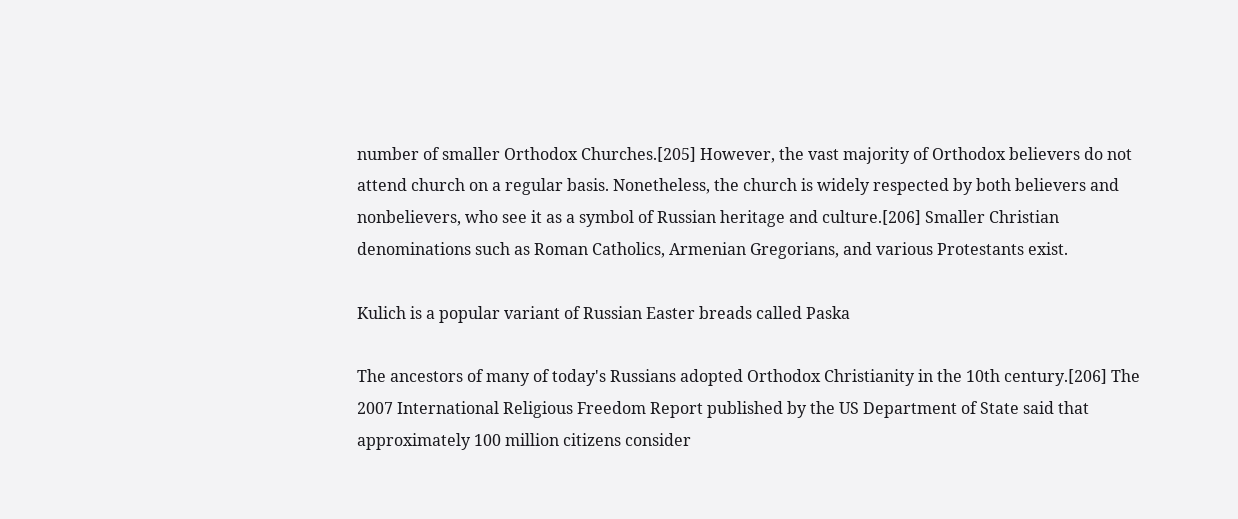number of smaller Orthodox Churches.[205] However, the vast majority of Orthodox believers do not attend church on a regular basis. Nonetheless, the church is widely respected by both believers and nonbelievers, who see it as a symbol of Russian heritage and culture.[206] Smaller Christian denominations such as Roman Catholics, Armenian Gregorians, and various Protestants exist.

Kulich is a popular variant of Russian Easter breads called Paska

The ancestors of many of today's Russians adopted Orthodox Christianity in the 10th century.[206] The 2007 International Religious Freedom Report published by the US Department of State said that approximately 100 million citizens consider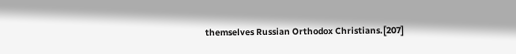themselves Russian Orthodox Christians.[207]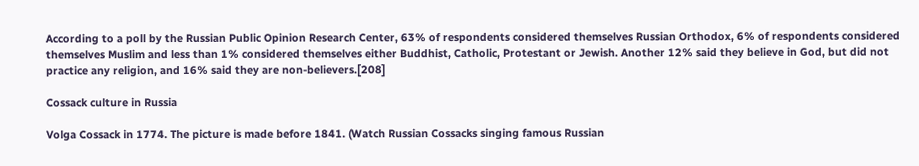According to a poll by the Russian Public Opinion Research Center, 63% of respondents considered themselves Russian Orthodox, 6% of respondents considered themselves Muslim and less than 1% considered themselves either Buddhist, Catholic, Protestant or Jewish. Another 12% said they believe in God, but did not practice any religion, and 16% said they are non-believers.[208]

Cossack culture in Russia

Volga Cossack in 1774. The picture is made before 1841. (Watch Russian Cossacks singing famous Russian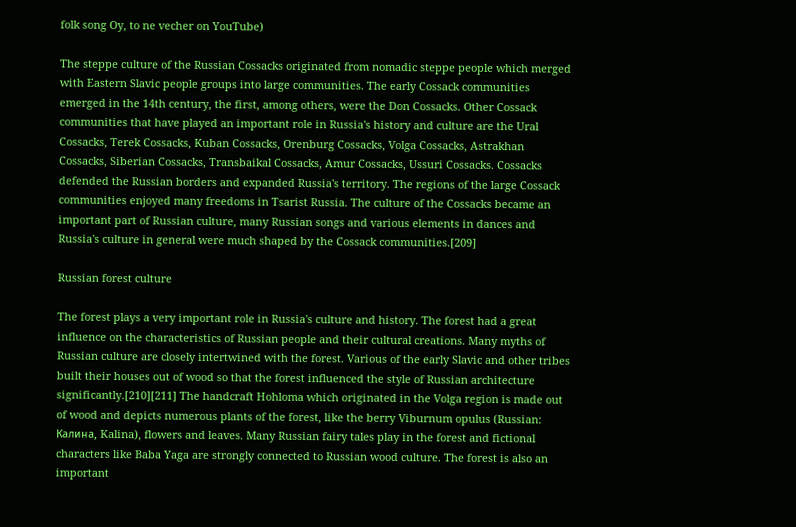folk song Oy, to ne vecher on YouTube)

The steppe culture of the Russian Cossacks originated from nomadic steppe people which merged with Eastern Slavic people groups into large communities. The early Cossack communities emerged in the 14th century, the first, among others, were the Don Cossacks. Other Cossack communities that have played an important role in Russia's history and culture are the Ural Cossacks, Terek Cossacks, Kuban Cossacks, Orenburg Cossacks, Volga Cossacks, Astrakhan Cossacks, Siberian Cossacks, Transbaikal Cossacks, Amur Cossacks, Ussuri Cossacks. Cossacks defended the Russian borders and expanded Russia's territory. The regions of the large Cossack communities enjoyed many freedoms in Tsarist Russia. The culture of the Cossacks became an important part of Russian culture, many Russian songs and various elements in dances and Russia's culture in general were much shaped by the Cossack communities.[209]

Russian forest culture

The forest plays a very important role in Russia's culture and history. The forest had a great influence on the characteristics of Russian people and their cultural creations. Many myths of Russian culture are closely intertwined with the forest. Various of the early Slavic and other tribes built their houses out of wood so that the forest influenced the style of Russian architecture significantly.[210][211] The handcraft Hohloma which originated in the Volga region is made out of wood and depicts numerous plants of the forest, like the berry Viburnum opulus (Russian: Калина, Kalina), flowers and leaves. Many Russian fairy tales play in the forest and fictional characters like Baba Yaga are strongly connected to Russian wood culture. The forest is also an important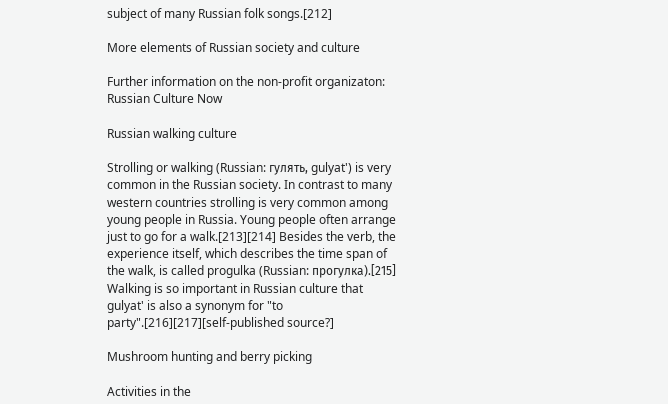subject of many Russian folk songs.[212]

More elements of Russian society and culture

Further information on the non-profit organizaton: Russian Culture Now

Russian walking culture

Strolling or walking (Russian: гулять, gulyat') is very common in the Russian society. In contrast to many western countries strolling is very common among young people in Russia. Young people often arrange just to go for a walk.[213][214] Besides the verb, the experience itself, which describes the time span of the walk, is called progulka (Russian: прогулка).[215] Walking is so important in Russian culture that gulyat' is also a synonym for "to party".[216][217][self-published source?]

Mushroom hunting and berry picking

Activities in the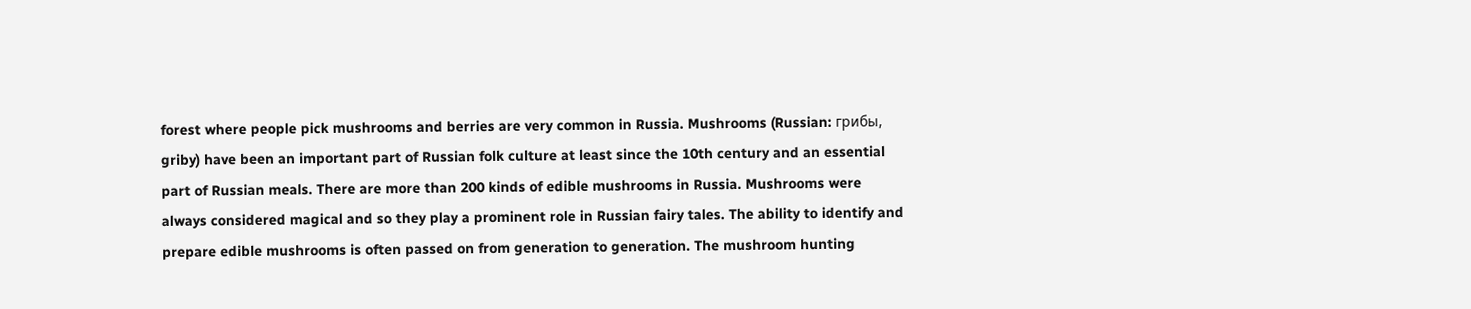forest where people pick mushrooms and berries are very common in Russia. Mushrooms (Russian: грибы, griby) have been an important part of Russian folk culture at least since the 10th century and an essential part of Russian meals. There are more than 200 kinds of edible mushrooms in Russia. Mushrooms were always considered magical and so they play a prominent role in Russian fairy tales. The ability to identify and prepare edible mushrooms is often passed on from generation to generation. The mushroom hunting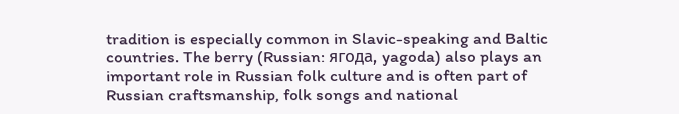tradition is especially common in Slavic-speaking and Baltic countries. The berry (Russian: ягода, yagoda) also plays an important role in Russian folk culture and is often part of Russian craftsmanship, folk songs and national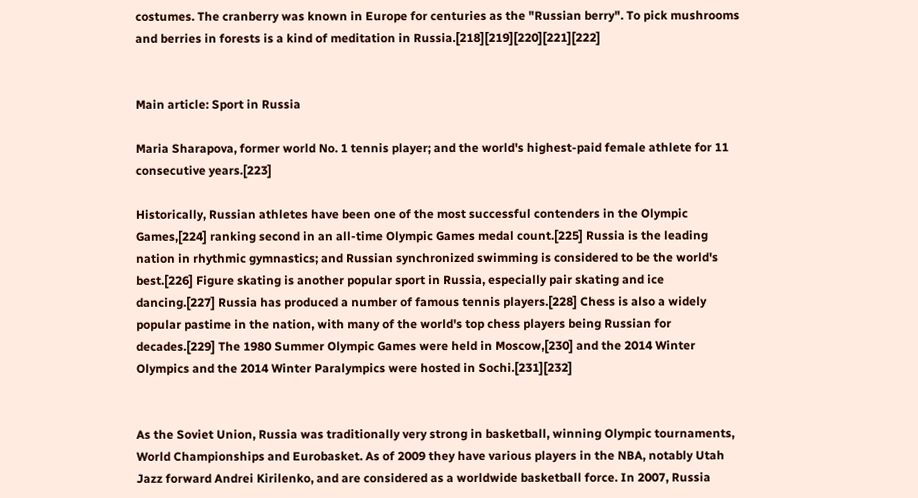costumes. The cranberry was known in Europe for centuries as the "Russian berry". To pick mushrooms and berries in forests is a kind of meditation in Russia.[218][219][220][221][222]


Main article: Sport in Russia

Maria Sharapova, former world No. 1 tennis player; and the world's highest-paid female athlete for 11 consecutive years.[223]

Historically, Russian athletes have been one of the most successful contenders in the Olympic Games,[224] ranking second in an all-time Olympic Games medal count.[225] Russia is the leading nation in rhythmic gymnastics; and Russian synchronized swimming is considered to be the world's best.[226] Figure skating is another popular sport in Russia, especially pair skating and ice dancing.[227] Russia has produced a number of famous tennis players.[228] Chess is also a widely popular pastime in the nation, with many of the world's top chess players being Russian for decades.[229] The 1980 Summer Olympic Games were held in Moscow,[230] and the 2014 Winter Olympics and the 2014 Winter Paralympics were hosted in Sochi.[231][232]


As the Soviet Union, Russia was traditionally very strong in basketball, winning Olympic tournaments, World Championships and Eurobasket. As of 2009 they have various players in the NBA, notably Utah Jazz forward Andrei Kirilenko, and are considered as a worldwide basketball force. In 2007, Russia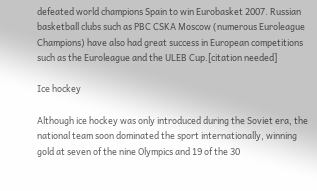defeated world champions Spain to win Eurobasket 2007. Russian basketball clubs such as PBC CSKA Moscow (numerous Euroleague Champions) have also had great success in European competitions such as the Euroleague and the ULEB Cup.[citation needed]

Ice hockey

Although ice hockey was only introduced during the Soviet era, the national team soon dominated the sport internationally, winning gold at seven of the nine Olympics and 19 of the 30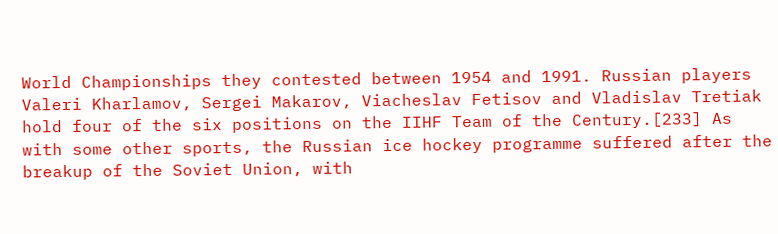World Championships they contested between 1954 and 1991. Russian players Valeri Kharlamov, Sergei Makarov, Viacheslav Fetisov and Vladislav Tretiak hold four of the six positions on the IIHF Team of the Century.[233] As with some other sports, the Russian ice hockey programme suffered after the breakup of the Soviet Union, with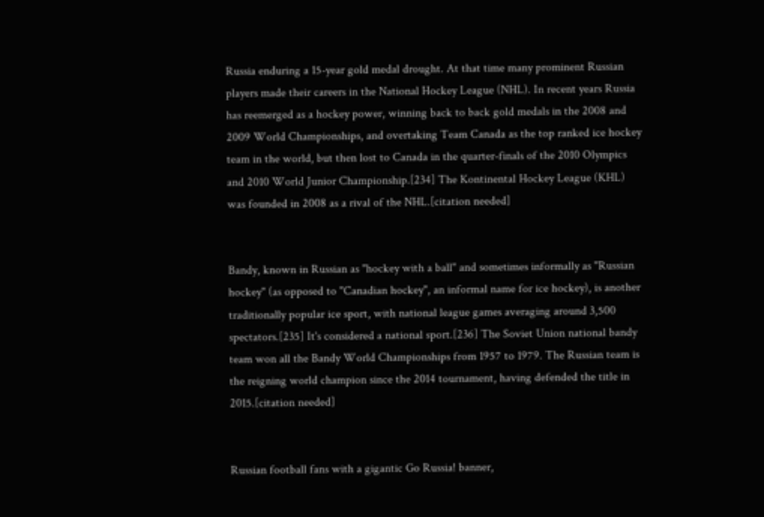Russia enduring a 15-year gold medal drought. At that time many prominent Russian players made their careers in the National Hockey League (NHL). In recent years Russia has reemerged as a hockey power, winning back to back gold medals in the 2008 and 2009 World Championships, and overtaking Team Canada as the top ranked ice hockey team in the world, but then lost to Canada in the quarter-finals of the 2010 Olympics and 2010 World Junior Championship.[234] The Kontinental Hockey League (KHL) was founded in 2008 as a rival of the NHL.[citation needed]


Bandy, known in Russian as "hockey with a ball" and sometimes informally as "Russian hockey" (as opposed to "Canadian hockey", an informal name for ice hockey), is another traditionally popular ice sport, with national league games averaging around 3,500 spectators.[235] It's considered a national sport.[236] The Soviet Union national bandy team won all the Bandy World Championships from 1957 to 1979. The Russian team is the reigning world champion since the 2014 tournament, having defended the title in 2015.[citation needed]


Russian football fans with a gigantic Go Russia! banner,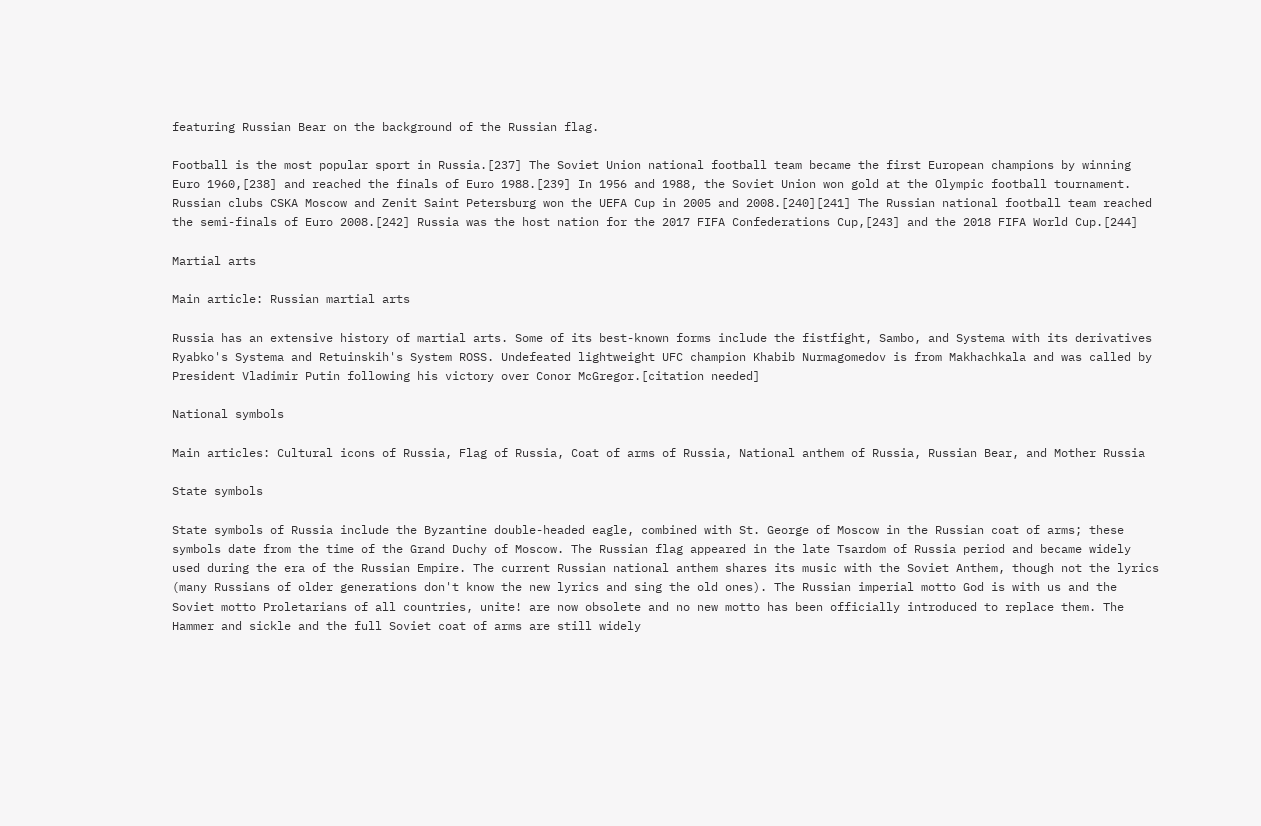featuring Russian Bear on the background of the Russian flag.

Football is the most popular sport in Russia.[237] The Soviet Union national football team became the first European champions by winning Euro 1960,[238] and reached the finals of Euro 1988.[239] In 1956 and 1988, the Soviet Union won gold at the Olympic football tournament. Russian clubs CSKA Moscow and Zenit Saint Petersburg won the UEFA Cup in 2005 and 2008.[240][241] The Russian national football team reached the semi-finals of Euro 2008.[242] Russia was the host nation for the 2017 FIFA Confederations Cup,[243] and the 2018 FIFA World Cup.[244]

Martial arts

Main article: Russian martial arts

Russia has an extensive history of martial arts. Some of its best-known forms include the fistfight, Sambo, and Systema with its derivatives Ryabko's Systema and Retuinskih's System ROSS. Undefeated lightweight UFC champion Khabib Nurmagomedov is from Makhachkala and was called by President Vladimir Putin following his victory over Conor McGregor.[citation needed]

National symbols

Main articles: Cultural icons of Russia, Flag of Russia, Coat of arms of Russia, National anthem of Russia, Russian Bear, and Mother Russia

State symbols

State symbols of Russia include the Byzantine double-headed eagle, combined with St. George of Moscow in the Russian coat of arms; these symbols date from the time of the Grand Duchy of Moscow. The Russian flag appeared in the late Tsardom of Russia period and became widely used during the era of the Russian Empire. The current Russian national anthem shares its music with the Soviet Anthem, though not the lyrics (many Russians of older generations don't know the new lyrics and sing the old ones). The Russian imperial motto God is with us and the Soviet motto Proletarians of all countries, unite! are now obsolete and no new motto has been officially introduced to replace them. The Hammer and sickle and the full Soviet coat of arms are still widely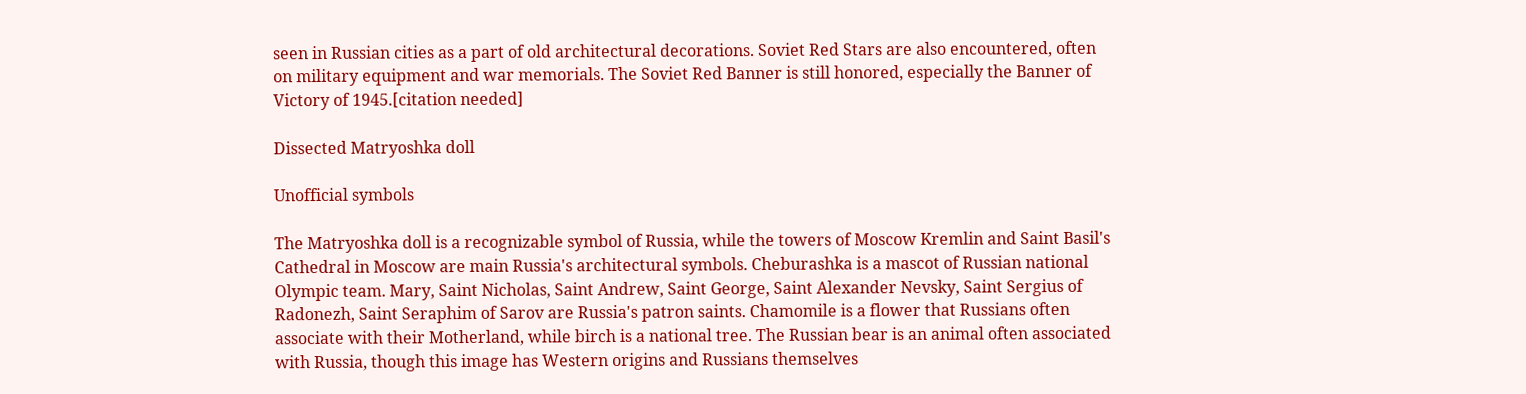seen in Russian cities as a part of old architectural decorations. Soviet Red Stars are also encountered, often on military equipment and war memorials. The Soviet Red Banner is still honored, especially the Banner of Victory of 1945.[citation needed]

Dissected Matryoshka doll

Unofficial symbols

The Matryoshka doll is a recognizable symbol of Russia, while the towers of Moscow Kremlin and Saint Basil's Cathedral in Moscow are main Russia's architectural symbols. Cheburashka is a mascot of Russian national Olympic team. Mary, Saint Nicholas, Saint Andrew, Saint George, Saint Alexander Nevsky, Saint Sergius of Radonezh, Saint Seraphim of Sarov are Russia's patron saints. Chamomile is a flower that Russians often associate with their Motherland, while birch is a national tree. The Russian bear is an animal often associated with Russia, though this image has Western origins and Russians themselves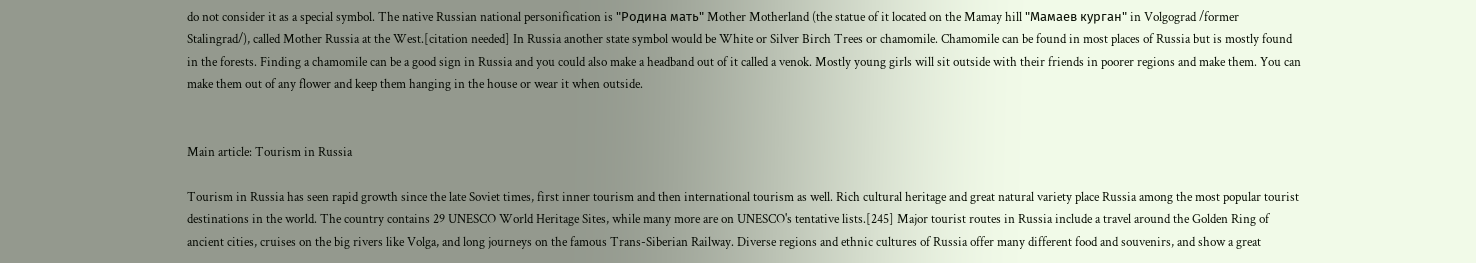do not consider it as a special symbol. The native Russian national personification is "Родина мать" Mother Motherland (the statue of it located on the Mamay hill "Мамаев курган" in Volgograd /former Stalingrad/), called Mother Russia at the West.[citation needed] In Russia another state symbol would be White or Silver Birch Trees or chamomile. Chamomile can be found in most places of Russia but is mostly found in the forests. Finding a chamomile can be a good sign in Russia and you could also make a headband out of it called a venok. Mostly young girls will sit outside with their friends in poorer regions and make them. You can make them out of any flower and keep them hanging in the house or wear it when outside.


Main article: Tourism in Russia

Tourism in Russia has seen rapid growth since the late Soviet times, first inner tourism and then international tourism as well. Rich cultural heritage and great natural variety place Russia among the most popular tourist destinations in the world. The country contains 29 UNESCO World Heritage Sites, while many more are on UNESCO's tentative lists.[245] Major tourist routes in Russia include a travel around the Golden Ring of ancient cities, cruises on the big rivers like Volga, and long journeys on the famous Trans-Siberian Railway. Diverse regions and ethnic cultures of Russia offer many different food and souvenirs, and show a great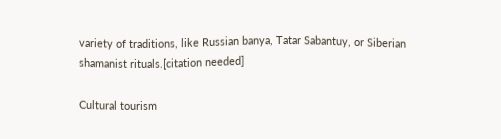variety of traditions, like Russian banya, Tatar Sabantuy, or Siberian shamanist rituals.[citation needed]

Cultural tourism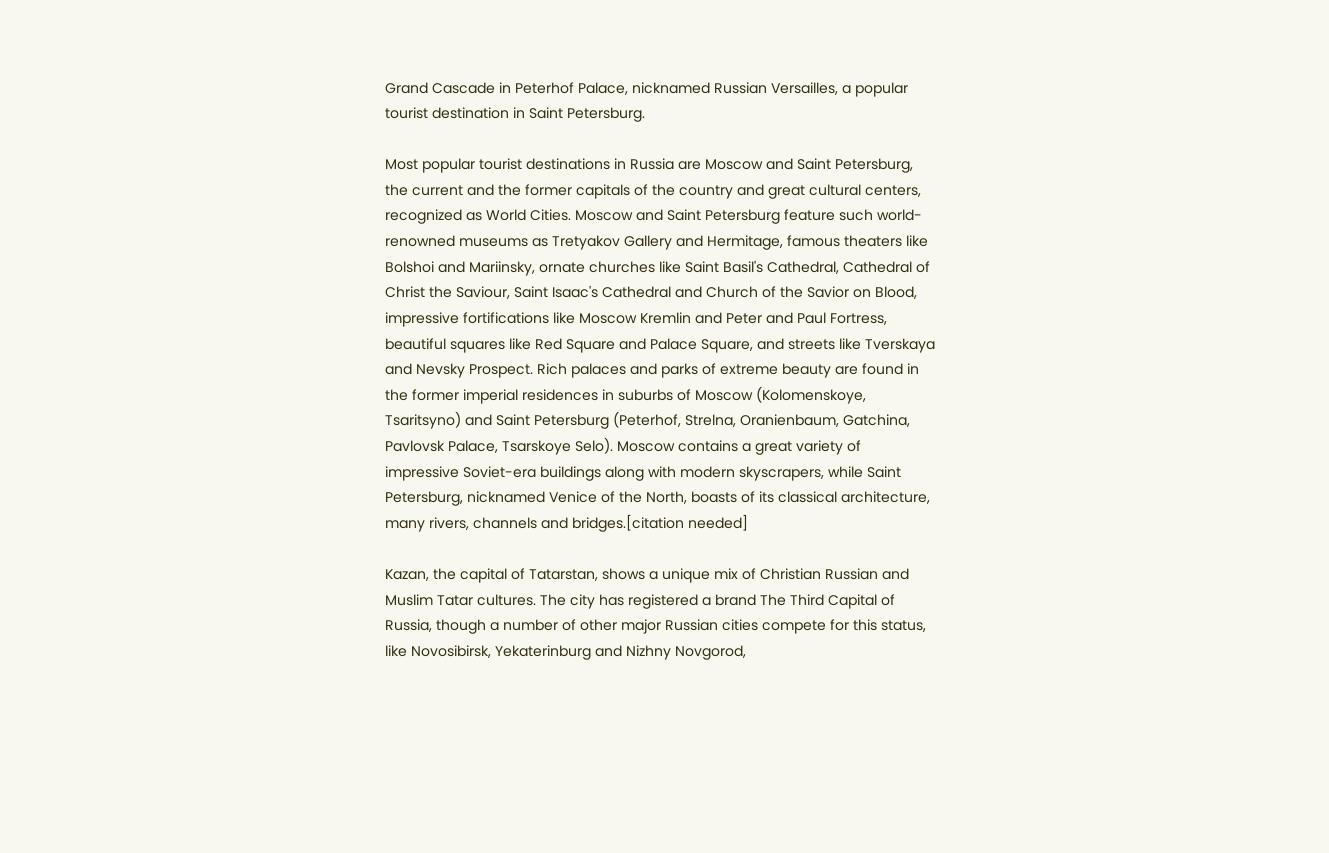Grand Cascade in Peterhof Palace, nicknamed Russian Versailles, a popular tourist destination in Saint Petersburg.

Most popular tourist destinations in Russia are Moscow and Saint Petersburg, the current and the former capitals of the country and great cultural centers, recognized as World Cities. Moscow and Saint Petersburg feature such world-renowned museums as Tretyakov Gallery and Hermitage, famous theaters like Bolshoi and Mariinsky, ornate churches like Saint Basil's Cathedral, Cathedral of Christ the Saviour, Saint Isaac's Cathedral and Church of the Savior on Blood, impressive fortifications like Moscow Kremlin and Peter and Paul Fortress, beautiful squares like Red Square and Palace Square, and streets like Tverskaya and Nevsky Prospect. Rich palaces and parks of extreme beauty are found in the former imperial residences in suburbs of Moscow (Kolomenskoye, Tsaritsyno) and Saint Petersburg (Peterhof, Strelna, Oranienbaum, Gatchina, Pavlovsk Palace, Tsarskoye Selo). Moscow contains a great variety of impressive Soviet-era buildings along with modern skyscrapers, while Saint Petersburg, nicknamed Venice of the North, boasts of its classical architecture, many rivers, channels and bridges.[citation needed]

Kazan, the capital of Tatarstan, shows a unique mix of Christian Russian and Muslim Tatar cultures. The city has registered a brand The Third Capital of Russia, though a number of other major Russian cities compete for this status, like Novosibirsk, Yekaterinburg and Nizhny Novgorod,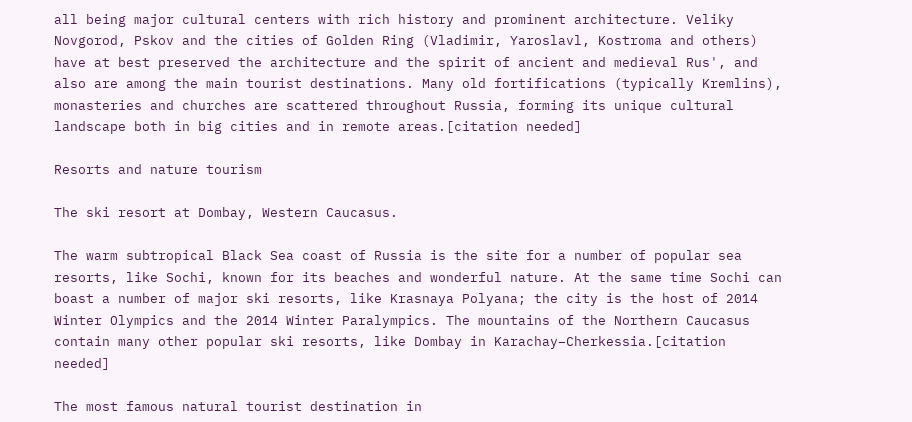all being major cultural centers with rich history and prominent architecture. Veliky Novgorod, Pskov and the cities of Golden Ring (Vladimir, Yaroslavl, Kostroma and others) have at best preserved the architecture and the spirit of ancient and medieval Rus', and also are among the main tourist destinations. Many old fortifications (typically Kremlins), monasteries and churches are scattered throughout Russia, forming its unique cultural landscape both in big cities and in remote areas.[citation needed]

Resorts and nature tourism

The ski resort at Dombay, Western Caucasus.

The warm subtropical Black Sea coast of Russia is the site for a number of popular sea resorts, like Sochi, known for its beaches and wonderful nature. At the same time Sochi can boast a number of major ski resorts, like Krasnaya Polyana; the city is the host of 2014 Winter Olympics and the 2014 Winter Paralympics. The mountains of the Northern Caucasus contain many other popular ski resorts, like Dombay in Karachay–Cherkessia.[citation needed]

The most famous natural tourist destination in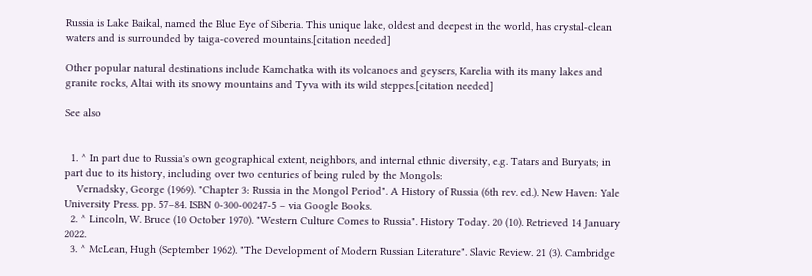Russia is Lake Baikal, named the Blue Eye of Siberia. This unique lake, oldest and deepest in the world, has crystal-clean waters and is surrounded by taiga-covered mountains.[citation needed]

Other popular natural destinations include Kamchatka with its volcanoes and geysers, Karelia with its many lakes and granite rocks, Altai with its snowy mountains and Tyva with its wild steppes.[citation needed]

See also


  1. ^ In part due to Russia's own geographical extent, neighbors, and internal ethnic diversity, e.g. Tatars and Buryats; in part due to its history, including over two centuries of being ruled by the Mongols:
    Vernadsky, George (1969). "Chapter 3: Russia in the Mongol Period". A History of Russia (6th rev. ed.). New Haven: Yale University Press. pp. 57–84. ISBN 0-300-00247-5 – via Google Books.
  2. ^ Lincoln, W. Bruce (10 October 1970). "Western Culture Comes to Russia". History Today. 20 (10). Retrieved 14 January 2022.
  3. ^ McLean, Hugh (September 1962). "The Development of Modern Russian Literature". Slavic Review. 21 (3). Cambridge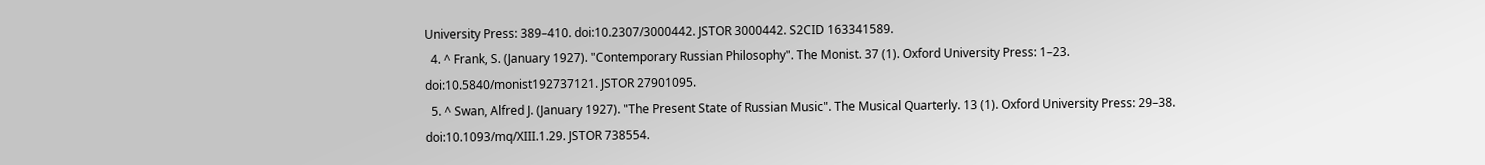University Press: 389–410. doi:10.2307/3000442. JSTOR 3000442. S2CID 163341589.
  4. ^ Frank, S. (January 1927). "Contemporary Russian Philosophy". The Monist. 37 (1). Oxford University Press: 1–23. doi:10.5840/monist192737121. JSTOR 27901095.
  5. ^ Swan, Alfred J. (January 1927). "The Present State of Russian Music". The Musical Quarterly. 13 (1). Oxford University Press: 29–38. doi:10.1093/mq/XIII.1.29. JSTOR 738554.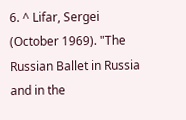6. ^ Lifar, Sergei (October 1969). "The Russian Ballet in Russia and in the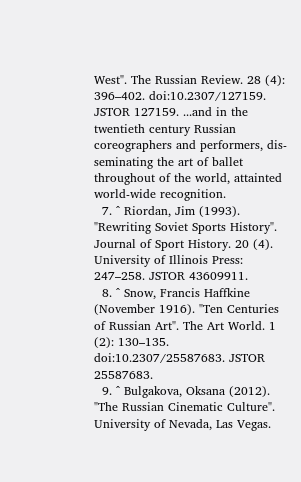West". The Russian Review. 28 (4): 396–402. doi:10.2307/127159. JSTOR 127159. ...and in the twentieth century Russian coreographers and performers, dis-seminating the art of ballet throughout of the world, attainted world-wide recognition.
  7. ^ Riordan, Jim (1993). "Rewriting Soviet Sports History". Journal of Sport History. 20 (4). University of Illinois Press: 247–258. JSTOR 43609911.
  8. ^ Snow, Francis Haffkine (November 1916). "Ten Centuries of Russian Art". The Art World. 1 (2): 130–135. doi:10.2307/25587683. JSTOR 25587683.
  9. ^ Bulgakova, Oksana (2012). "The Russian Cinematic Culture". University of Nevada, Las Vegas.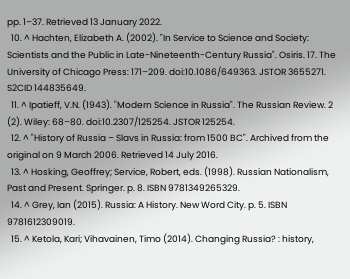pp. 1–37. Retrieved 13 January 2022.
  10. ^ Hachten, Elizabeth A. (2002). "In Service to Science and Society: Scientists and the Public in Late-Nineteenth-Century Russia". Osiris. 17. The University of Chicago Press: 171–209. doi:10.1086/649363. JSTOR 3655271. S2CID 144835649.
  11. ^ Ipatieff, V.N. (1943). "Modern Science in Russia". The Russian Review. 2 (2). Wiley: 68–80. doi:10.2307/125254. JSTOR 125254.
  12. ^ "History of Russia – Slavs in Russia: from 1500 BC". Archived from the original on 9 March 2006. Retrieved 14 July 2016.
  13. ^ Hosking, Geoffrey; Service, Robert, eds. (1998). Russian Nationalism, Past and Present. Springer. p. 8. ISBN 9781349265329.
  14. ^ Grey, Ian (2015). Russia: A History. New Word City. p. 5. ISBN 9781612309019.
  15. ^ Ketola, Kari; Vihavainen, Timo (2014). Changing Russia? : history,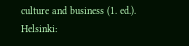culture and business (1. ed.). Helsinki: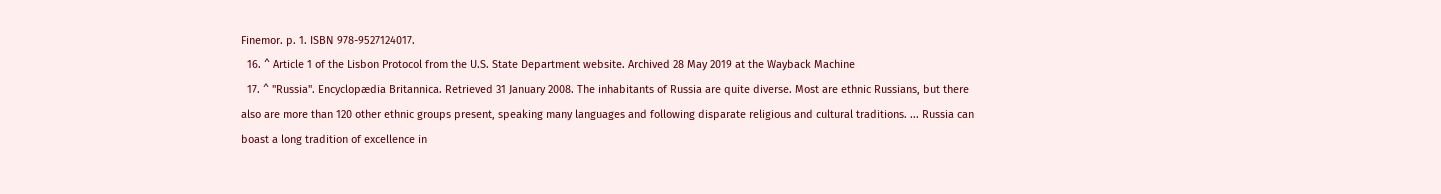Finemor. p. 1. ISBN 978-9527124017.
  16. ^ Article 1 of the Lisbon Protocol from the U.S. State Department website. Archived 28 May 2019 at the Wayback Machine
  17. ^ "Russia". Encyclopædia Britannica. Retrieved 31 January 2008. The inhabitants of Russia are quite diverse. Most are ethnic Russians, but there also are more than 120 other ethnic groups present, speaking many languages and following disparate religious and cultural traditions. ... Russia can boast a long tradition of excellence in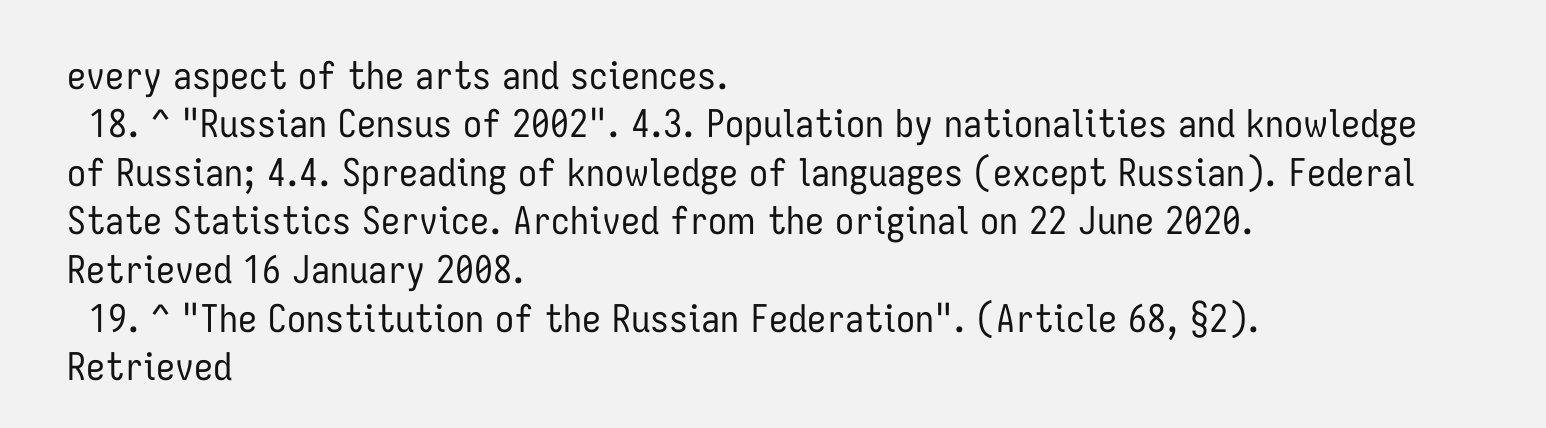every aspect of the arts and sciences.
  18. ^ "Russian Census of 2002". 4.3. Population by nationalities and knowledge of Russian; 4.4. Spreading of knowledge of languages (except Russian). Federal State Statistics Service. Archived from the original on 22 June 2020. Retrieved 16 January 2008.
  19. ^ "The Constitution of the Russian Federation". (Article 68, §2). Retrieved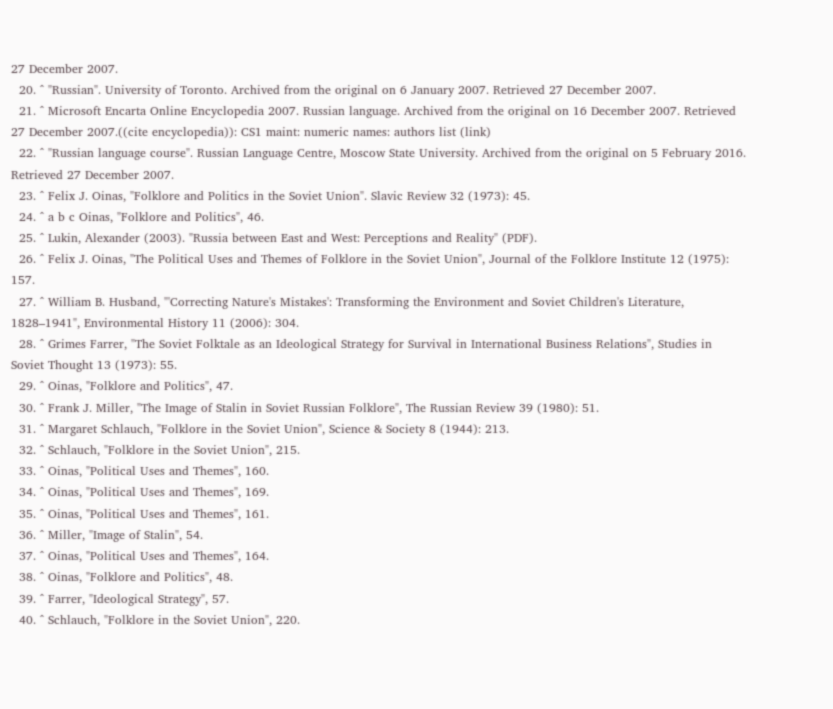27 December 2007.
  20. ^ "Russian". University of Toronto. Archived from the original on 6 January 2007. Retrieved 27 December 2007.
  21. ^ Microsoft Encarta Online Encyclopedia 2007. Russian language. Archived from the original on 16 December 2007. Retrieved 27 December 2007.((cite encyclopedia)): CS1 maint: numeric names: authors list (link)
  22. ^ "Russian language course". Russian Language Centre, Moscow State University. Archived from the original on 5 February 2016. Retrieved 27 December 2007.
  23. ^ Felix J. Oinas, "Folklore and Politics in the Soviet Union". Slavic Review 32 (1973): 45.
  24. ^ a b c Oinas, "Folklore and Politics", 46.
  25. ^ Lukin, Alexander (2003). "Russia between East and West: Perceptions and Reality" (PDF).
  26. ^ Felix J. Oinas, "The Political Uses and Themes of Folklore in the Soviet Union", Journal of the Folklore Institute 12 (1975): 157.
  27. ^ William B. Husband, "'Correcting Nature's Mistakes': Transforming the Environment and Soviet Children's Literature, 1828–1941", Environmental History 11 (2006): 304.
  28. ^ Grimes Farrer, "The Soviet Folktale as an Ideological Strategy for Survival in International Business Relations", Studies in Soviet Thought 13 (1973): 55.
  29. ^ Oinas, "Folklore and Politics", 47.
  30. ^ Frank J. Miller, "The Image of Stalin in Soviet Russian Folklore", The Russian Review 39 (1980): 51.
  31. ^ Margaret Schlauch, "Folklore in the Soviet Union", Science & Society 8 (1944): 213.
  32. ^ Schlauch, "Folklore in the Soviet Union", 215.
  33. ^ Oinas, "Political Uses and Themes", 160.
  34. ^ Oinas, "Political Uses and Themes", 169.
  35. ^ Oinas, "Political Uses and Themes", 161.
  36. ^ Miller, "Image of Stalin", 54.
  37. ^ Oinas, "Political Uses and Themes", 164.
  38. ^ Oinas, "Folklore and Politics", 48.
  39. ^ Farrer, "Ideological Strategy", 57.
  40. ^ Schlauch, "Folklore in the Soviet Union", 220.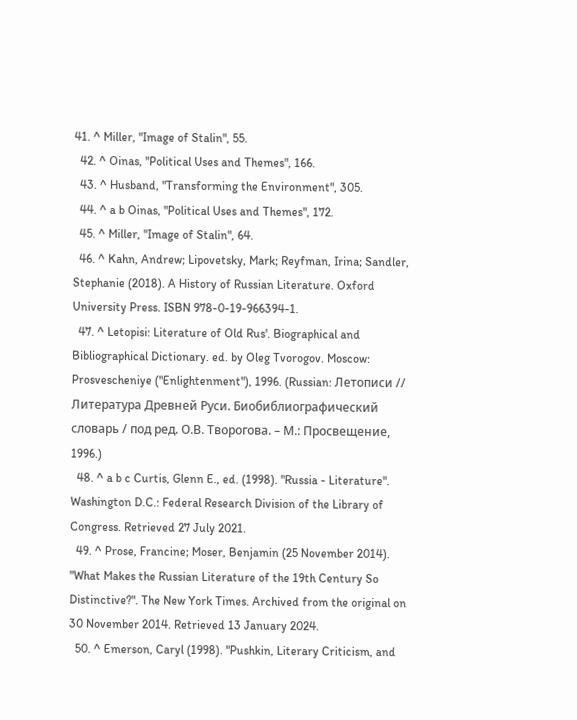41. ^ Miller, "Image of Stalin", 55.
  42. ^ Oinas, "Political Uses and Themes", 166.
  43. ^ Husband, "Transforming the Environment", 305.
  44. ^ a b Oinas, "Political Uses and Themes", 172.
  45. ^ Miller, "Image of Stalin", 64.
  46. ^ Kahn, Andrew; Lipovetsky, Mark; Reyfman, Irina; Sandler, Stephanie (2018). A History of Russian Literature. Oxford University Press. ISBN 978-0-19-966394-1.
  47. ^ Letopisi: Literature of Old Rus'. Biographical and Bibliographical Dictionary. ed. by Oleg Tvorogov. Moscow: Prosvescheniye ("Enlightenment"), 1996. (Russian: Летописи // Литература Древней Руси. Биобиблиографический словарь / под ред. О.В. Творогова. – М.: Просвещение, 1996.)
  48. ^ a b c Curtis, Glenn E., ed. (1998). "Russia - Literature". Washington D.C.: Federal Research Division of the Library of Congress. Retrieved 27 July 2021.
  49. ^ Prose, Francine; Moser, Benjamin (25 November 2014). "What Makes the Russian Literature of the 19th Century So Distinctive?". The New York Times. Archived from the original on 30 November 2014. Retrieved 13 January 2024.
  50. ^ Emerson, Caryl (1998). "Pushkin, Literary Criticism, and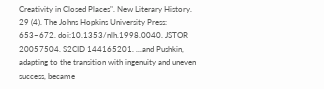Creativity in Closed Places". New Literary History. 29 (4). The Johns Hopkins University Press: 653–672. doi:10.1353/nlh.1998.0040. JSTOR 20057504. S2CID 144165201. ...and Pushkin, adapting to the transition with ingenuity and uneven success, became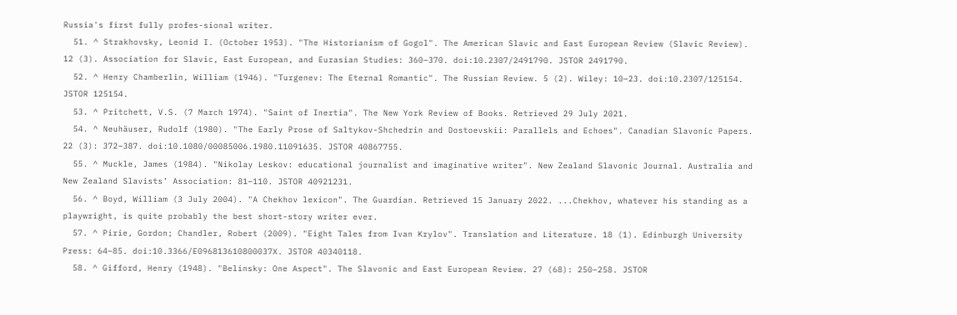Russia's first fully profes-sional writer.
  51. ^ Strakhovsky, Leonid I. (October 1953). "The Historianism of Gogol". The American Slavic and East European Review (Slavic Review). 12 (3). Association for Slavic, East European, and Eurasian Studies: 360–370. doi:10.2307/2491790. JSTOR 2491790.
  52. ^ Henry Chamberlin, William (1946). "Turgenev: The Eternal Romantic". The Russian Review. 5 (2). Wiley: 10–23. doi:10.2307/125154. JSTOR 125154.
  53. ^ Pritchett, V.S. (7 March 1974). "Saint of Inertia". The New York Review of Books. Retrieved 29 July 2021.
  54. ^ Neuhäuser, Rudolf (1980). "The Early Prose of Saltykov-Shchedrin and Dostoevskii: Parallels and Echoes". Canadian Slavonic Papers. 22 (3): 372–387. doi:10.1080/00085006.1980.11091635. JSTOR 40867755.
  55. ^ Muckle, James (1984). "Nikolay Leskov: educational journalist and imaginative writer". New Zealand Slavonic Journal. Australia and New Zealand Slavists’ Association: 81–110. JSTOR 40921231.
  56. ^ Boyd, William (3 July 2004). "A Chekhov lexicon". The Guardian. Retrieved 15 January 2022. ...Chekhov, whatever his standing as a playwright, is quite probably the best short-story writer ever.
  57. ^ Pirie, Gordon; Chandler, Robert (2009). "Eight Tales from Ivan Krylov". Translation and Literature. 18 (1). Edinburgh University Press: 64–85. doi:10.3366/E096813610800037X. JSTOR 40340118.
  58. ^ Gifford, Henry (1948). "Belinsky: One Aspect". The Slavonic and East European Review. 27 (68): 250–258. JSTOR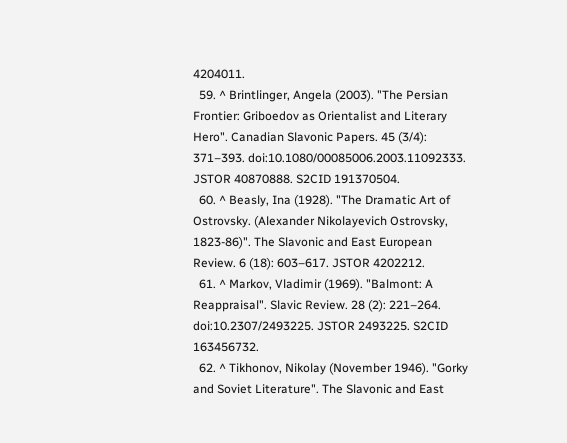4204011.
  59. ^ Brintlinger, Angela (2003). "The Persian Frontier: Griboedov as Orientalist and Literary Hero". Canadian Slavonic Papers. 45 (3/4): 371–393. doi:10.1080/00085006.2003.11092333. JSTOR 40870888. S2CID 191370504.
  60. ^ Beasly, Ina (1928). "The Dramatic Art of Ostrovsky. (Alexander Nikolayevich Ostrovsky, 1823-86)". The Slavonic and East European Review. 6 (18): 603–617. JSTOR 4202212.
  61. ^ Markov, Vladimir (1969). "Balmont: A Reappraisal". Slavic Review. 28 (2): 221–264. doi:10.2307/2493225. JSTOR 2493225. S2CID 163456732.
  62. ^ Tikhonov, Nikolay (November 1946). "Gorky and Soviet Literature". The Slavonic and East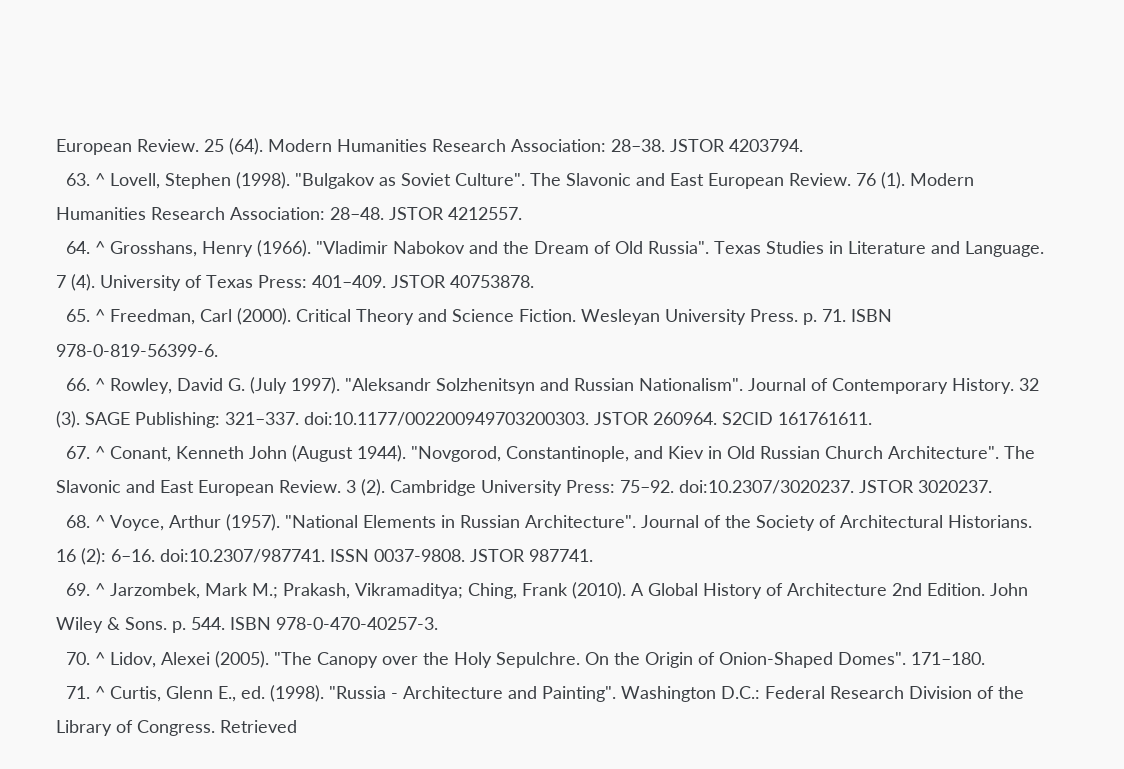European Review. 25 (64). Modern Humanities Research Association: 28–38. JSTOR 4203794.
  63. ^ Lovell, Stephen (1998). "Bulgakov as Soviet Culture". The Slavonic and East European Review. 76 (1). Modern Humanities Research Association: 28–48. JSTOR 4212557.
  64. ^ Grosshans, Henry (1966). "Vladimir Nabokov and the Dream of Old Russia". Texas Studies in Literature and Language. 7 (4). University of Texas Press: 401–409. JSTOR 40753878.
  65. ^ Freedman, Carl (2000). Critical Theory and Science Fiction. Wesleyan University Press. p. 71. ISBN 978-0-819-56399-6.
  66. ^ Rowley, David G. (July 1997). "Aleksandr Solzhenitsyn and Russian Nationalism". Journal of Contemporary History. 32 (3). SAGE Publishing: 321–337. doi:10.1177/002200949703200303. JSTOR 260964. S2CID 161761611.
  67. ^ Conant, Kenneth John (August 1944). "Novgorod, Constantinople, and Kiev in Old Russian Church Architecture". The Slavonic and East European Review. 3 (2). Cambridge University Press: 75–92. doi:10.2307/3020237. JSTOR 3020237.
  68. ^ Voyce, Arthur (1957). "National Elements in Russian Architecture". Journal of the Society of Architectural Historians. 16 (2): 6–16. doi:10.2307/987741. ISSN 0037-9808. JSTOR 987741.
  69. ^ Jarzombek, Mark M.; Prakash, Vikramaditya; Ching, Frank (2010). A Global History of Architecture 2nd Edition. John Wiley & Sons. p. 544. ISBN 978-0-470-40257-3.
  70. ^ Lidov, Alexei (2005). "The Canopy over the Holy Sepulchre. On the Origin of Onion-Shaped Domes". 171–180.
  71. ^ Curtis, Glenn E., ed. (1998). "Russia - Architecture and Painting". Washington D.C.: Federal Research Division of the Library of Congress. Retrieved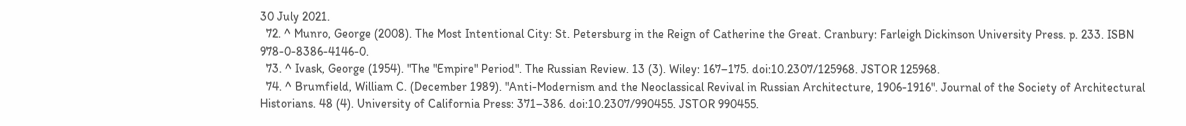30 July 2021.
  72. ^ Munro, George (2008). The Most Intentional City: St. Petersburg in the Reign of Catherine the Great. Cranbury: Farleigh Dickinson University Press. p. 233. ISBN 978-0-8386-4146-0.
  73. ^ Ivask, George (1954). "The "Empire" Period". The Russian Review. 13 (3). Wiley: 167–175. doi:10.2307/125968. JSTOR 125968.
  74. ^ Brumfield, William C. (December 1989). "Anti-Modernism and the Neoclassical Revival in Russian Architecture, 1906-1916". Journal of the Society of Architectural Historians. 48 (4). University of California Press: 371–386. doi:10.2307/990455. JSTOR 990455.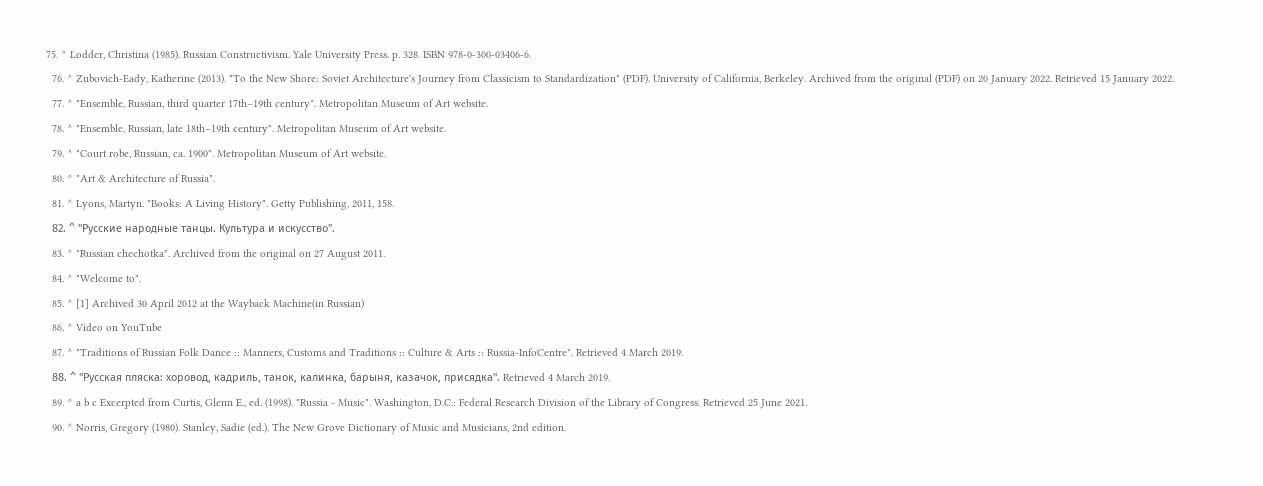75. ^ Lodder, Christina (1985). Russian Constructivism. Yale University Press. p. 328. ISBN 978-0-300-03406-6.
  76. ^ Zubovich-Eady, Katherine (2013). "To the New Shore: Soviet Architecture's Journey from Classicism to Standardization" (PDF). University of California, Berkeley. Archived from the original (PDF) on 20 January 2022. Retrieved 15 January 2022.
  77. ^ "Ensemble, Russian, third quarter 17th–19th century". Metropolitan Museum of Art website.
  78. ^ "Ensemble, Russian, late 18th–19th century". Metropolitan Museum of Art website.
  79. ^ "Court robe, Russian, ca. 1900". Metropolitan Museum of Art website.
  80. ^ "Art & Architecture of Russia".
  81. ^ Lyons, Martyn. "Books: A Living History". Getty Publishing, 2011, 158.
  82. ^ "Русские народные танцы. Культура и искусство".
  83. ^ "Russian chechotka". Archived from the original on 27 August 2011.
  84. ^ "Welcome to".
  85. ^ [1] Archived 30 April 2012 at the Wayback Machine(in Russian)
  86. ^ Video on YouTube
  87. ^ "Traditions of Russian Folk Dance :: Manners, Customs and Traditions :: Culture & Arts :: Russia-InfoCentre". Retrieved 4 March 2019.
  88. ^ "Русская пляска: хоровод, кадриль, танок, калинка, барыня, казачок, присядка". Retrieved 4 March 2019.
  89. ^ a b c Excerpted from Curtis, Glenn E., ed. (1998). "Russia - Music". Washington, D.C.: Federal Research Division of the Library of Congress. Retrieved 25 June 2021.
  90. ^ Norris, Gregory (1980). Stanley, Sadie (ed.). The New Grove Dictionary of Music and Musicians, 2nd edition.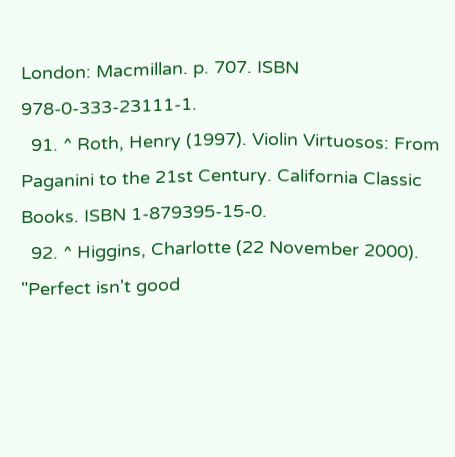London: Macmillan. p. 707. ISBN 978-0-333-23111-1.
  91. ^ Roth, Henry (1997). Violin Virtuosos: From Paganini to the 21st Century. California Classic Books. ISBN 1-879395-15-0.
  92. ^ Higgins, Charlotte (22 November 2000). "Perfect isn't good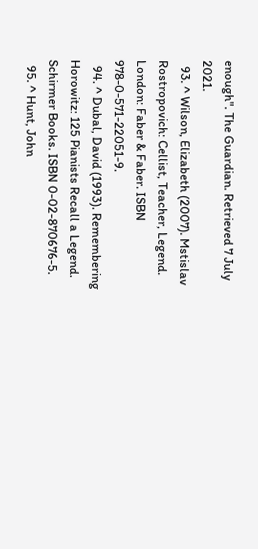enough". The Guardian. Retrieved 7 July 2021.
  93. ^ Wilson, Elizabeth (2007). Mstislav Rostropovich: Cellist, Teacher, Legend. London: Faber & Faber. ISBN 978-0-571-22051-9.
  94. ^ Dubal, David (1993). Remembering Horowitz: 125 Pianists Recall a Legend. Schirmer Books. ISBN 0-02-870676-5.
  95. ^ Hunt, John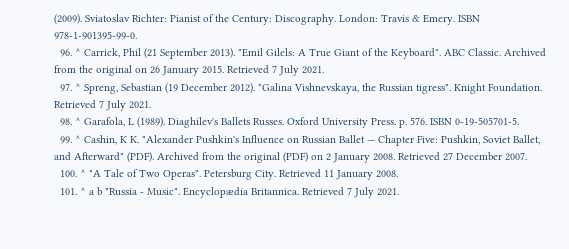(2009). Sviatoslav Richter: Pianist of the Century: Discography. London: Travis & Emery. ISBN 978-1-901395-99-0.
  96. ^ Carrick, Phil (21 September 2013). "Emil Gilels: A True Giant of the Keyboard". ABC Classic. Archived from the original on 26 January 2015. Retrieved 7 July 2021.
  97. ^ Spreng, Sebastian (19 December 2012). "Galina Vishnevskaya, the Russian tigress". Knight Foundation. Retrieved 7 July 2021.
  98. ^ Garafola, L (1989). Diaghilev's Ballets Russes. Oxford University Press. p. 576. ISBN 0-19-505701-5.
  99. ^ Cashin, K K. "Alexander Pushkin's Influence on Russian Ballet — Chapter Five: Pushkin, Soviet Ballet, and Afterward" (PDF). Archived from the original (PDF) on 2 January 2008. Retrieved 27 December 2007.
  100. ^ "A Tale of Two Operas". Petersburg City. Retrieved 11 January 2008.
  101. ^ a b "Russia - Music". Encyclopædia Britannica. Retrieved 7 July 2021.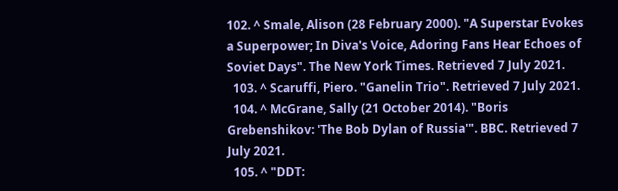102. ^ Smale, Alison (28 February 2000). "A Superstar Evokes a Superpower; In Diva's Voice, Adoring Fans Hear Echoes of Soviet Days". The New York Times. Retrieved 7 July 2021.
  103. ^ Scaruffi, Piero. "Ganelin Trio". Retrieved 7 July 2021.
  104. ^ McGrane, Sally (21 October 2014). "Boris Grebenshikov: 'The Bob Dylan of Russia'". BBC. Retrieved 7 July 2021.
  105. ^ "DDT: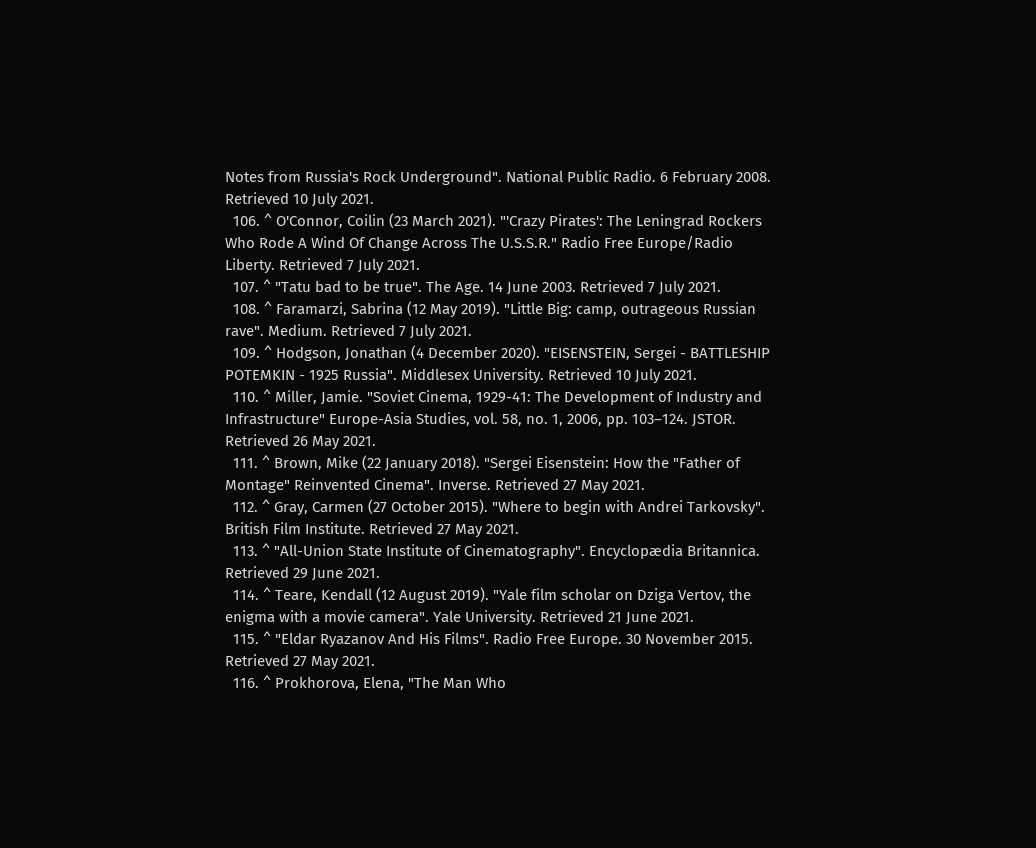Notes from Russia's Rock Underground". National Public Radio. 6 February 2008. Retrieved 10 July 2021.
  106. ^ O'Connor, Coilin (23 March 2021). "'Crazy Pirates': The Leningrad Rockers Who Rode A Wind Of Change Across The U.S.S.R." Radio Free Europe/Radio Liberty. Retrieved 7 July 2021.
  107. ^ "Tatu bad to be true". The Age. 14 June 2003. Retrieved 7 July 2021.
  108. ^ Faramarzi, Sabrina (12 May 2019). "Little Big: camp, outrageous Russian rave". Medium. Retrieved 7 July 2021.
  109. ^ Hodgson, Jonathan (4 December 2020). "EISENSTEIN, Sergei - BATTLESHIP POTEMKIN - 1925 Russia". Middlesex University. Retrieved 10 July 2021.
  110. ^ Miller, Jamie. "Soviet Cinema, 1929-41: The Development of Industry and Infrastructure" Europe-Asia Studies, vol. 58, no. 1, 2006, pp. 103–124. JSTOR. Retrieved 26 May 2021.
  111. ^ Brown, Mike (22 January 2018). "Sergei Eisenstein: How the "Father of Montage" Reinvented Cinema". Inverse. Retrieved 27 May 2021.
  112. ^ Gray, Carmen (27 October 2015). "Where to begin with Andrei Tarkovsky". British Film Institute. Retrieved 27 May 2021.
  113. ^ "All-Union State Institute of Cinematography". Encyclopædia Britannica. Retrieved 29 June 2021.
  114. ^ Teare, Kendall (12 August 2019). "Yale film scholar on Dziga Vertov, the enigma with a movie camera". Yale University. Retrieved 21 June 2021.
  115. ^ "Eldar Ryazanov And His Films". Radio Free Europe. 30 November 2015. Retrieved 27 May 2021.
  116. ^ Prokhorova, Elena, "The Man Who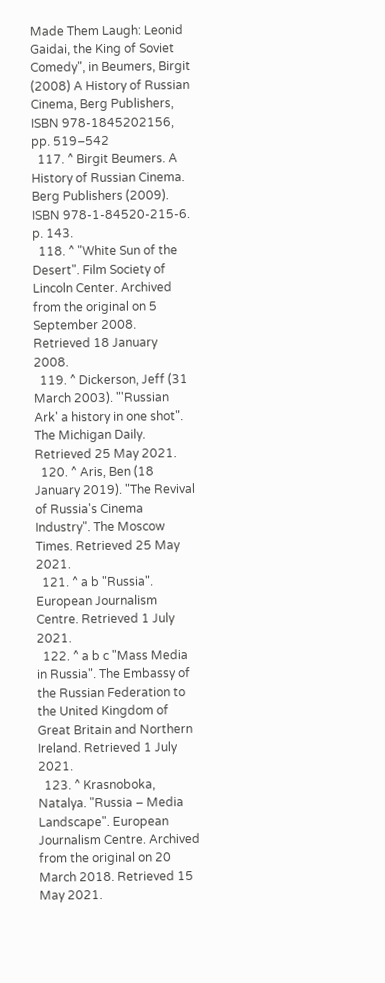Made Them Laugh: Leonid Gaidai, the King of Soviet Comedy", in Beumers, Birgit (2008) A History of Russian Cinema, Berg Publishers, ISBN 978-1845202156, pp. 519–542
  117. ^ Birgit Beumers. A History of Russian Cinema. Berg Publishers (2009). ISBN 978-1-84520-215-6. p. 143.
  118. ^ "White Sun of the Desert". Film Society of Lincoln Center. Archived from the original on 5 September 2008. Retrieved 18 January 2008.
  119. ^ Dickerson, Jeff (31 March 2003). "'Russian Ark' a history in one shot". The Michigan Daily. Retrieved 25 May 2021.
  120. ^ Aris, Ben (18 January 2019). "The Revival of Russia's Cinema Industry". The Moscow Times. Retrieved 25 May 2021.
  121. ^ a b "Russia". European Journalism Centre. Retrieved 1 July 2021.
  122. ^ a b c "Mass Media in Russia". The Embassy of the Russian Federation to the United Kingdom of Great Britain and Northern Ireland. Retrieved 1 July 2021.
  123. ^ Krasnoboka, Natalya. "Russia – Media Landscape". European Journalism Centre. Archived from the original on 20 March 2018. Retrieved 15 May 2021.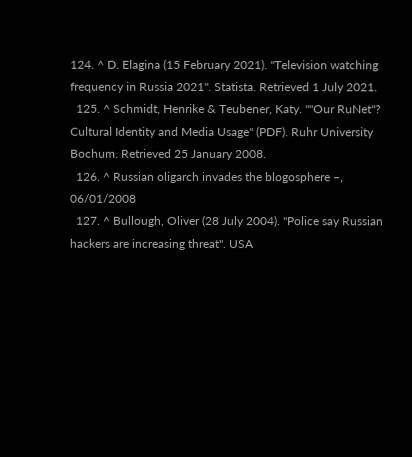124. ^ D. Elagina (15 February 2021). "Television watching frequency in Russia 2021". Statista. Retrieved 1 July 2021.
  125. ^ Schmidt, Henrike & Teubener, Katy. ""Our RuNet"? Cultural Identity and Media Usage" (PDF). Ruhr University Bochum. Retrieved 25 January 2008.
  126. ^ Russian oligarch invades the blogosphere –, 06/01/2008
  127. ^ Bullough, Oliver (28 July 2004). "Police say Russian hackers are increasing threat". USA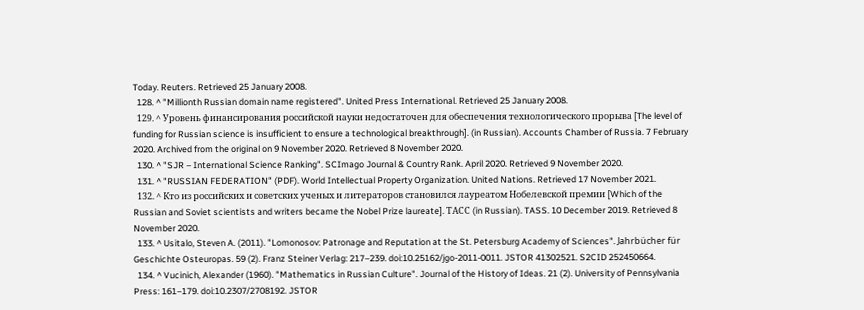Today. Reuters. Retrieved 25 January 2008.
  128. ^ "Millionth Russian domain name registered". United Press International. Retrieved 25 January 2008.
  129. ^ Уровень финансирования российской науки недостаточен для обеспечения технологического прорыва [The level of funding for Russian science is insufficient to ensure a technological breakthrough]. (in Russian). Accounts Chamber of Russia. 7 February 2020. Archived from the original on 9 November 2020. Retrieved 8 November 2020.
  130. ^ "SJR – International Science Ranking". SCImago Journal & Country Rank. April 2020. Retrieved 9 November 2020.
  131. ^ "RUSSIAN FEDERATION" (PDF). World Intellectual Property Organization. United Nations. Retrieved 17 November 2021.
  132. ^ Кто из российских и советских ученых и литераторов становился лауреатом Нобелевской премии [Which of the Russian and Soviet scientists and writers became the Nobel Prize laureate]. ТАСС (in Russian). TASS. 10 December 2019. Retrieved 8 November 2020.
  133. ^ Usitalo, Steven A. (2011). "Lomonosov: Patronage and Reputation at the St. Petersburg Academy of Sciences". Jahrbücher für Geschichte Osteuropas. 59 (2). Franz Steiner Verlag: 217–239. doi:10.25162/jgo-2011-0011. JSTOR 41302521. S2CID 252450664.
  134. ^ Vucinich, Alexander (1960). "Mathematics in Russian Culture". Journal of the History of Ideas. 21 (2). University of Pennsylvania Press: 161–179. doi:10.2307/2708192. JSTOR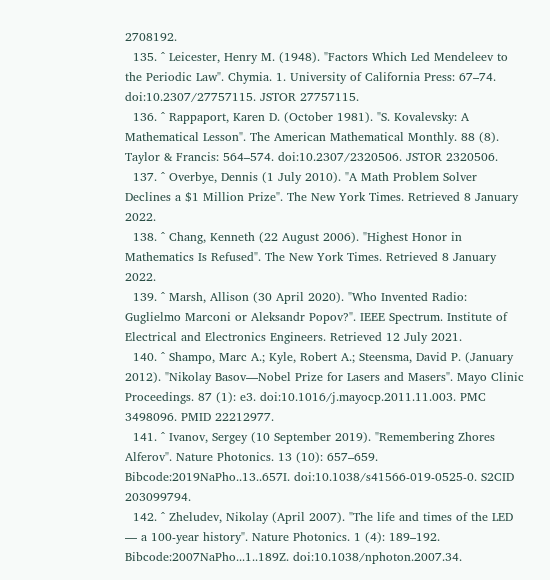2708192.
  135. ^ Leicester, Henry M. (1948). "Factors Which Led Mendeleev to the Periodic Law". Chymia. 1. University of California Press: 67–74. doi:10.2307/27757115. JSTOR 27757115.
  136. ^ Rappaport, Karen D. (October 1981). "S. Kovalevsky: A Mathematical Lesson". The American Mathematical Monthly. 88 (8). Taylor & Francis: 564–574. doi:10.2307/2320506. JSTOR 2320506.
  137. ^ Overbye, Dennis (1 July 2010). "A Math Problem Solver Declines a $1 Million Prize". The New York Times. Retrieved 8 January 2022.
  138. ^ Chang, Kenneth (22 August 2006). "Highest Honor in Mathematics Is Refused". The New York Times. Retrieved 8 January 2022.
  139. ^ Marsh, Allison (30 April 2020). "Who Invented Radio: Guglielmo Marconi or Aleksandr Popov?". IEEE Spectrum. Institute of Electrical and Electronics Engineers. Retrieved 12 July 2021.
  140. ^ Shampo, Marc A.; Kyle, Robert A.; Steensma, David P. (January 2012). "Nikolay Basov—Nobel Prize for Lasers and Masers". Mayo Clinic Proceedings. 87 (1): e3. doi:10.1016/j.mayocp.2011.11.003. PMC 3498096. PMID 22212977.
  141. ^ Ivanov, Sergey (10 September 2019). "Remembering Zhores Alferov". Nature Photonics. 13 (10): 657–659. Bibcode:2019NaPho..13..657I. doi:10.1038/s41566-019-0525-0. S2CID 203099794.
  142. ^ Zheludev, Nikolay (April 2007). "The life and times of the LED — a 100-year history". Nature Photonics. 1 (4): 189–192. Bibcode:2007NaPho...1..189Z. doi:10.1038/nphoton.2007.34.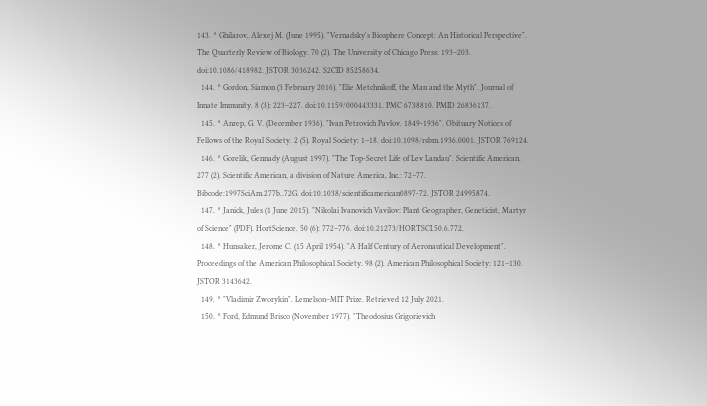143. ^ Ghilarov, Alexej M. (June 1995). "Vernadsky's Biosphere Concept: An Historical Perspective". The Quarterly Review of Biology. 70 (2). The University of Chicago Press: 193–203. doi:10.1086/418982. JSTOR 3036242. S2CID 85258634.
  144. ^ Gordon, Siamon (3 February 2016). "Elie Metchnikoff, the Man and the Myth". Journal of Innate Immunity. 8 (3): 223–227. doi:10.1159/000443331. PMC 6738810. PMID 26836137.
  145. ^ Anrep, G. V. (December 1936). "Ivan Petrovich Pavlov. 1849-1936". Obituary Notices of Fellows of the Royal Society. 2 (5). Royal Society: 1–18. doi:10.1098/rsbm.1936.0001. JSTOR 769124.
  146. ^ Gorelik, Gennady (August 1997). "The Top-Secret Life of Lev Landau". Scientific American. 277 (2). Scientific American, a division of Nature America, Inc.: 72–77. Bibcode:1997SciAm.277b..72G. doi:10.1038/scientificamerican0897-72. JSTOR 24995874.
  147. ^ Janick, Jules (1 June 2015). "Nikolai Ivanovich Vavilov: Plant Geographer, Geneticist, Martyr of Science" (PDF). HortScience. 50 (6): 772–776. doi:10.21273/HORTSCI.50.6.772.
  148. ^ Hunsaker, Jerome C. (15 April 1954). "A Half Century of Aeronautical Development". Proceedings of the American Philosophical Society. 98 (2). American Philosophical Society: 121–130. JSTOR 3143642.
  149. ^ "Vladimir Zworykin". Lemelson–MIT Prize. Retrieved 12 July 2021.
  150. ^ Ford, Edmund Brisco (November 1977). "Theodosius Grigorievich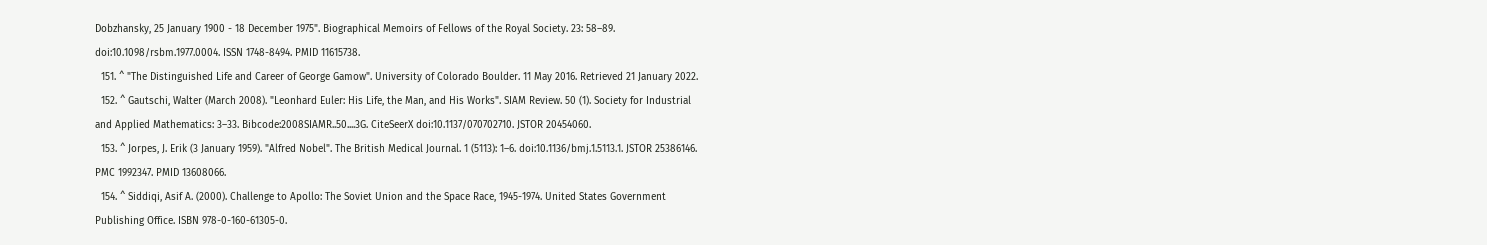Dobzhansky, 25 January 1900 - 18 December 1975". Biographical Memoirs of Fellows of the Royal Society. 23: 58–89. doi:10.1098/rsbm.1977.0004. ISSN 1748-8494. PMID 11615738.
  151. ^ "The Distinguished Life and Career of George Gamow". University of Colorado Boulder. 11 May 2016. Retrieved 21 January 2022.
  152. ^ Gautschi, Walter (March 2008). "Leonhard Euler: His Life, the Man, and His Works". SIAM Review. 50 (1). Society for Industrial and Applied Mathematics: 3–33. Bibcode:2008SIAMR..50....3G. CiteSeerX doi:10.1137/070702710. JSTOR 20454060.
  153. ^ Jorpes, J. Erik (3 January 1959). "Alfred Nobel". The British Medical Journal. 1 (5113): 1–6. doi:10.1136/bmj.1.5113.1. JSTOR 25386146. PMC 1992347. PMID 13608066.
  154. ^ Siddiqi, Asif A. (2000). Challenge to Apollo: The Soviet Union and the Space Race, 1945-1974. United States Government Publishing Office. ISBN 978-0-160-61305-0.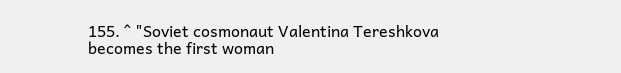155. ^ "Soviet cosmonaut Valentina Tereshkova becomes the first woman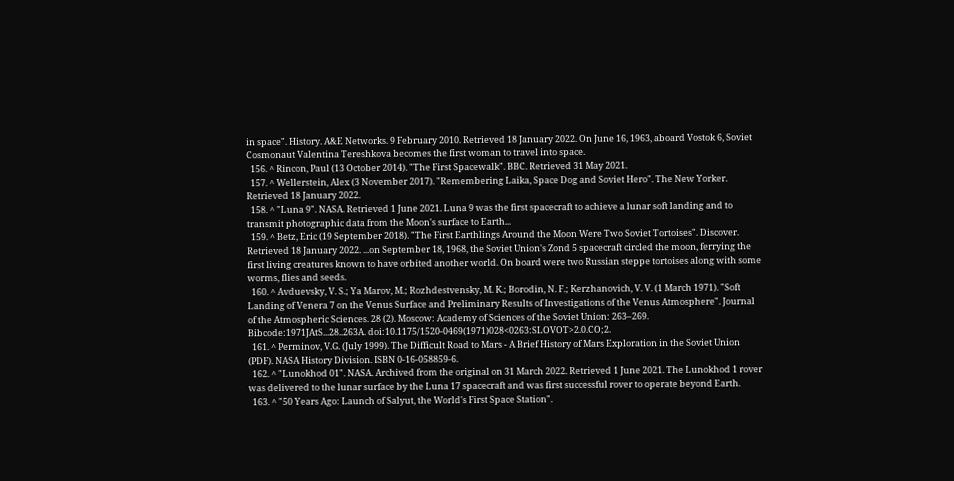in space". History. A&E Networks. 9 February 2010. Retrieved 18 January 2022. On June 16, 1963, aboard Vostok 6, Soviet Cosmonaut Valentina Tereshkova becomes the first woman to travel into space.
  156. ^ Rincon, Paul (13 October 2014). "The First Spacewalk". BBC. Retrieved 31 May 2021.
  157. ^ Wellerstein, Alex (3 November 2017). "Remembering Laika, Space Dog and Soviet Hero". The New Yorker. Retrieved 18 January 2022.
  158. ^ "Luna 9". NASA. Retrieved 1 June 2021. Luna 9 was the first spacecraft to achieve a lunar soft landing and to transmit photographic data from the Moon's surface to Earth...
  159. ^ Betz, Eric (19 September 2018). "The First Earthlings Around the Moon Were Two Soviet Tortoises". Discover. Retrieved 18 January 2022. ...on September 18, 1968, the Soviet Union's Zond 5 spacecraft circled the moon, ferrying the first living creatures known to have orbited another world. On board were two Russian steppe tortoises along with some worms, flies and seeds.
  160. ^ Avduevsky, V. S.; Ya Marov, M.; Rozhdestvensky, M. K.; Borodin, N. F.; Kerzhanovich, V. V. (1 March 1971). "Soft Landing of Venera 7 on the Venus Surface and Preliminary Results of Investigations of the Venus Atmosphere". Journal of the Atmospheric Sciences. 28 (2). Moscow: Academy of Sciences of the Soviet Union: 263–269. Bibcode:1971JAtS...28..263A. doi:10.1175/1520-0469(1971)028<0263:SLOVOT>2.0.CO;2.
  161. ^ Perminov, V.G. (July 1999). The Difficult Road to Mars - A Brief History of Mars Exploration in the Soviet Union (PDF). NASA History Division. ISBN 0-16-058859-6.
  162. ^ "Lunokhod 01". NASA. Archived from the original on 31 March 2022. Retrieved 1 June 2021. The Lunokhod 1 rover was delivered to the lunar surface by the Luna 17 spacecraft and was first successful rover to operate beyond Earth.
  163. ^ "50 Years Ago: Launch of Salyut, the World's First Space Station".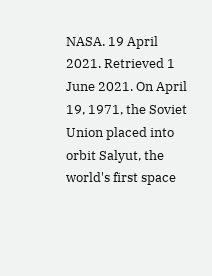NASA. 19 April 2021. Retrieved 1 June 2021. On April 19, 1971, the Soviet Union placed into orbit Salyut, the world's first space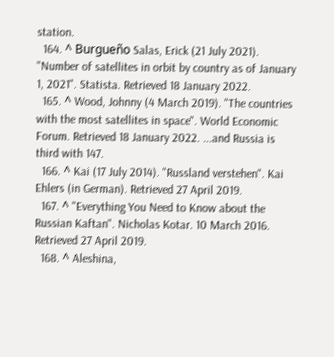station.
  164. ^ Burgueño Salas, Erick (21 July 2021). "Number of satellites in orbit by country as of January 1, 2021". Statista. Retrieved 18 January 2022.
  165. ^ Wood, Johnny (4 March 2019). "The countries with the most satellites in space". World Economic Forum. Retrieved 18 January 2022. ...and Russia is third with 147.
  166. ^ Kai (17 July 2014). "Russland verstehen". Kai Ehlers (in German). Retrieved 27 April 2019.
  167. ^ "Everything You Need to Know about the Russian Kaftan". Nicholas Kotar. 10 March 2016. Retrieved 27 April 2019.
  168. ^ Aleshina,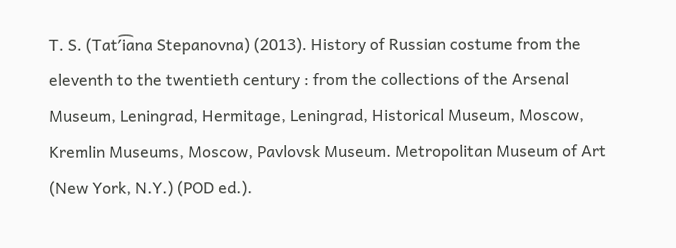T. S. (Tatʹi︠a︡na Stepanovna) (2013). History of Russian costume from the eleventh to the twentieth century : from the collections of the Arsenal Museum, Leningrad, Hermitage, Leningrad, Historical Museum, Moscow, Kremlin Museums, Moscow, Pavlovsk Museum. Metropolitan Museum of Art (New York, N.Y.) (POD ed.).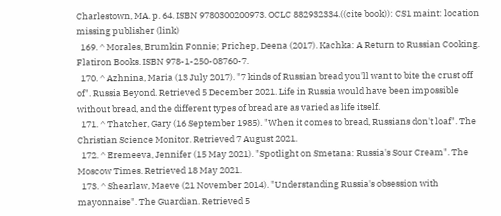Charlestown, MA. p. 64. ISBN 9780300200973. OCLC 882932334.((cite book)): CS1 maint: location missing publisher (link)
  169. ^ Morales, Brumkin Fonnie; Prichep, Deena (2017). Kachka: A Return to Russian Cooking. Flatiron Books. ISBN 978-1-250-08760-7.
  170. ^ Azhnina, Maria (13 July 2017). "7 kinds of Russian bread you'll want to bite the crust off of". Russia Beyond. Retrieved 5 December 2021. Life in Russia would have been impossible without bread, and the different types of bread are as varied as life itself.
  171. ^ Thatcher, Gary (16 September 1985). "When it comes to bread, Russians don't loaf". The Christian Science Monitor. Retrieved 7 August 2021.
  172. ^ Eremeeva, Jennifer (15 May 2021). "Spotlight on Smetana: Russia's Sour Cream". The Moscow Times. Retrieved 18 May 2021.
  173. ^ Shearlaw, Maeve (21 November 2014). "Understanding Russia's obsession with mayonnaise". The Guardian. Retrieved 5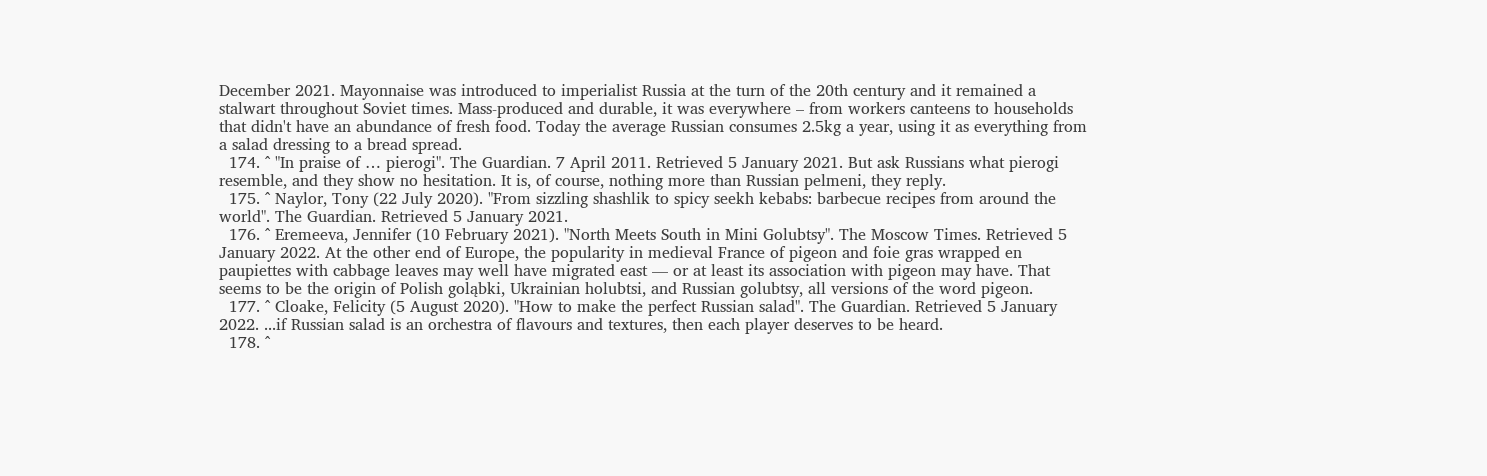December 2021. Mayonnaise was introduced to imperialist Russia at the turn of the 20th century and it remained a stalwart throughout Soviet times. Mass-produced and durable, it was everywhere – from workers canteens to households that didn't have an abundance of fresh food. Today the average Russian consumes 2.5kg a year, using it as everything from a salad dressing to a bread spread.
  174. ^ "In praise of … pierogi". The Guardian. 7 April 2011. Retrieved 5 January 2021. But ask Russians what pierogi resemble, and they show no hesitation. It is, of course, nothing more than Russian pelmeni, they reply.
  175. ^ Naylor, Tony (22 July 2020). "From sizzling shashlik to spicy seekh kebabs: barbecue recipes from around the world". The Guardian. Retrieved 5 January 2021.
  176. ^ Eremeeva, Jennifer (10 February 2021). "North Meets South in Mini Golubtsy". The Moscow Times. Retrieved 5 January 2022. At the other end of Europe, the popularity in medieval France of pigeon and foie gras wrapped en paupiettes with cabbage leaves may well have migrated east — or at least its association with pigeon may have. That seems to be the origin of Polish goląbki, Ukrainian holubtsi, and Russian golubtsy, all versions of the word pigeon.
  177. ^ Cloake, Felicity (5 August 2020). "How to make the perfect Russian salad". The Guardian. Retrieved 5 January 2022. ...if Russian salad is an orchestra of flavours and textures, then each player deserves to be heard.
  178. ^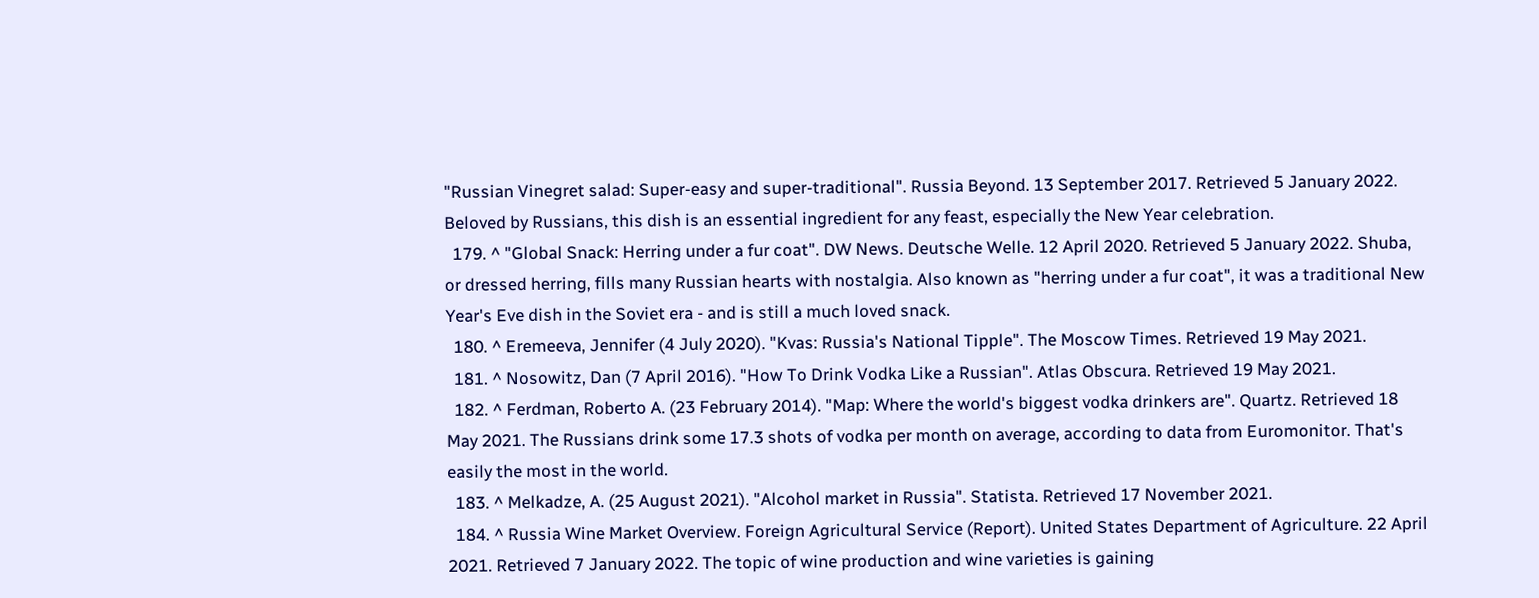"Russian Vinegret salad: Super-easy and super-traditional". Russia Beyond. 13 September 2017. Retrieved 5 January 2022. Beloved by Russians, this dish is an essential ingredient for any feast, especially the New Year celebration.
  179. ^ "Global Snack: Herring under a fur coat". DW News. Deutsche Welle. 12 April 2020. Retrieved 5 January 2022. Shuba, or dressed herring, fills many Russian hearts with nostalgia. Also known as "herring under a fur coat", it was a traditional New Year's Eve dish in the Soviet era - and is still a much loved snack.
  180. ^ Eremeeva, Jennifer (4 July 2020). "Kvas: Russia's National Tipple". The Moscow Times. Retrieved 19 May 2021.
  181. ^ Nosowitz, Dan (7 April 2016). "How To Drink Vodka Like a Russian". Atlas Obscura. Retrieved 19 May 2021.
  182. ^ Ferdman, Roberto A. (23 February 2014). "Map: Where the world's biggest vodka drinkers are". Quartz. Retrieved 18 May 2021. The Russians drink some 17.3 shots of vodka per month on average, according to data from Euromonitor. That's easily the most in the world.
  183. ^ Melkadze, A. (25 August 2021). "Alcohol market in Russia". Statista. Retrieved 17 November 2021.
  184. ^ Russia Wine Market Overview. Foreign Agricultural Service (Report). United States Department of Agriculture. 22 April 2021. Retrieved 7 January 2022. The topic of wine production and wine varieties is gaining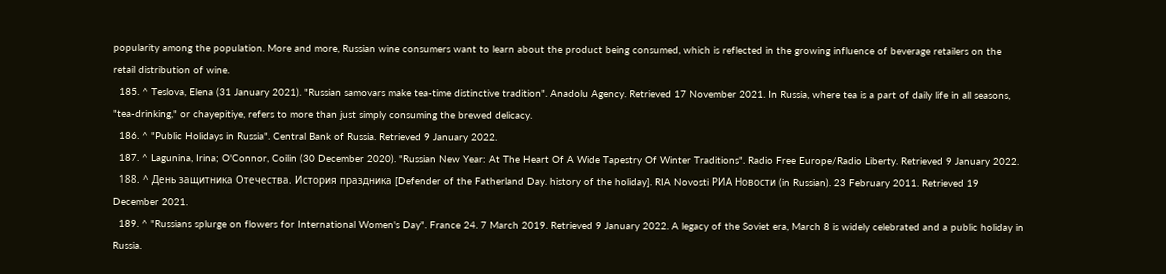popularity among the population. More and more, Russian wine consumers want to learn about the product being consumed, which is reflected in the growing influence of beverage retailers on the retail distribution of wine.
  185. ^ Teslova, Elena (31 January 2021). "Russian samovars make tea-time distinctive tradition". Anadolu Agency. Retrieved 17 November 2021. In Russia, where tea is a part of daily life in all seasons, "tea-drinking," or chayepitiye, refers to more than just simply consuming the brewed delicacy.
  186. ^ "Public Holidays in Russia". Central Bank of Russia. Retrieved 9 January 2022.
  187. ^ Lagunina, Irina; O'Connor, Coilin (30 December 2020). "Russian New Year: At The Heart Of A Wide Tapestry Of Winter Traditions". Radio Free Europe/Radio Liberty. Retrieved 9 January 2022.
  188. ^ День защитника Отечества. История праздника [Defender of the Fatherland Day. history of the holiday]. RIA Novosti РИА Новости (in Russian). 23 February 2011. Retrieved 19 December 2021.
  189. ^ "Russians splurge on flowers for International Women's Day". France 24. 7 March 2019. Retrieved 9 January 2022. A legacy of the Soviet era, March 8 is widely celebrated and a public holiday in Russia.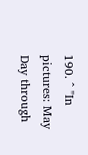190. ^ "In pictures: May Day through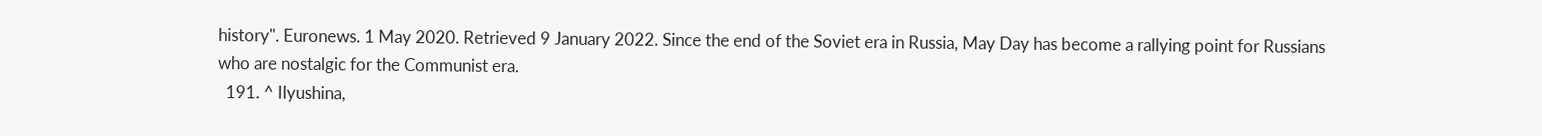history". Euronews. 1 May 2020. Retrieved 9 January 2022. Since the end of the Soviet era in Russia, May Day has become a rallying point for Russians who are nostalgic for the Communist era.
  191. ^ Ilyushina,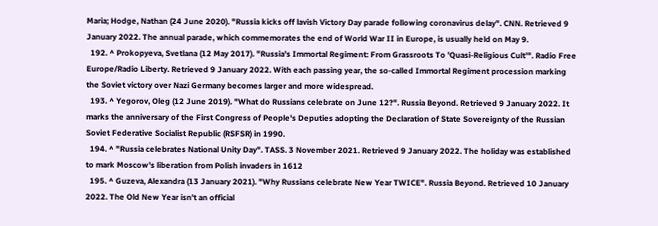Maria; Hodge, Nathan (24 June 2020). "Russia kicks off lavish Victory Day parade following coronavirus delay". CNN. Retrieved 9 January 2022. The annual parade, which commemorates the end of World War II in Europe, is usually held on May 9.
  192. ^ Prokopyeva, Svetlana (12 May 2017). "Russia's Immortal Regiment: From Grassroots To 'Quasi-Religious Cult'". Radio Free Europe/Radio Liberty. Retrieved 9 January 2022. With each passing year, the so-called Immortal Regiment procession marking the Soviet victory over Nazi Germany becomes larger and more widespread.
  193. ^ Yegorov, Oleg (12 June 2019). "What do Russians celebrate on June 12?". Russia Beyond. Retrieved 9 January 2022. It marks the anniversary of the First Congress of People's Deputies adopting the Declaration of State Sovereignty of the Russian Soviet Federative Socialist Republic (RSFSR) in 1990.
  194. ^ "Russia celebrates National Unity Day". TASS. 3 November 2021. Retrieved 9 January 2022. The holiday was established to mark Moscow's liberation from Polish invaders in 1612
  195. ^ Guzeva, Alexandra (13 January 2021). "Why Russians celebrate New Year TWICE". Russia Beyond. Retrieved 10 January 2022. The Old New Year isn't an official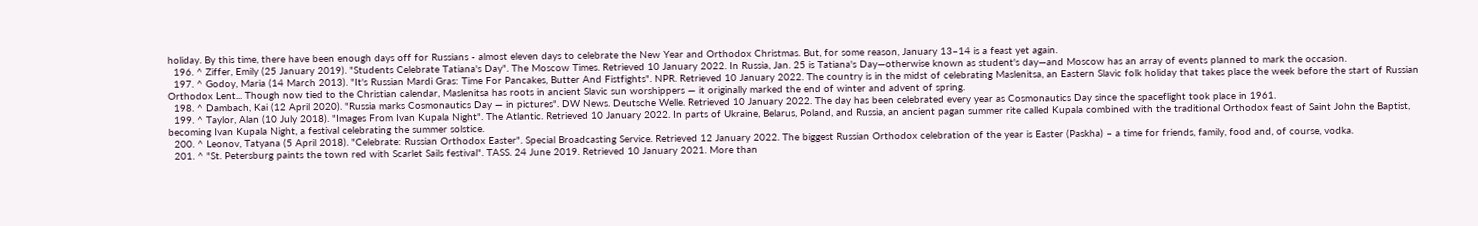holiday. By this time, there have been enough days off for Russians - almost eleven days to celebrate the New Year and Orthodox Christmas. But, for some reason, January 13–14 is a feast yet again.
  196. ^ Ziffer, Emily (25 January 2019). "Students Celebrate Tatiana's Day". The Moscow Times. Retrieved 10 January 2022. In Russia, Jan. 25 is Tatiana's Day—otherwise known as student's day—and Moscow has an array of events planned to mark the occasion.
  197. ^ Godoy, Maria (14 March 2013). "It's Russian Mardi Gras: Time For Pancakes, Butter And Fistfights". NPR. Retrieved 10 January 2022. The country is in the midst of celebrating Maslenitsa, an Eastern Slavic folk holiday that takes place the week before the start of Russian Orthodox Lent... Though now tied to the Christian calendar, Maslenitsa has roots in ancient Slavic sun worshippers — it originally marked the end of winter and advent of spring.
  198. ^ Dambach, Kai (12 April 2020). "Russia marks Cosmonautics Day — in pictures". DW News. Deutsche Welle. Retrieved 10 January 2022. The day has been celebrated every year as Cosmonautics Day since the spaceflight took place in 1961.
  199. ^ Taylor, Alan (10 July 2018). "Images From Ivan Kupala Night". The Atlantic. Retrieved 10 January 2022. In parts of Ukraine, Belarus, Poland, and Russia, an ancient pagan summer rite called Kupala combined with the traditional Orthodox feast of Saint John the Baptist, becoming Ivan Kupala Night, a festival celebrating the summer solstice.
  200. ^ Leonov, Tatyana (5 April 2018). "Celebrate: Russian Orthodox Easter". Special Broadcasting Service. Retrieved 12 January 2022. The biggest Russian Orthodox celebration of the year is Easter (Paskha) – a time for friends, family, food and, of course, vodka.
  201. ^ "St. Petersburg paints the town red with Scarlet Sails festival". TASS. 24 June 2019. Retrieved 10 January 2021. More than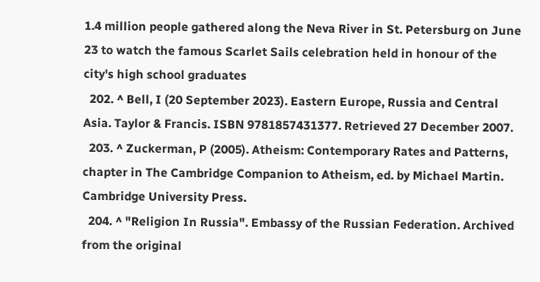1.4 million people gathered along the Neva River in St. Petersburg on June 23 to watch the famous Scarlet Sails celebration held in honour of the city's high school graduates
  202. ^ Bell, I (20 September 2023). Eastern Europe, Russia and Central Asia. Taylor & Francis. ISBN 9781857431377. Retrieved 27 December 2007.
  203. ^ Zuckerman, P (2005). Atheism: Contemporary Rates and Patterns, chapter in The Cambridge Companion to Atheism, ed. by Michael Martin. Cambridge University Press.
  204. ^ "Religion In Russia". Embassy of the Russian Federation. Archived from the original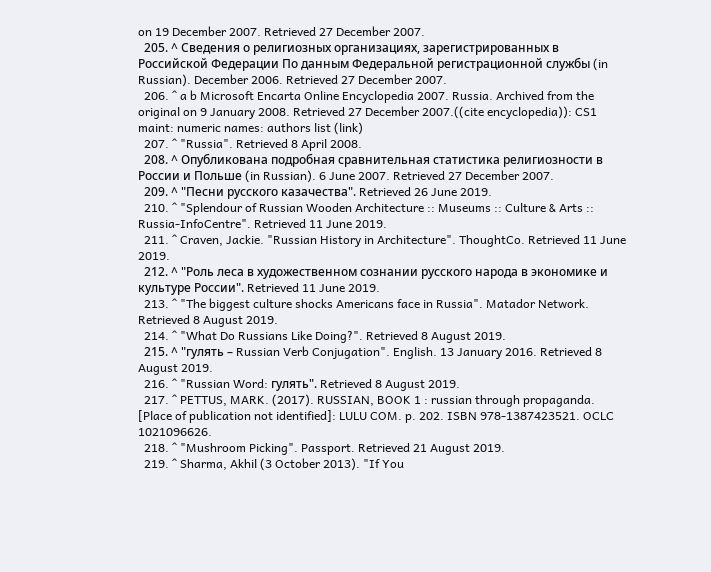on 19 December 2007. Retrieved 27 December 2007.
  205. ^ Сведения о религиозных организациях, зарегистрированных в Российской Федерации По данным Федеральной регистрационной службы (in Russian). December 2006. Retrieved 27 December 2007.
  206. ^ a b Microsoft Encarta Online Encyclopedia 2007. Russia. Archived from the original on 9 January 2008. Retrieved 27 December 2007.((cite encyclopedia)): CS1 maint: numeric names: authors list (link)
  207. ^ "Russia". Retrieved 8 April 2008.
  208. ^ Опубликована подробная сравнительная статистика религиозности в России и Польше (in Russian). 6 June 2007. Retrieved 27 December 2007.
  209. ^ "Песни русского казачества". Retrieved 26 June 2019.
  210. ^ "Splendour of Russian Wooden Architecture :: Museums :: Culture & Arts :: Russia-InfoCentre". Retrieved 11 June 2019.
  211. ^ Craven, Jackie. "Russian History in Architecture". ThoughtCo. Retrieved 11 June 2019.
  212. ^ "Роль леса в художественном сознании русского народа в экономике и культуре России". Retrieved 11 June 2019.
  213. ^ "The biggest culture shocks Americans face in Russia". Matador Network. Retrieved 8 August 2019.
  214. ^ "What Do Russians Like Doing?". Retrieved 8 August 2019.
  215. ^ "гулять – Russian Verb Conjugation". English. 13 January 2016. Retrieved 8 August 2019.
  216. ^ "Russian Word: гулять". Retrieved 8 August 2019.
  217. ^ PETTUS, MARK. (2017). RUSSIAN, BOOK 1 : russian through propaganda. [Place of publication not identified]: LULU COM. p. 202. ISBN 978-1387423521. OCLC 1021096626.
  218. ^ "Mushroom Picking". Passport. Retrieved 21 August 2019.
  219. ^ Sharma, Akhil (3 October 2013). "If You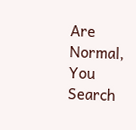Are Normal, You Search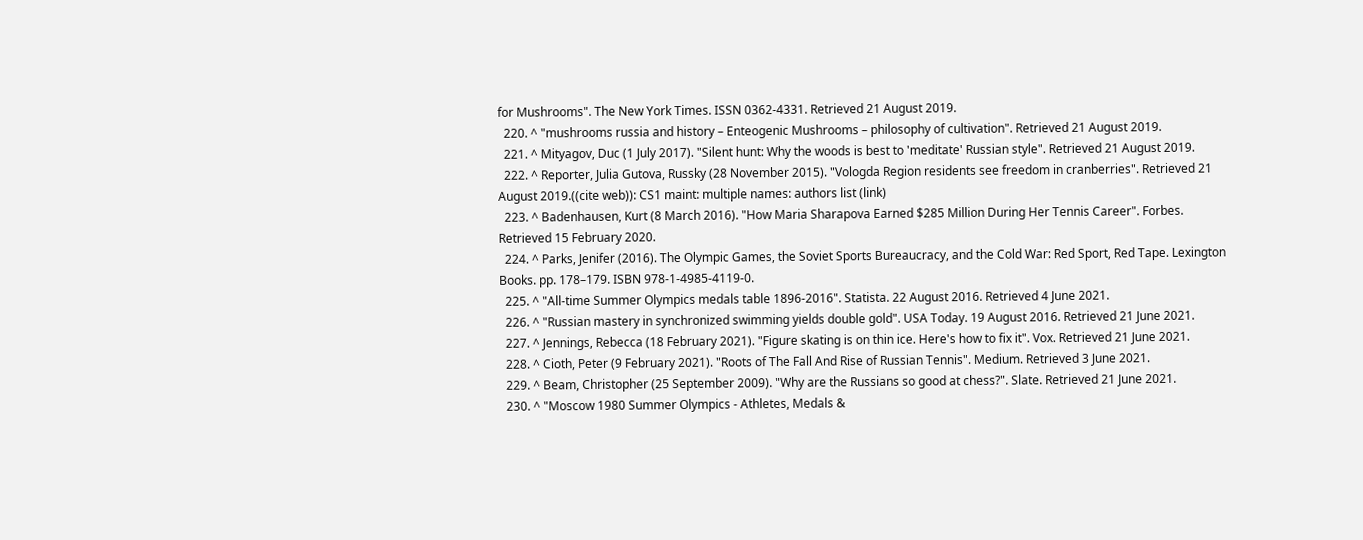for Mushrooms". The New York Times. ISSN 0362-4331. Retrieved 21 August 2019.
  220. ^ "mushrooms russia and history – Enteogenic Mushrooms – philosophy of cultivation". Retrieved 21 August 2019.
  221. ^ Mityagov, Duc (1 July 2017). "Silent hunt: Why the woods is best to 'meditate' Russian style". Retrieved 21 August 2019.
  222. ^ Reporter, Julia Gutova, Russky (28 November 2015). "Vologda Region residents see freedom in cranberries". Retrieved 21 August 2019.((cite web)): CS1 maint: multiple names: authors list (link)
  223. ^ Badenhausen, Kurt (8 March 2016). "How Maria Sharapova Earned $285 Million During Her Tennis Career". Forbes. Retrieved 15 February 2020.
  224. ^ Parks, Jenifer (2016). The Olympic Games, the Soviet Sports Bureaucracy, and the Cold War: Red Sport, Red Tape. Lexington Books. pp. 178–179. ISBN 978-1-4985-4119-0.
  225. ^ "All-time Summer Olympics medals table 1896-2016". Statista. 22 August 2016. Retrieved 4 June 2021.
  226. ^ "Russian mastery in synchronized swimming yields double gold". USA Today. 19 August 2016. Retrieved 21 June 2021.
  227. ^ Jennings, Rebecca (18 February 2021). "Figure skating is on thin ice. Here's how to fix it". Vox. Retrieved 21 June 2021.
  228. ^ Cioth, Peter (9 February 2021). "Roots of The Fall And Rise of Russian Tennis". Medium. Retrieved 3 June 2021.
  229. ^ Beam, Christopher (25 September 2009). "Why are the Russians so good at chess?". Slate. Retrieved 21 June 2021.
  230. ^ "Moscow 1980 Summer Olympics - Athletes, Medals &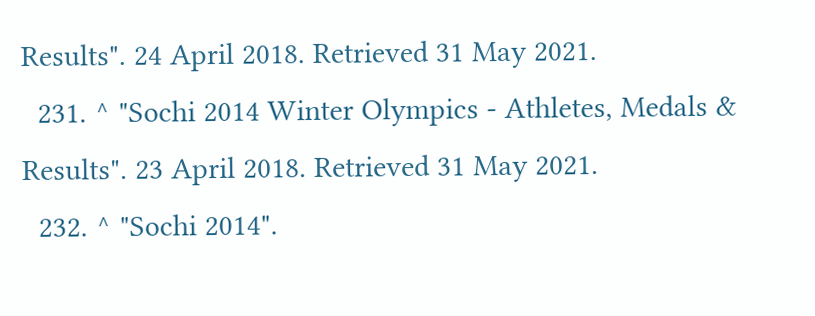Results". 24 April 2018. Retrieved 31 May 2021.
  231. ^ "Sochi 2014 Winter Olympics - Athletes, Medals & Results". 23 April 2018. Retrieved 31 May 2021.
  232. ^ "Sochi 2014".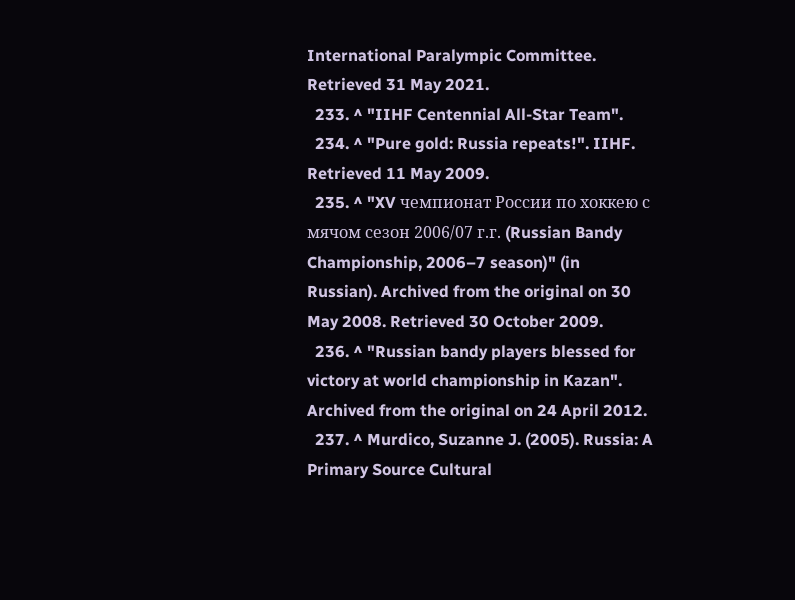International Paralympic Committee. Retrieved 31 May 2021.
  233. ^ "IIHF Centennial All-Star Team".
  234. ^ "Pure gold: Russia repeats!". IIHF. Retrieved 11 May 2009.
  235. ^ "XV чемпионат России по хоккею с мячом сезон 2006/07 г.г. (Russian Bandy Championship, 2006–7 season)" (in Russian). Archived from the original on 30 May 2008. Retrieved 30 October 2009.
  236. ^ "Russian bandy players blessed for victory at world championship in Kazan". Archived from the original on 24 April 2012.
  237. ^ Murdico, Suzanne J. (2005). Russia: A Primary Source Cultural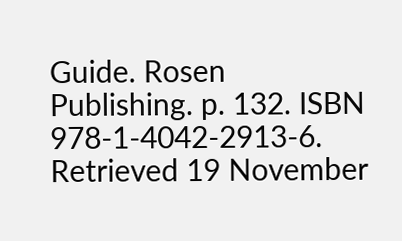Guide. Rosen Publishing. p. 132. ISBN 978-1-4042-2913-6. Retrieved 19 November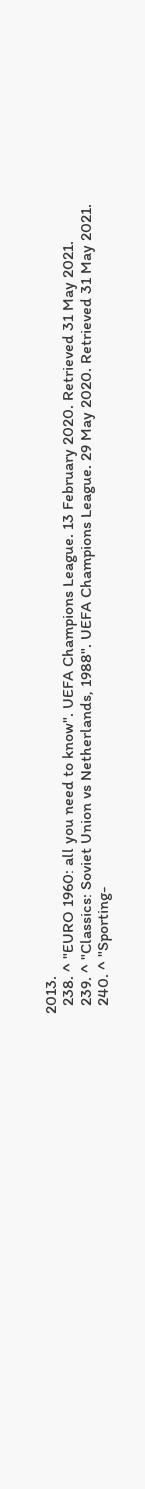2013.
  238. ^ "EURO 1960: all you need to know". UEFA Champions League. 13 February 2020. Retrieved 31 May 2021.
  239. ^ "Classics: Soviet Union vs Netherlands, 1988". UEFA Champions League. 29 May 2020. Retrieved 31 May 2021.
  240. ^ "Sporting-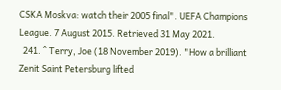CSKA Moskva: watch their 2005 final". UEFA Champions League. 7 August 2015. Retrieved 31 May 2021.
  241. ^ Terry, Joe (18 November 2019). "How a brilliant Zenit Saint Petersburg lifted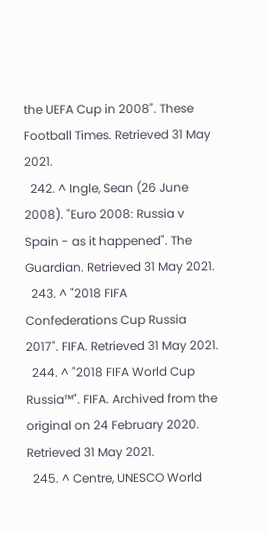the UEFA Cup in 2008". These Football Times. Retrieved 31 May 2021.
  242. ^ Ingle, Sean (26 June 2008). "Euro 2008: Russia v Spain - as it happened". The Guardian. Retrieved 31 May 2021.
  243. ^ "2018 FIFA Confederations Cup Russia 2017". FIFA. Retrieved 31 May 2021.
  244. ^ "2018 FIFA World Cup Russia™". FIFA. Archived from the original on 24 February 2020. Retrieved 31 May 2021.
  245. ^ Centre, UNESCO World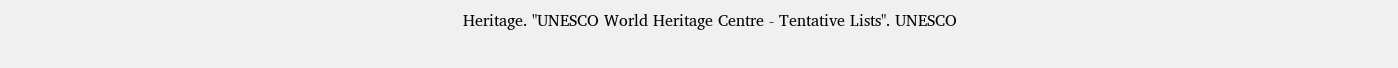Heritage. "UNESCO World Heritage Centre - Tentative Lists". UNESCO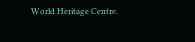World Heritage Centre.